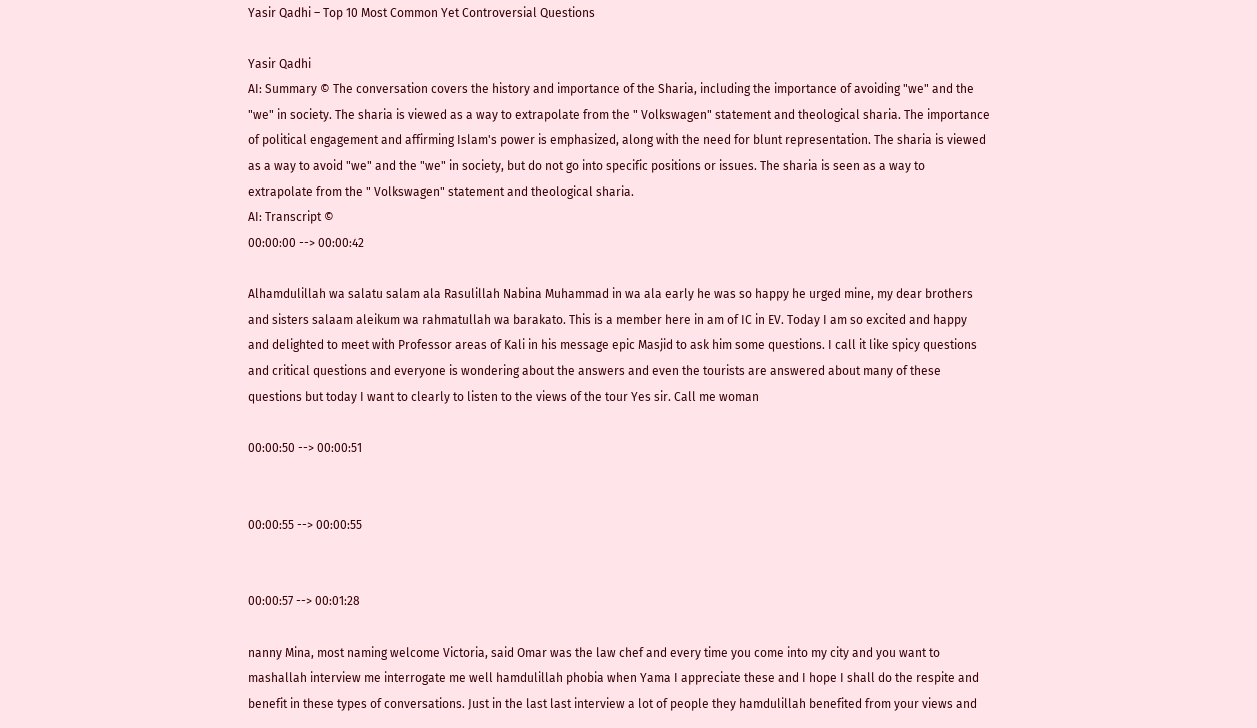Yasir Qadhi – Top 10 Most Common Yet Controversial Questions

Yasir Qadhi
AI: Summary © The conversation covers the history and importance of the Sharia, including the importance of avoiding "we" and the "we" in society. The sharia is viewed as a way to extrapolate from the " Volkswagen" statement and theological sharia. The importance of political engagement and affirming Islam's power is emphasized, along with the need for blunt representation. The sharia is viewed as a way to avoid "we" and the "we" in society, but do not go into specific positions or issues. The sharia is seen as a way to extrapolate from the " Volkswagen" statement and theological sharia.
AI: Transcript ©
00:00:00 --> 00:00:42

Alhamdulillah wa salatu salam ala Rasulillah Nabina Muhammad in wa ala early he was so happy he urged mine, my dear brothers and sisters salaam aleikum wa rahmatullah wa barakato. This is a member here in am of IC in EV. Today I am so excited and happy and delighted to meet with Professor areas of Kali in his message epic Masjid to ask him some questions. I call it like spicy questions and critical questions and everyone is wondering about the answers and even the tourists are answered about many of these questions but today I want to clearly to listen to the views of the tour Yes sir. Call me woman

00:00:50 --> 00:00:51


00:00:55 --> 00:00:55


00:00:57 --> 00:01:28

nanny Mina, most naming welcome Victoria, said Omar was the law chef and every time you come into my city and you want to mashallah interview me interrogate me well hamdulillah phobia when Yama I appreciate these and I hope I shall do the respite and benefit in these types of conversations. Just in the last last interview a lot of people they hamdulillah benefited from your views and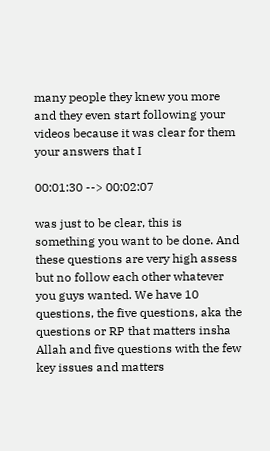many people they knew you more and they even start following your videos because it was clear for them your answers that I

00:01:30 --> 00:02:07

was just to be clear, this is something you want to be done. And these questions are very high assess but no follow each other whatever you guys wanted. We have 10 questions, the five questions, aka the questions or RP that matters insha Allah and five questions with the few key issues and matters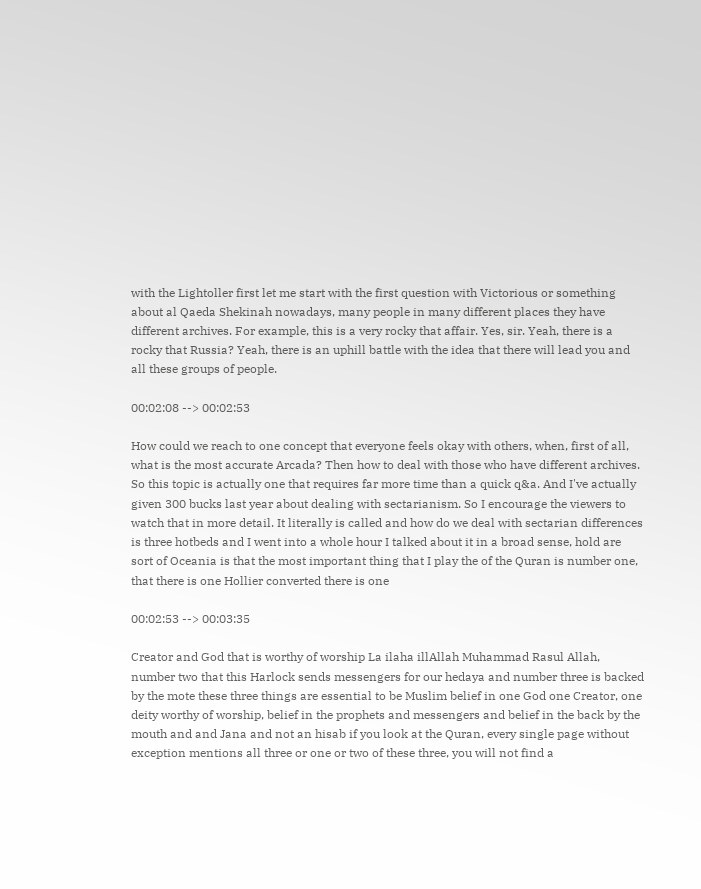with the Lightoller first let me start with the first question with Victorious or something about al Qaeda Shekinah nowadays, many people in many different places they have different archives. For example, this is a very rocky that affair. Yes, sir. Yeah, there is a rocky that Russia? Yeah, there is an uphill battle with the idea that there will lead you and all these groups of people.

00:02:08 --> 00:02:53

How could we reach to one concept that everyone feels okay with others, when, first of all, what is the most accurate Arcada? Then how to deal with those who have different archives. So this topic is actually one that requires far more time than a quick q&a. And I've actually given 300 bucks last year about dealing with sectarianism. So I encourage the viewers to watch that in more detail. It literally is called and how do we deal with sectarian differences is three hotbeds and I went into a whole hour I talked about it in a broad sense, hold are sort of Oceania is that the most important thing that I play the of the Quran is number one, that there is one Hollier converted there is one

00:02:53 --> 00:03:35

Creator and God that is worthy of worship La ilaha illAllah Muhammad Rasul Allah, number two that this Harlock sends messengers for our hedaya and number three is backed by the mote these three things are essential to be Muslim belief in one God one Creator, one deity worthy of worship, belief in the prophets and messengers and belief in the back by the mouth and and Jana and not an hisab if you look at the Quran, every single page without exception mentions all three or one or two of these three, you will not find a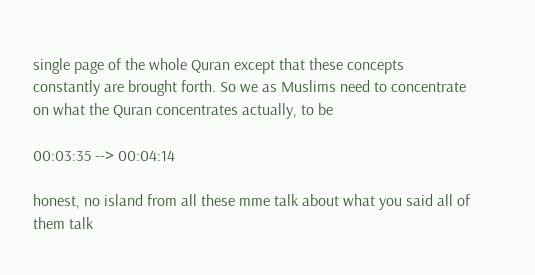single page of the whole Quran except that these concepts constantly are brought forth. So we as Muslims need to concentrate on what the Quran concentrates actually, to be

00:03:35 --> 00:04:14

honest, no island from all these mme talk about what you said all of them talk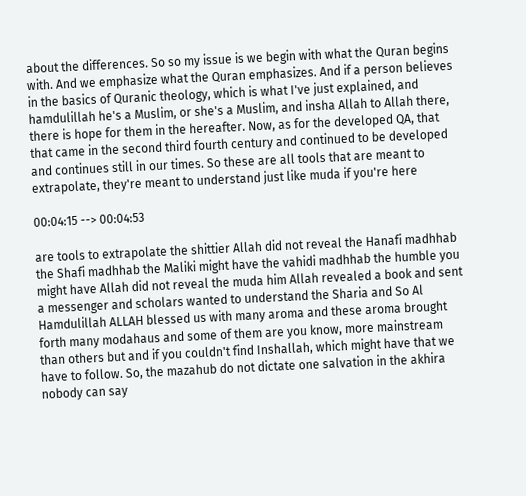about the differences. So so my issue is we begin with what the Quran begins with. And we emphasize what the Quran emphasizes. And if a person believes in the basics of Quranic theology, which is what I've just explained, and hamdulillah he's a Muslim, or she's a Muslim, and insha Allah to Allah there, there is hope for them in the hereafter. Now, as for the developed QA, that that came in the second third fourth century and continued to be developed and continues still in our times. So these are all tools that are meant to extrapolate, they're meant to understand just like muda if you're here

00:04:15 --> 00:04:53

are tools to extrapolate the shittier Allah did not reveal the Hanafi madhhab the Shafi madhhab the Maliki might have the vahidi madhhab the humble you might have Allah did not reveal the muda him Allah revealed a book and sent a messenger and scholars wanted to understand the Sharia and So Al Hamdulillah ALLAH blessed us with many aroma and these aroma brought forth many modahaus and some of them are you know, more mainstream than others but and if you couldn't find Inshallah, which might have that we have to follow. So, the mazahub do not dictate one salvation in the akhira nobody can say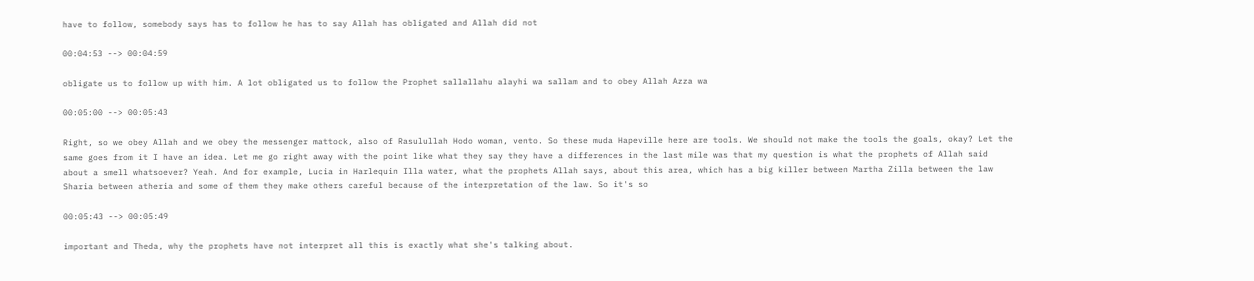have to follow, somebody says has to follow he has to say Allah has obligated and Allah did not

00:04:53 --> 00:04:59

obligate us to follow up with him. A lot obligated us to follow the Prophet sallallahu alayhi wa sallam and to obey Allah Azza wa

00:05:00 --> 00:05:43

Right, so we obey Allah and we obey the messenger mattock, also of Rasulullah Hodo woman, vento. So these muda Hapeville here are tools. We should not make the tools the goals, okay? Let the same goes from it I have an idea. Let me go right away with the point like what they say they have a differences in the last mile was that my question is what the prophets of Allah said about a smell whatsoever? Yeah. And for example, Lucia in Harlequin Illa water, what the prophets Allah says, about this area, which has a big killer between Martha Zilla between the law Sharia between atheria and some of them they make others careful because of the interpretation of the law. So it's so

00:05:43 --> 00:05:49

important and Theda, why the prophets have not interpret all this is exactly what she's talking about.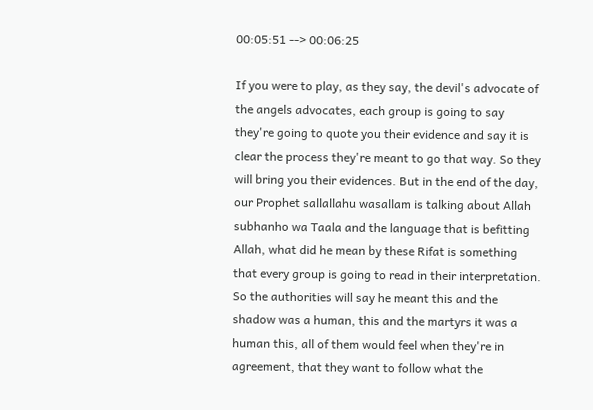00:05:51 --> 00:06:25

If you were to play, as they say, the devil's advocate of the angels advocates, each group is going to say they're going to quote you their evidence and say it is clear the process they're meant to go that way. So they will bring you their evidences. But in the end of the day, our Prophet sallallahu wasallam is talking about Allah subhanho wa Taala and the language that is befitting Allah, what did he mean by these Rifat is something that every group is going to read in their interpretation. So the authorities will say he meant this and the shadow was a human, this and the martyrs it was a human this, all of them would feel when they're in agreement, that they want to follow what the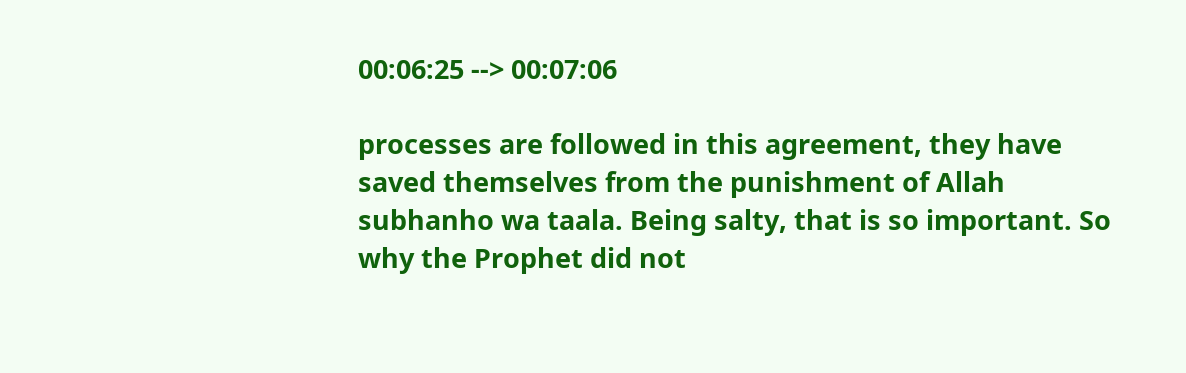00:06:25 --> 00:07:06

processes are followed in this agreement, they have saved themselves from the punishment of Allah subhanho wa taala. Being salty, that is so important. So why the Prophet did not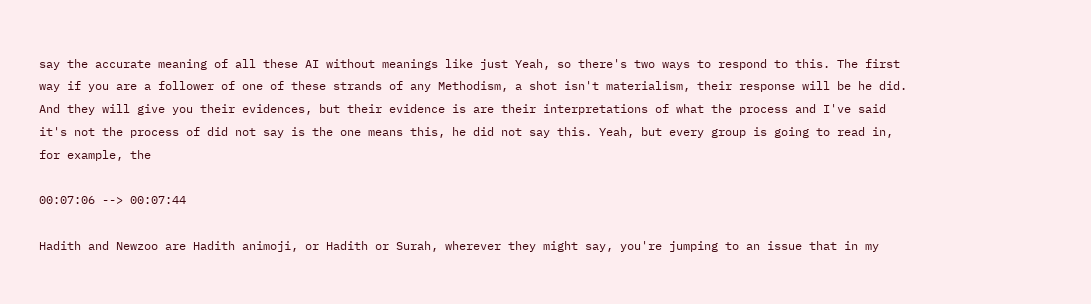say the accurate meaning of all these AI without meanings like just Yeah, so there's two ways to respond to this. The first way if you are a follower of one of these strands of any Methodism, a shot isn't materialism, their response will be he did. And they will give you their evidences, but their evidence is are their interpretations of what the process and I've said it's not the process of did not say is the one means this, he did not say this. Yeah, but every group is going to read in, for example, the

00:07:06 --> 00:07:44

Hadith and Newzoo are Hadith animoji, or Hadith or Surah, wherever they might say, you're jumping to an issue that in my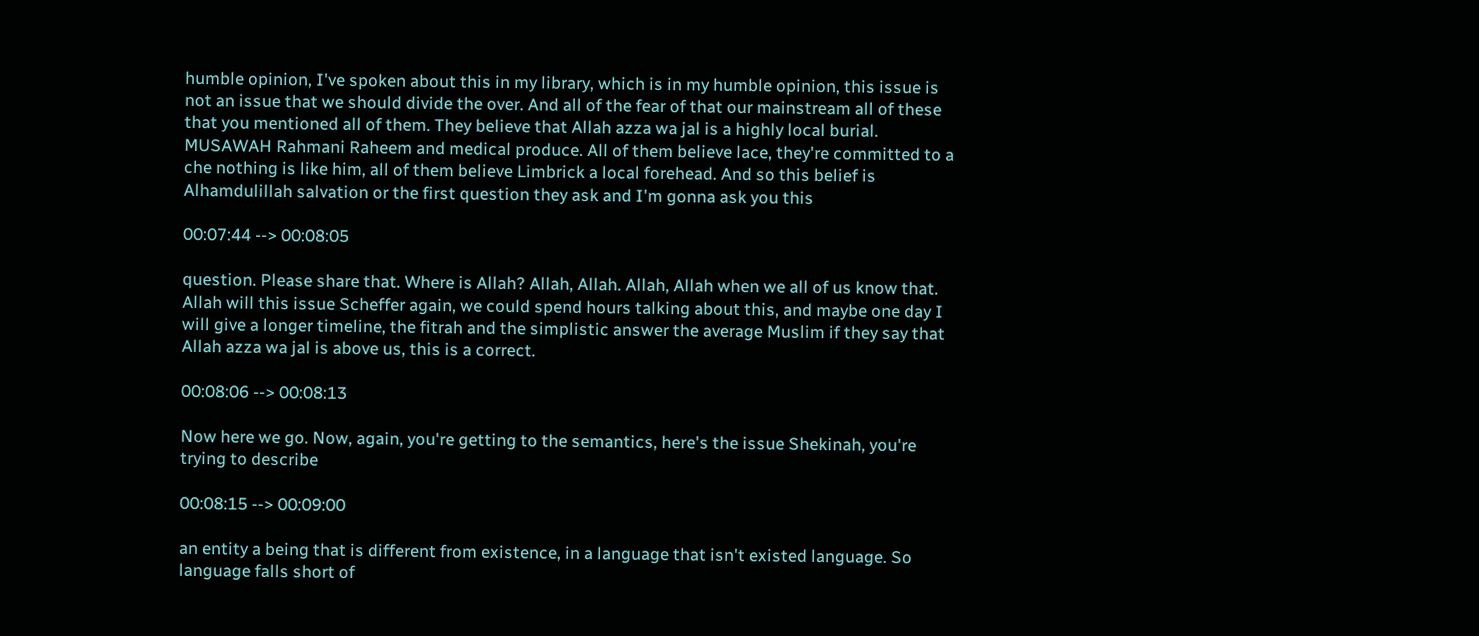humble opinion, I've spoken about this in my library, which is in my humble opinion, this issue is not an issue that we should divide the over. And all of the fear of that our mainstream all of these that you mentioned all of them. They believe that Allah azza wa jal is a highly local burial. MUSAWAH Rahmani Raheem and medical produce. All of them believe lace, they're committed to a che nothing is like him, all of them believe Limbrick a local forehead. And so this belief is Alhamdulillah salvation or the first question they ask and I'm gonna ask you this

00:07:44 --> 00:08:05

question. Please share that. Where is Allah? Allah, Allah. Allah, Allah when we all of us know that. Allah will this issue Scheffer again, we could spend hours talking about this, and maybe one day I will give a longer timeline, the fitrah and the simplistic answer the average Muslim if they say that Allah azza wa jal is above us, this is a correct.

00:08:06 --> 00:08:13

Now here we go. Now, again, you're getting to the semantics, here's the issue Shekinah, you're trying to describe

00:08:15 --> 00:09:00

an entity a being that is different from existence, in a language that isn't existed language. So language falls short of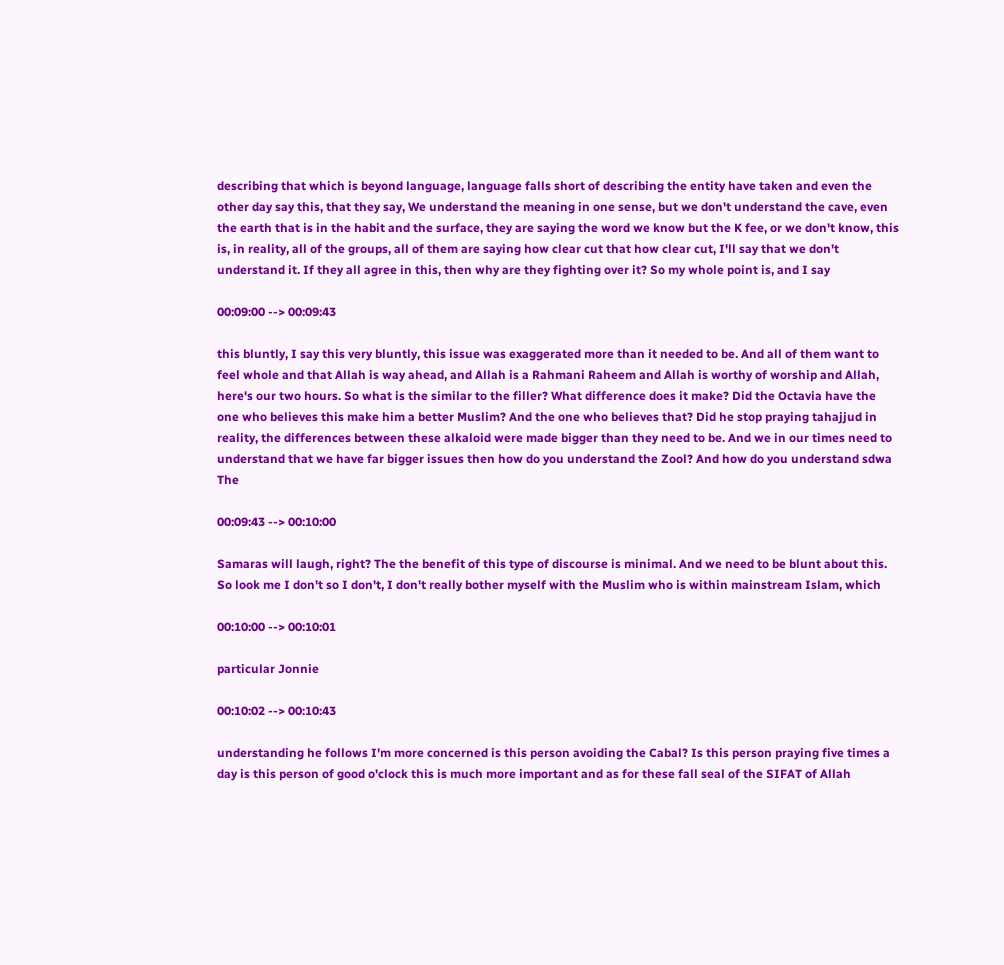describing that which is beyond language, language falls short of describing the entity have taken and even the other day say this, that they say, We understand the meaning in one sense, but we don't understand the cave, even the earth that is in the habit and the surface, they are saying the word we know but the K fee, or we don't know, this is, in reality, all of the groups, all of them are saying how clear cut that how clear cut, I'll say that we don't understand it. If they all agree in this, then why are they fighting over it? So my whole point is, and I say

00:09:00 --> 00:09:43

this bluntly, I say this very bluntly, this issue was exaggerated more than it needed to be. And all of them want to feel whole and that Allah is way ahead, and Allah is a Rahmani Raheem and Allah is worthy of worship and Allah, here's our two hours. So what is the similar to the filler? What difference does it make? Did the Octavia have the one who believes this make him a better Muslim? And the one who believes that? Did he stop praying tahajjud in reality, the differences between these alkaloid were made bigger than they need to be. And we in our times need to understand that we have far bigger issues then how do you understand the Zool? And how do you understand sdwa The

00:09:43 --> 00:10:00

Samaras will laugh, right? The the benefit of this type of discourse is minimal. And we need to be blunt about this. So look me I don't so I don't, I don't really bother myself with the Muslim who is within mainstream Islam, which

00:10:00 --> 00:10:01

particular Jonnie

00:10:02 --> 00:10:43

understanding he follows I'm more concerned is this person avoiding the Cabal? Is this person praying five times a day is this person of good o'clock this is much more important and as for these fall seal of the SIFAT of Allah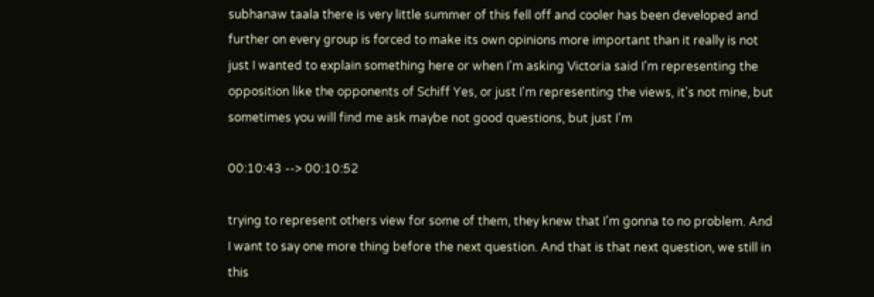subhanaw taala there is very little summer of this fell off and cooler has been developed and further on every group is forced to make its own opinions more important than it really is not just I wanted to explain something here or when I'm asking Victoria said I'm representing the opposition like the opponents of Schiff Yes, or just I'm representing the views, it's not mine, but sometimes you will find me ask maybe not good questions, but just I'm

00:10:43 --> 00:10:52

trying to represent others view for some of them, they knew that I'm gonna to no problem. And I want to say one more thing before the next question. And that is that next question, we still in this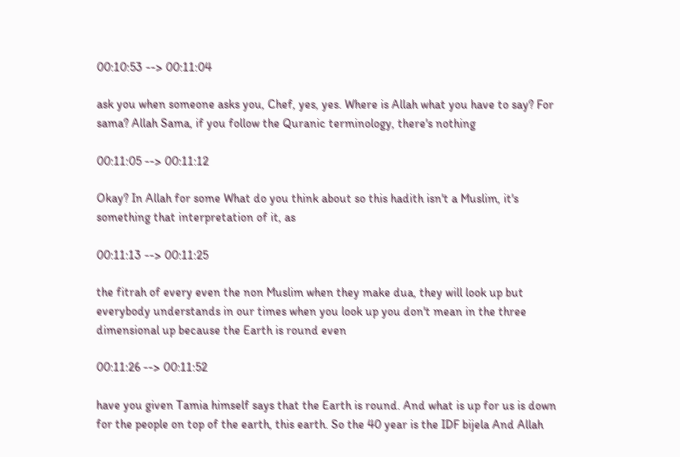00:10:53 --> 00:11:04

ask you when someone asks you, Chef, yes, yes. Where is Allah what you have to say? For sama? Allah Sama, if you follow the Quranic terminology, there's nothing

00:11:05 --> 00:11:12

Okay? In Allah for some What do you think about so this hadith isn't a Muslim, it's something that interpretation of it, as

00:11:13 --> 00:11:25

the fitrah of every even the non Muslim when they make dua, they will look up but everybody understands in our times when you look up you don't mean in the three dimensional up because the Earth is round even

00:11:26 --> 00:11:52

have you given Tamia himself says that the Earth is round. And what is up for us is down for the people on top of the earth, this earth. So the 40 year is the IDF bijela And Allah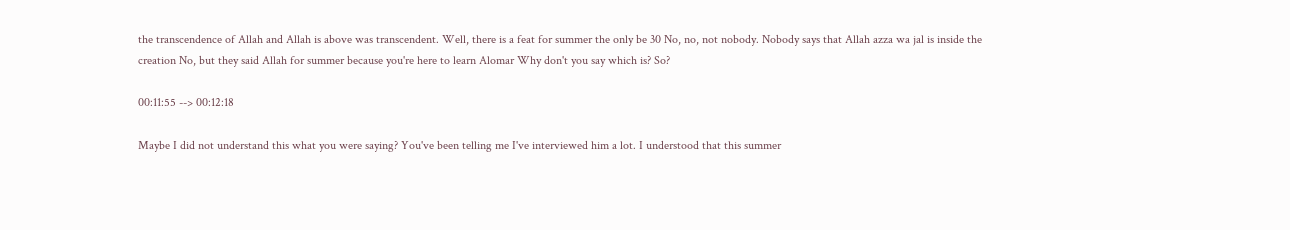the transcendence of Allah and Allah is above was transcendent. Well, there is a feat for summer the only be 30 No, no, not nobody. Nobody says that Allah azza wa jal is inside the creation No, but they said Allah for summer because you're here to learn Alomar Why don't you say which is? So?

00:11:55 --> 00:12:18

Maybe I did not understand this what you were saying? You've been telling me I've interviewed him a lot. I understood that this summer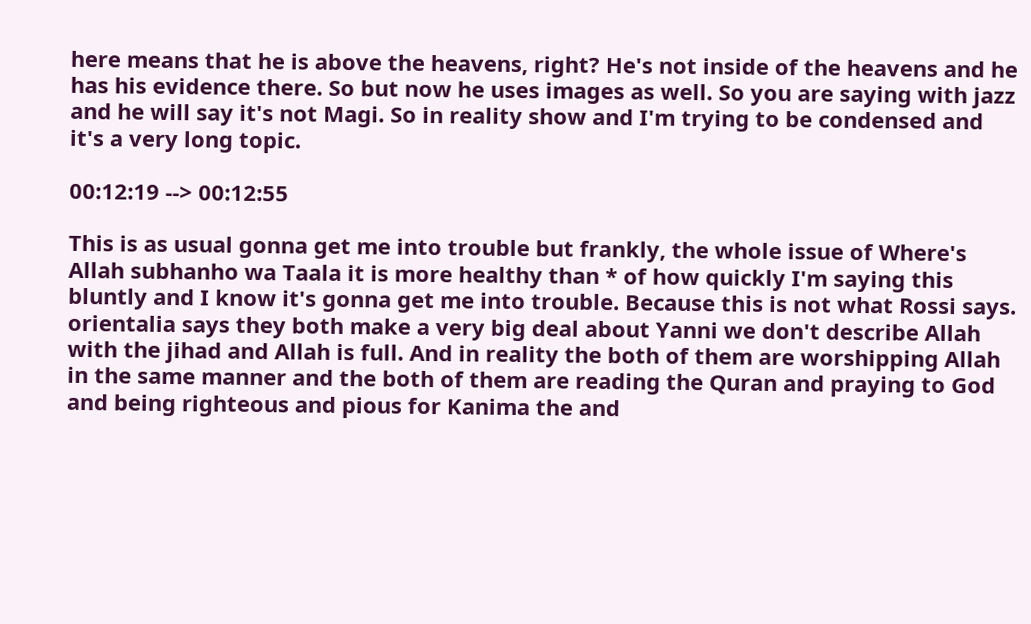here means that he is above the heavens, right? He's not inside of the heavens and he has his evidence there. So but now he uses images as well. So you are saying with jazz and he will say it's not Magi. So in reality show and I'm trying to be condensed and it's a very long topic.

00:12:19 --> 00:12:55

This is as usual gonna get me into trouble but frankly, the whole issue of Where's Allah subhanho wa Taala it is more healthy than * of how quickly I'm saying this bluntly and I know it's gonna get me into trouble. Because this is not what Rossi says. orientalia says they both make a very big deal about Yanni we don't describe Allah with the jihad and Allah is full. And in reality the both of them are worshipping Allah in the same manner and the both of them are reading the Quran and praying to God and being righteous and pious for Kanima the and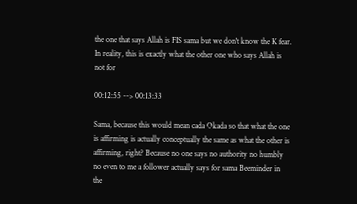the one that says Allah is FIS sama but we don't know the K fear. In reality, this is exactly what the other one who says Allah is not for

00:12:55 --> 00:13:33

Sama, because this would mean cada Okada so that what the one is affirming is actually conceptually the same as what the other is affirming, right? Because no one says no authority no humbly no even to me a follower actually says for sama Beeminder in the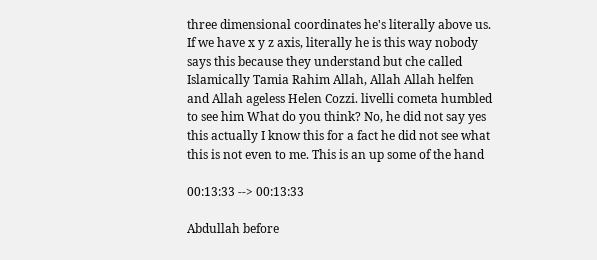three dimensional coordinates he's literally above us. If we have x y z axis, literally he is this way nobody says this because they understand but che called Islamically Tamia Rahim Allah, Allah Allah helfen and Allah ageless Helen Cozzi. livelli cometa humbled to see him What do you think? No, he did not say yes this actually I know this for a fact he did not see what this is not even to me. This is an up some of the hand

00:13:33 --> 00:13:33

Abdullah before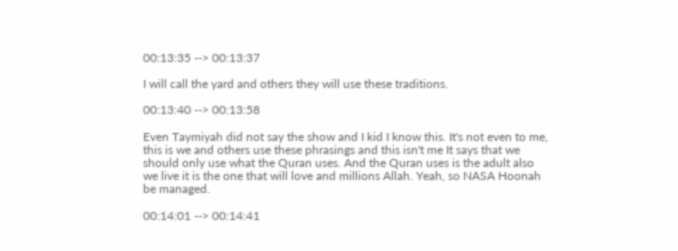00:13:35 --> 00:13:37

I will call the yard and others they will use these traditions.

00:13:40 --> 00:13:58

Even Taymiyah did not say the show and I kid I know this. It's not even to me, this is we and others use these phrasings and this isn't me It says that we should only use what the Quran uses. And the Quran uses is the adult also we live it is the one that will love and millions Allah. Yeah, so NASA Hoonah be managed.

00:14:01 --> 00:14:41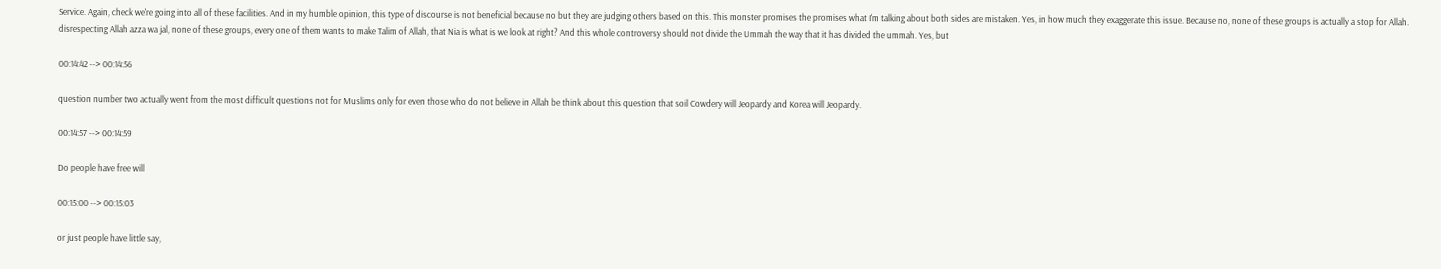Service. Again, check we're going into all of these facilities. And in my humble opinion, this type of discourse is not beneficial because no but they are judging others based on this. This monster promises the promises what I'm talking about both sides are mistaken. Yes, in how much they exaggerate this issue. Because no, none of these groups is actually a stop for Allah. disrespecting Allah azza wa jal, none of these groups, every one of them wants to make Talim of Allah, that Nia is what is we look at right? And this whole controversy should not divide the Ummah the way that it has divided the ummah. Yes, but

00:14:42 --> 00:14:56

question number two actually went from the most difficult questions not for Muslims only for even those who do not believe in Allah be think about this question that soil Cowdery will Jeopardy and Korea will Jeopardy.

00:14:57 --> 00:14:59

Do people have free will

00:15:00 --> 00:15:03

or just people have little say,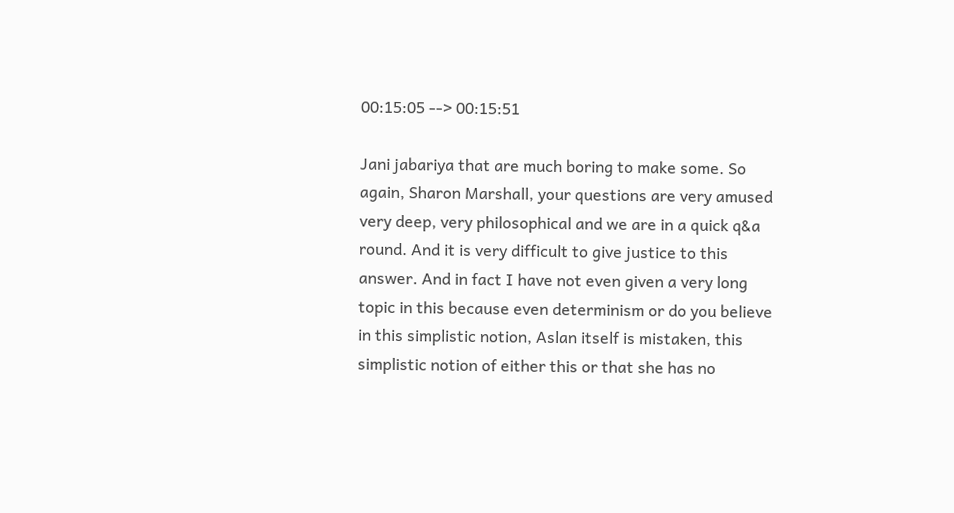00:15:05 --> 00:15:51

Jani jabariya that are much boring to make some. So again, Sharon Marshall, your questions are very amused very deep, very philosophical and we are in a quick q&a round. And it is very difficult to give justice to this answer. And in fact I have not even given a very long topic in this because even determinism or do you believe in this simplistic notion, Aslan itself is mistaken, this simplistic notion of either this or that she has no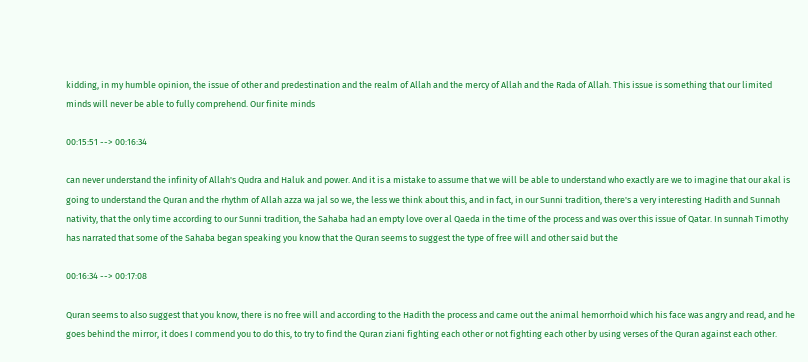kidding, in my humble opinion, the issue of other and predestination and the realm of Allah and the mercy of Allah and the Rada of Allah. This issue is something that our limited minds will never be able to fully comprehend. Our finite minds

00:15:51 --> 00:16:34

can never understand the infinity of Allah's Qudra and Haluk and power. And it is a mistake to assume that we will be able to understand who exactly are we to imagine that our akal is going to understand the Quran and the rhythm of Allah azza wa jal so we, the less we think about this, and in fact, in our Sunni tradition, there's a very interesting Hadith and Sunnah nativity, that the only time according to our Sunni tradition, the Sahaba had an empty love over al Qaeda in the time of the process and was over this issue of Qatar. In sunnah Timothy has narrated that some of the Sahaba began speaking you know that the Quran seems to suggest the type of free will and other said but the

00:16:34 --> 00:17:08

Quran seems to also suggest that you know, there is no free will and according to the Hadith the process and came out the animal hemorrhoid which his face was angry and read, and he goes behind the mirror, it does I commend you to do this, to try to find the Quran ziani fighting each other or not fighting each other by using verses of the Quran against each other.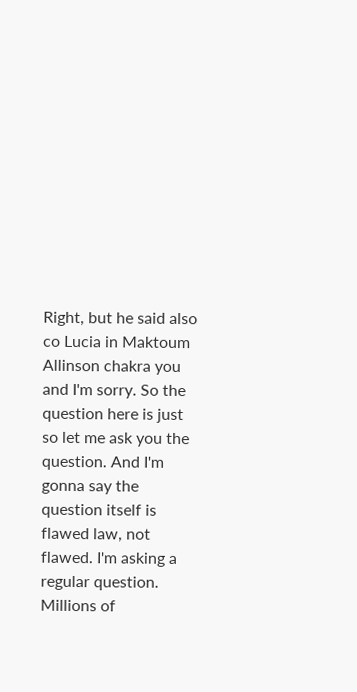Right, but he said also co Lucia in Maktoum Allinson chakra you and I'm sorry. So the question here is just so let me ask you the question. And I'm gonna say the question itself is flawed law, not flawed. I'm asking a regular question. Millions of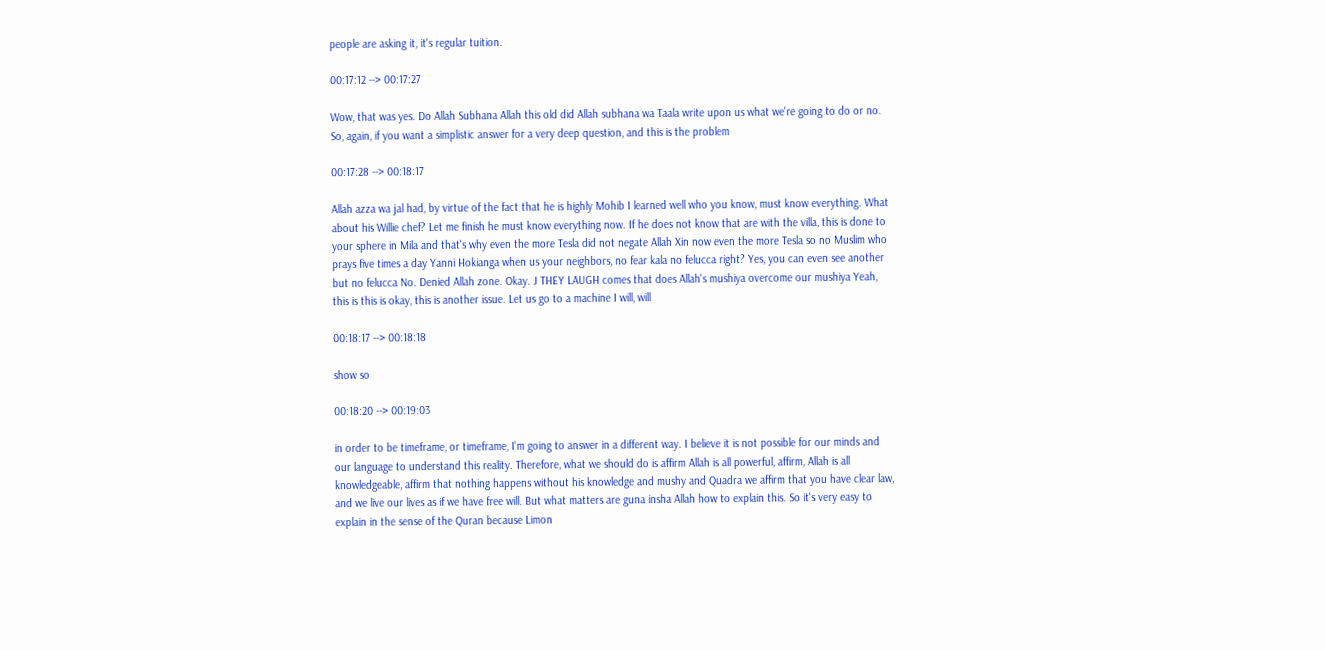people are asking it, it's regular tuition.

00:17:12 --> 00:17:27

Wow, that was yes. Do Allah Subhana Allah this old did Allah subhana wa Taala write upon us what we're going to do or no. So, again, if you want a simplistic answer for a very deep question, and this is the problem

00:17:28 --> 00:18:17

Allah azza wa jal had, by virtue of the fact that he is highly Mohib I learned well who you know, must know everything. What about his Willie chef? Let me finish he must know everything now. If he does not know that are with the villa, this is done to your sphere in Mila and that's why even the more Tesla did not negate Allah Xin now even the more Tesla so no Muslim who prays five times a day Yanni Hokianga when us your neighbors, no fear kala no felucca right? Yes, you can even see another but no felucca No. Denied Allah zone. Okay. J THEY LAUGH comes that does Allah's mushiya overcome our mushiya Yeah, this is this is okay, this is another issue. Let us go to a machine I will, will

00:18:17 --> 00:18:18

show so

00:18:20 --> 00:19:03

in order to be timeframe, or timeframe, I'm going to answer in a different way. I believe it is not possible for our minds and our language to understand this reality. Therefore, what we should do is affirm Allah is all powerful, affirm, Allah is all knowledgeable, affirm that nothing happens without his knowledge and mushy and Quadra we affirm that you have clear law, and we live our lives as if we have free will. But what matters are guna insha Allah how to explain this. So it's very easy to explain in the sense of the Quran because Limon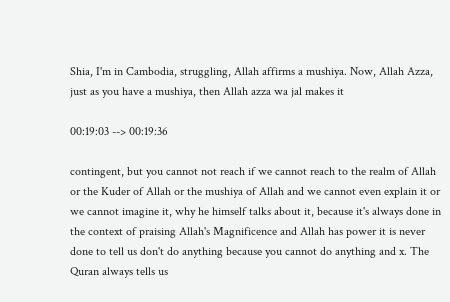Shia, I'm in Cambodia, struggling, Allah affirms a mushiya. Now, Allah Azza, just as you have a mushiya, then Allah azza wa jal makes it

00:19:03 --> 00:19:36

contingent, but you cannot not reach if we cannot reach to the realm of Allah or the Kuder of Allah or the mushiya of Allah and we cannot even explain it or we cannot imagine it, why he himself talks about it, because it's always done in the context of praising Allah's Magnificence and Allah has power it is never done to tell us don't do anything because you cannot do anything and x. The Quran always tells us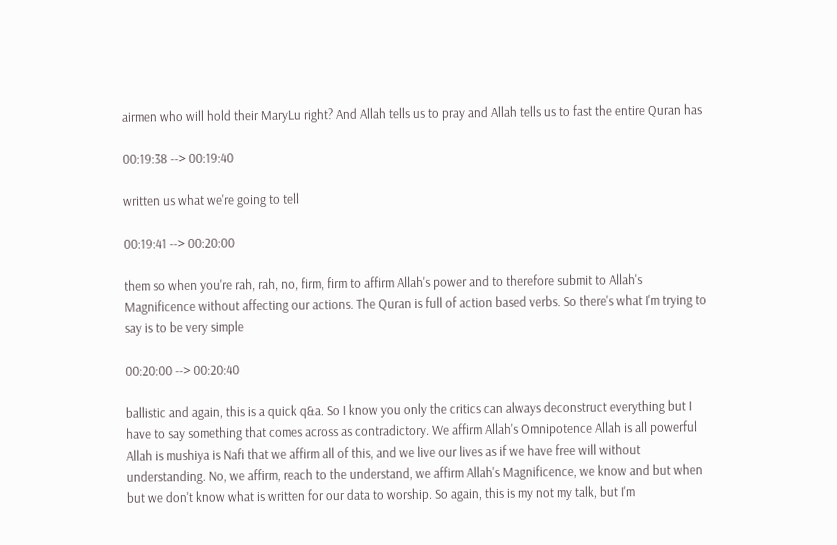airmen who will hold their MaryLu right? And Allah tells us to pray and Allah tells us to fast the entire Quran has

00:19:38 --> 00:19:40

written us what we're going to tell

00:19:41 --> 00:20:00

them so when you're rah, rah, no, firm, firm to affirm Allah's power and to therefore submit to Allah's Magnificence without affecting our actions. The Quran is full of action based verbs. So there's what I'm trying to say is to be very simple

00:20:00 --> 00:20:40

ballistic and again, this is a quick q&a. So I know you only the critics can always deconstruct everything but I have to say something that comes across as contradictory. We affirm Allah's Omnipotence Allah is all powerful Allah is mushiya is Nafi that we affirm all of this, and we live our lives as if we have free will without understanding. No, we affirm, reach to the understand, we affirm Allah's Magnificence, we know and but when but we don't know what is written for our data to worship. So again, this is my not my talk, but I'm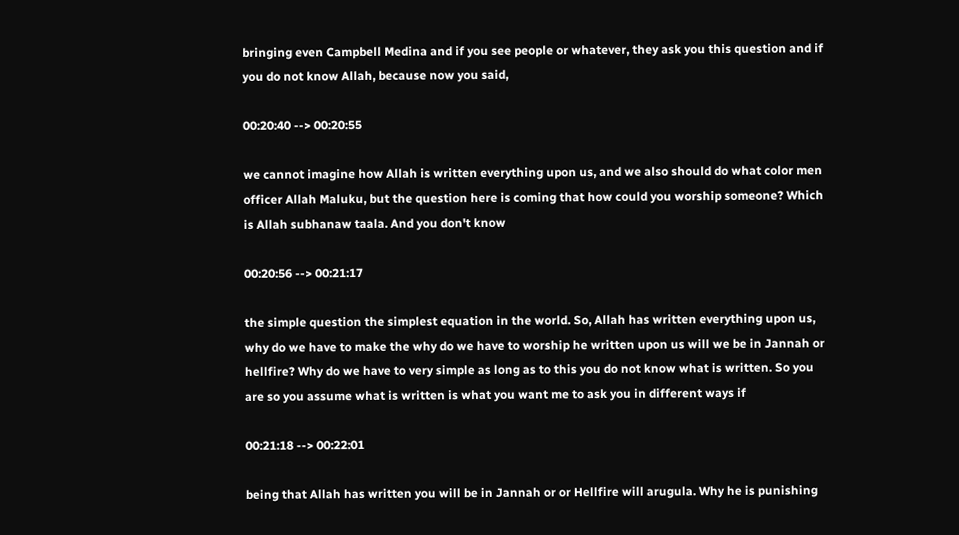bringing even Campbell Medina and if you see people or whatever, they ask you this question and if you do not know Allah, because now you said,

00:20:40 --> 00:20:55

we cannot imagine how Allah is written everything upon us, and we also should do what color men officer Allah Maluku, but the question here is coming that how could you worship someone? Which is Allah subhanaw taala. And you don't know

00:20:56 --> 00:21:17

the simple question the simplest equation in the world. So, Allah has written everything upon us, why do we have to make the why do we have to worship he written upon us will we be in Jannah or hellfire? Why do we have to very simple as long as to this you do not know what is written. So you are so you assume what is written is what you want me to ask you in different ways if

00:21:18 --> 00:22:01

being that Allah has written you will be in Jannah or or Hellfire will arugula. Why he is punishing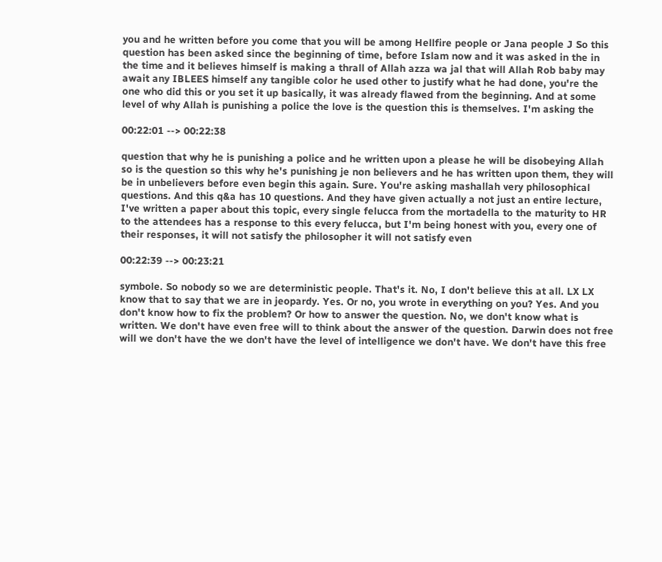you and he written before you come that you will be among Hellfire people or Jana people J So this question has been asked since the beginning of time, before Islam now and it was asked in the in the time and it believes himself is making a thrall of Allah azza wa jal that will Allah Rob baby may await any IBLEES himself any tangible color he used other to justify what he had done, you're the one who did this or you set it up basically, it was already flawed from the beginning. And at some level of why Allah is punishing a police the love is the question this is themselves. I'm asking the

00:22:01 --> 00:22:38

question that why he is punishing a police and he written upon a please he will be disobeying Allah so is the question so this why he's punishing je non believers and he has written upon them, they will be in unbelievers before even begin this again. Sure. You're asking mashallah very philosophical questions. And this q&a has 10 questions. And they have given actually a not just an entire lecture, I've written a paper about this topic, every single felucca from the mortadella to the maturity to HR to the attendees has a response to this every felucca, but I'm being honest with you, every one of their responses, it will not satisfy the philosopher it will not satisfy even

00:22:39 --> 00:23:21

symbole. So nobody so we are deterministic people. That's it. No, I don't believe this at all. LX LX know that to say that we are in jeopardy. Yes. Or no, you wrote in everything on you? Yes. And you don't know how to fix the problem? Or how to answer the question. No, we don't know what is written. We don't have even free will to think about the answer of the question. Darwin does not free will we don't have the we don't have the level of intelligence we don't have. We don't have this free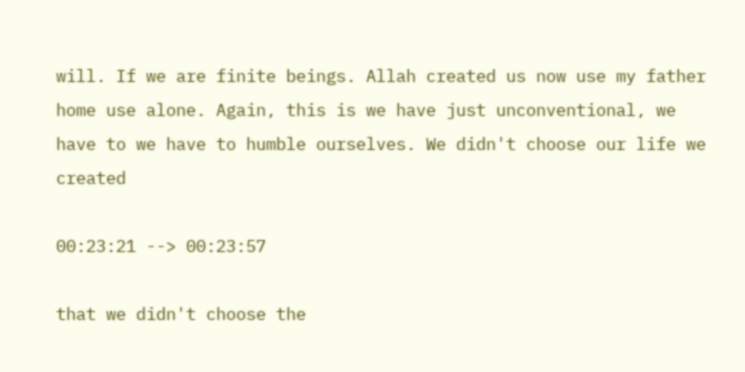will. If we are finite beings. Allah created us now use my father home use alone. Again, this is we have just unconventional, we have to we have to humble ourselves. We didn't choose our life we created

00:23:21 --> 00:23:57

that we didn't choose the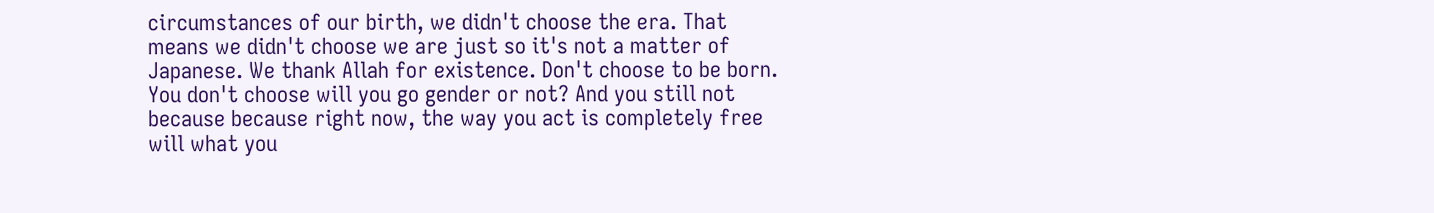circumstances of our birth, we didn't choose the era. That means we didn't choose we are just so it's not a matter of Japanese. We thank Allah for existence. Don't choose to be born. You don't choose will you go gender or not? And you still not because because right now, the way you act is completely free will what you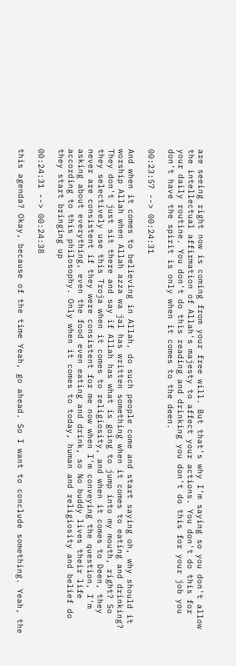are seeing right now is coming from your free will. But that's why I'm saying so you don't allow the intellectual affirmation of Allah's majesty to affect your actions. You don't do this for your daily routine. You don't do this reading and drinking you don't do this for your job you don't have the spirit is only when it comes to the deen.

00:23:57 --> 00:24:31

And when it comes to believing in Allah, do such people come and start saying oh, why should it worship Allah when Allah azza wa jal has written something when it comes to eating and drinking? They don't just sit there and say if Allah has what is going to jump into my mouth, right? So they selectively use this Troja when it comes to religiosity, and when it comes to Deen, they never are consistent if they were consistent for me now when I'm conveying the question, I'm asking about everything, even the food even eating and drink, so No buddy lives their life according to this philosophy. Only when it comes to today, human and religiosity and belief do they start bringing up

00:24:31 --> 00:24:38

this agenda? Okay, because of the time Yeah, go ahead. So I want to conclude something. Yeah, the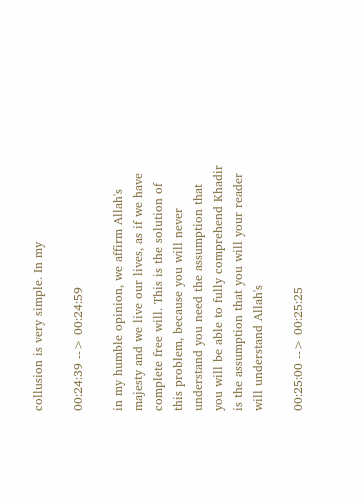collusion is very simple. In my

00:24:39 --> 00:24:59

in my humble opinion, we affirm Allah's majesty and we live our lives, as if we have complete free will. This is the solution of this problem, because you will never understand you need the assumption that you will be able to fully comprehend Khadir is the assumption that you will your reader will understand Allah's

00:25:00 --> 00:25:25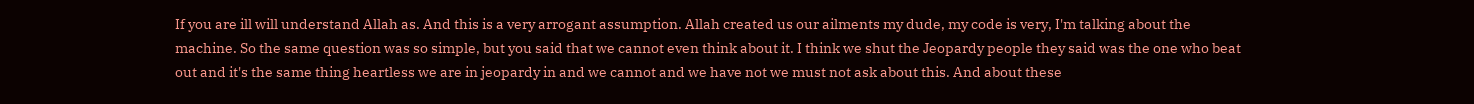If you are ill will understand Allah as. And this is a very arrogant assumption. Allah created us our ailments my dude, my code is very, I'm talking about the machine. So the same question was so simple, but you said that we cannot even think about it. I think we shut the Jeopardy people they said was the one who beat out and it's the same thing heartless we are in jeopardy in and we cannot and we have not we must not ask about this. And about these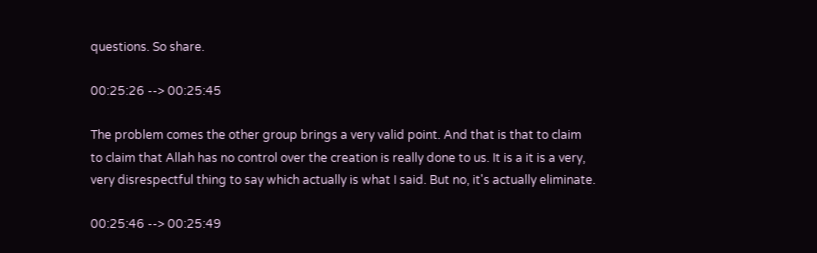questions. So share.

00:25:26 --> 00:25:45

The problem comes the other group brings a very valid point. And that is that to claim to claim that Allah has no control over the creation is really done to us. It is a it is a very, very disrespectful thing to say which actually is what I said. But no, it's actually eliminate.

00:25:46 --> 00:25:49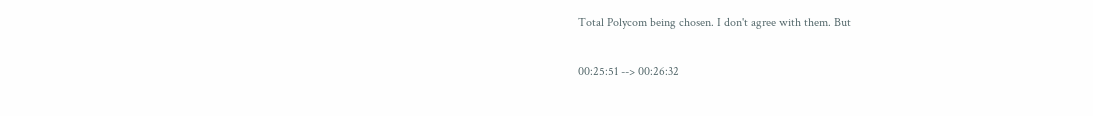Total Polycom being chosen. I don't agree with them. But

00:25:51 --> 00:26:32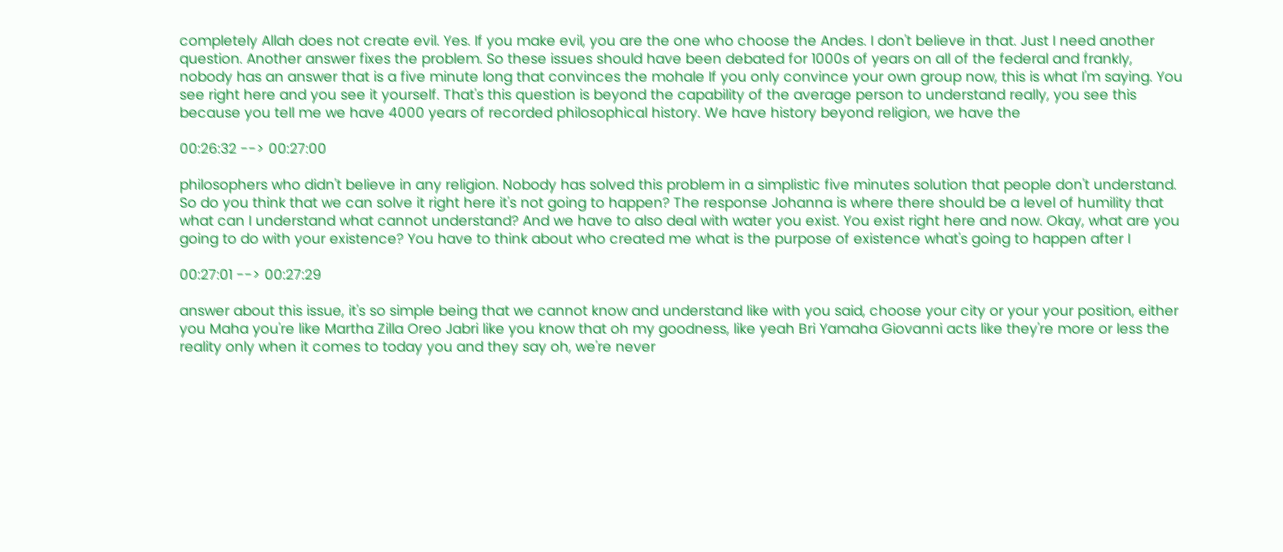completely Allah does not create evil. Yes. If you make evil, you are the one who choose the Andes. I don't believe in that. Just I need another question. Another answer fixes the problem. So these issues should have been debated for 1000s of years on all of the federal and frankly, nobody has an answer that is a five minute long that convinces the mohale If you only convince your own group now, this is what I'm saying. You see right here and you see it yourself. That's this question is beyond the capability of the average person to understand really, you see this because you tell me we have 4000 years of recorded philosophical history. We have history beyond religion, we have the

00:26:32 --> 00:27:00

philosophers who didn't believe in any religion. Nobody has solved this problem in a simplistic five minutes solution that people don't understand. So do you think that we can solve it right here it's not going to happen? The response Johanna is where there should be a level of humility that what can I understand what cannot understand? And we have to also deal with water you exist. You exist right here and now. Okay, what are you going to do with your existence? You have to think about who created me what is the purpose of existence what's going to happen after I

00:27:01 --> 00:27:29

answer about this issue, it's so simple being that we cannot know and understand like with you said, choose your city or your your position, either you Maha you're like Martha Zilla Oreo Jabri like you know that oh my goodness, like yeah Bri Yamaha Giovanni acts like they're more or less the reality only when it comes to today you and they say oh, we're never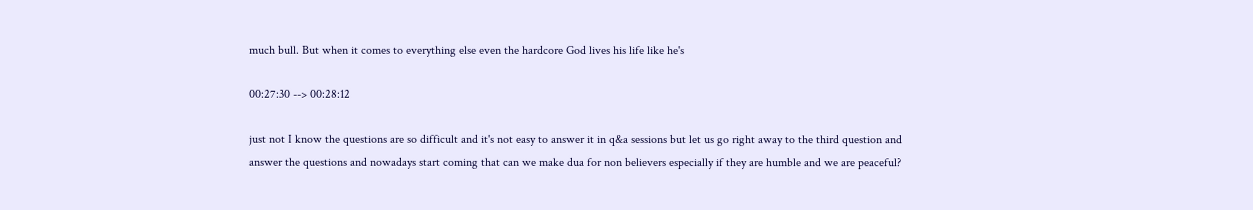much bull. But when it comes to everything else even the hardcore God lives his life like he's

00:27:30 --> 00:28:12

just not I know the questions are so difficult and it's not easy to answer it in q&a sessions but let us go right away to the third question and answer the questions and nowadays start coming that can we make dua for non believers especially if they are humble and we are peaceful?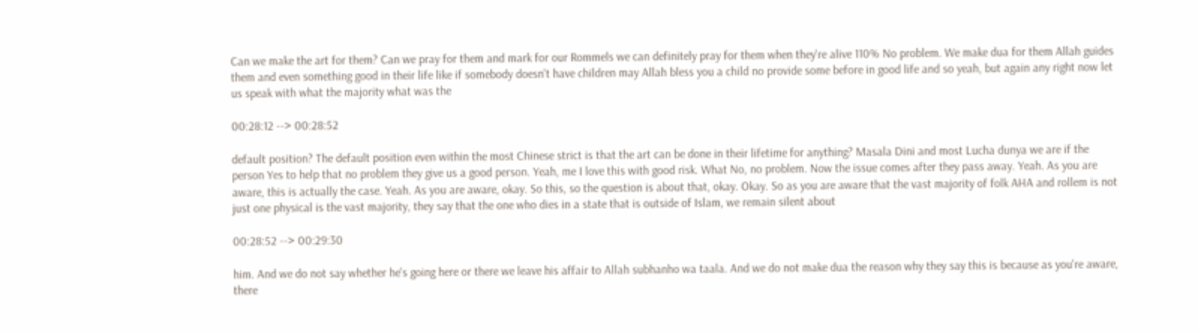Can we make the art for them? Can we pray for them and mark for our Rommels we can definitely pray for them when they're alive 110% No problem. We make dua for them Allah guides them and even something good in their life like if somebody doesn't have children may Allah bless you a child no provide some before in good life and so yeah, but again any right now let us speak with what the majority what was the

00:28:12 --> 00:28:52

default position? The default position even within the most Chinese strict is that the art can be done in their lifetime for anything? Masala Dini and most Lucha dunya we are if the person Yes to help that no problem they give us a good person. Yeah, me I love this with good risk. What No, no problem. Now the issue comes after they pass away. Yeah. As you are aware, this is actually the case. Yeah. As you are aware, okay. So this, so the question is about that, okay. Okay. So as you are aware that the vast majority of folk AHA and rollem is not just one physical is the vast majority, they say that the one who dies in a state that is outside of Islam, we remain silent about

00:28:52 --> 00:29:30

him. And we do not say whether he's going here or there we leave his affair to Allah subhanho wa taala. And we do not make dua the reason why they say this is because as you're aware, there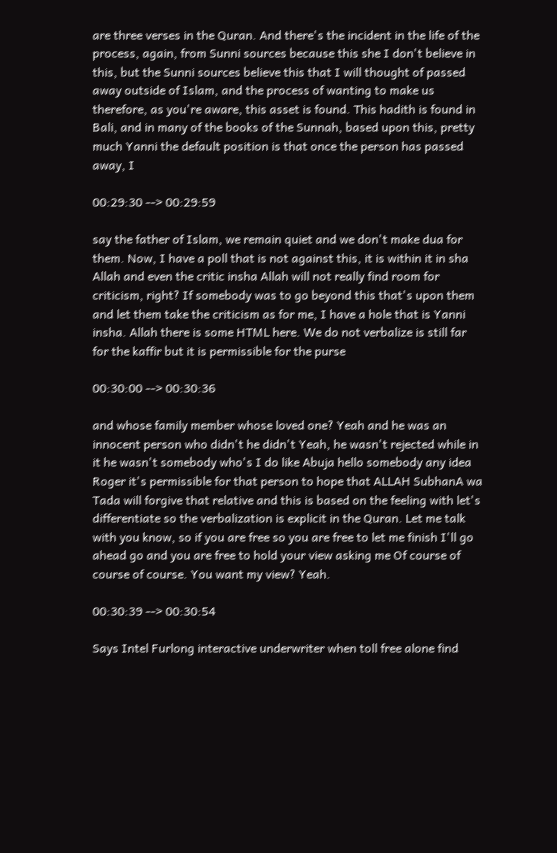are three verses in the Quran. And there's the incident in the life of the process, again, from Sunni sources because this she I don't believe in this, but the Sunni sources believe this that I will thought of passed away outside of Islam, and the process of wanting to make us therefore, as you're aware, this asset is found. This hadith is found in Bali, and in many of the books of the Sunnah, based upon this, pretty much Yanni the default position is that once the person has passed away, I

00:29:30 --> 00:29:59

say the father of Islam, we remain quiet and we don't make dua for them. Now, I have a poll that is not against this, it is within it in sha Allah and even the critic insha Allah will not really find room for criticism, right? If somebody was to go beyond this that's upon them and let them take the criticism as for me, I have a hole that is Yanni insha. Allah there is some HTML here. We do not verbalize is still far for the kaffir but it is permissible for the purse

00:30:00 --> 00:30:36

and whose family member whose loved one? Yeah and he was an innocent person who didn't he didn't Yeah, he wasn't rejected while in it he wasn't somebody who's I do like Abuja hello somebody any idea Roger it's permissible for that person to hope that ALLAH SubhanA wa Tada will forgive that relative and this is based on the feeling with let's differentiate so the verbalization is explicit in the Quran. Let me talk with you know, so if you are free so you are free to let me finish I'll go ahead go and you are free to hold your view asking me Of course of course of course. You want my view? Yeah.

00:30:39 --> 00:30:54

Says Intel Furlong interactive underwriter when toll free alone find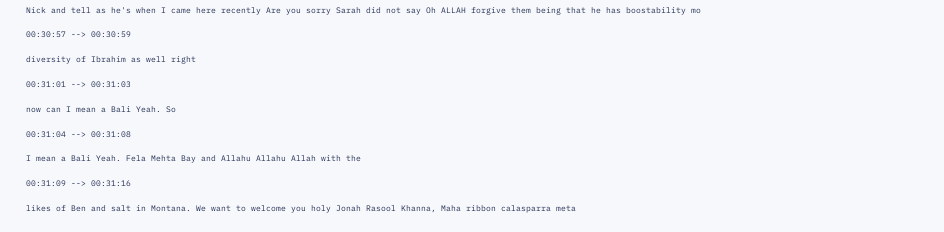Nick and tell as he's when I came here recently Are you sorry Sarah did not say Oh ALLAH forgive them being that he has boostability mo

00:30:57 --> 00:30:59

diversity of Ibrahim as well right

00:31:01 --> 00:31:03

now can I mean a Bali Yeah. So

00:31:04 --> 00:31:08

I mean a Bali Yeah. Fela Mehta Bay and Allahu Allahu Allah with the

00:31:09 --> 00:31:16

likes of Ben and salt in Montana. We want to welcome you holy Jonah Rasool Khanna, Maha ribbon calasparra meta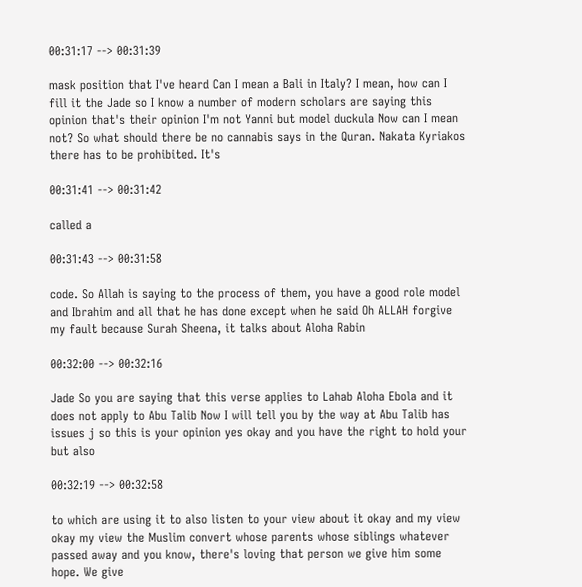00:31:17 --> 00:31:39

mask position that I've heard Can I mean a Bali in Italy? I mean, how can I fill it the Jade so I know a number of modern scholars are saying this opinion that's their opinion I'm not Yanni but model duckula Now can I mean not? So what should there be no cannabis says in the Quran. Nakata Kyriakos there has to be prohibited. It's

00:31:41 --> 00:31:42

called a

00:31:43 --> 00:31:58

code. So Allah is saying to the process of them, you have a good role model and Ibrahim and all that he has done except when he said Oh ALLAH forgive my fault because Surah Sheena, it talks about Aloha Rabin

00:32:00 --> 00:32:16

Jade So you are saying that this verse applies to Lahab Aloha Ebola and it does not apply to Abu Talib Now I will tell you by the way at Abu Talib has issues j so this is your opinion yes okay and you have the right to hold your but also

00:32:19 --> 00:32:58

to which are using it to also listen to your view about it okay and my view okay my view the Muslim convert whose parents whose siblings whatever passed away and you know, there's loving that person we give him some hope. We give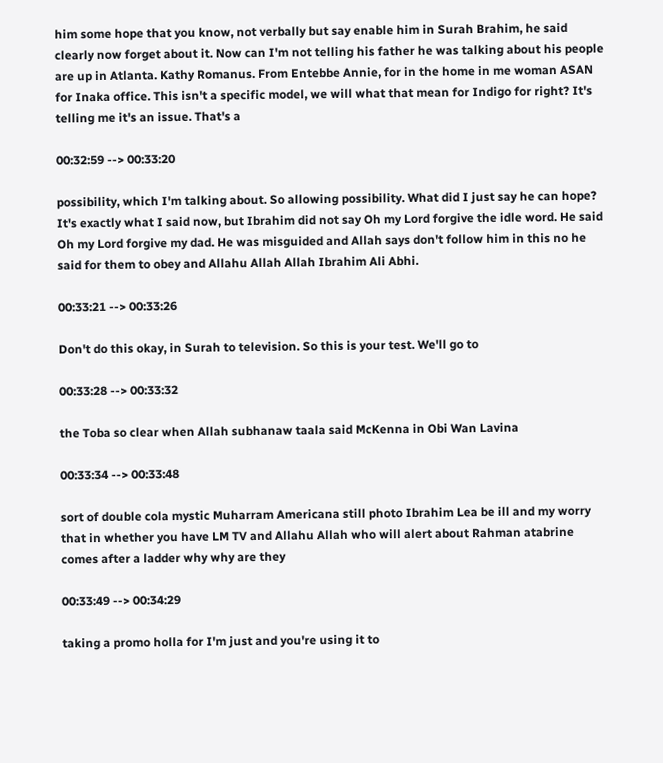him some hope that you know, not verbally but say enable him in Surah Brahim, he said clearly now forget about it. Now can I'm not telling his father he was talking about his people are up in Atlanta. Kathy Romanus. From Entebbe Annie, for in the home in me woman ASAN for Inaka office. This isn't a specific model, we will what that mean for Indigo for right? It's telling me it's an issue. That's a

00:32:59 --> 00:33:20

possibility, which I'm talking about. So allowing possibility. What did I just say he can hope? It's exactly what I said now, but Ibrahim did not say Oh my Lord forgive the idle word. He said Oh my Lord forgive my dad. He was misguided and Allah says don't follow him in this no he said for them to obey and Allahu Allah Allah Ibrahim Ali Abhi.

00:33:21 --> 00:33:26

Don't do this okay, in Surah to television. So this is your test. We'll go to

00:33:28 --> 00:33:32

the Toba so clear when Allah subhanaw taala said McKenna in Obi Wan Lavina

00:33:34 --> 00:33:48

sort of double cola mystic Muharram Americana still photo Ibrahim Lea be ill and my worry that in whether you have LM TV and Allahu Allah who will alert about Rahman atabrine comes after a ladder why why are they

00:33:49 --> 00:34:29

taking a promo holla for I'm just and you're using it to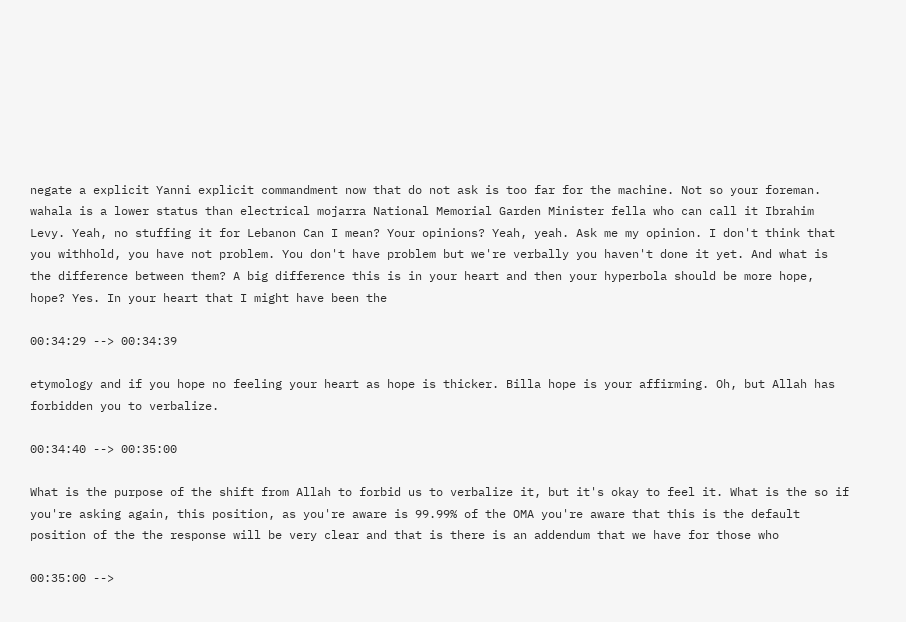negate a explicit Yanni explicit commandment now that do not ask is too far for the machine. Not so your foreman. wahala is a lower status than electrical mojarra National Memorial Garden Minister fella who can call it Ibrahim Levy. Yeah, no stuffing it for Lebanon Can I mean? Your opinions? Yeah, yeah. Ask me my opinion. I don't think that you withhold, you have not problem. You don't have problem but we're verbally you haven't done it yet. And what is the difference between them? A big difference this is in your heart and then your hyperbola should be more hope, hope? Yes. In your heart that I might have been the

00:34:29 --> 00:34:39

etymology and if you hope no feeling your heart as hope is thicker. Billa hope is your affirming. Oh, but Allah has forbidden you to verbalize.

00:34:40 --> 00:35:00

What is the purpose of the shift from Allah to forbid us to verbalize it, but it's okay to feel it. What is the so if you're asking again, this position, as you're aware is 99.99% of the OMA you're aware that this is the default position of the the response will be very clear and that is there is an addendum that we have for those who

00:35:00 -->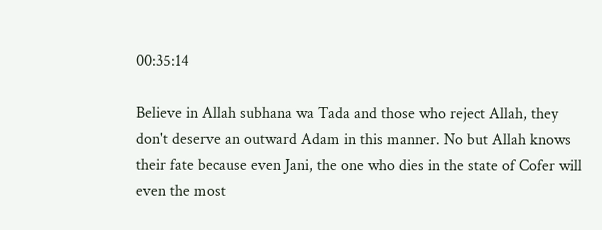00:35:14

Believe in Allah subhana wa Tada and those who reject Allah, they don't deserve an outward Adam in this manner. No but Allah knows their fate because even Jani, the one who dies in the state of Cofer will even the most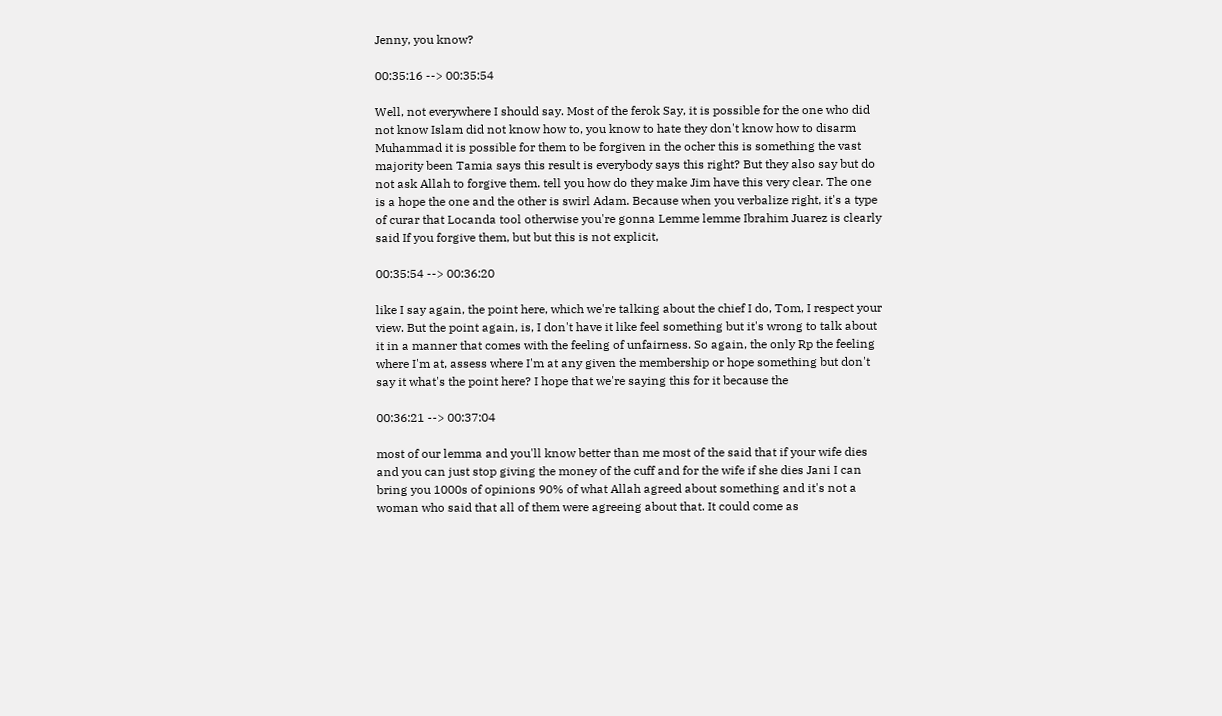Jenny, you know?

00:35:16 --> 00:35:54

Well, not everywhere I should say. Most of the ferok Say, it is possible for the one who did not know Islam did not know how to, you know to hate they don't know how to disarm Muhammad it is possible for them to be forgiven in the ocher this is something the vast majority been Tamia says this result is everybody says this right? But they also say but do not ask Allah to forgive them. tell you how do they make Jim have this very clear. The one is a hope the one and the other is swirl Adam. Because when you verbalize right, it's a type of curar that Locanda tool otherwise you're gonna Lemme lemme Ibrahim Juarez is clearly said If you forgive them, but but this is not explicit,

00:35:54 --> 00:36:20

like I say again, the point here, which we're talking about the chief I do, Tom, I respect your view. But the point again, is, I don't have it like feel something but it's wrong to talk about it in a manner that comes with the feeling of unfairness. So again, the only Rp the feeling where I'm at, assess where I'm at any given the membership or hope something but don't say it what's the point here? I hope that we're saying this for it because the

00:36:21 --> 00:37:04

most of our lemma and you'll know better than me most of the said that if your wife dies and you can just stop giving the money of the cuff and for the wife if she dies Jani I can bring you 1000s of opinions 90% of what Allah agreed about something and it's not a woman who said that all of them were agreeing about that. It could come as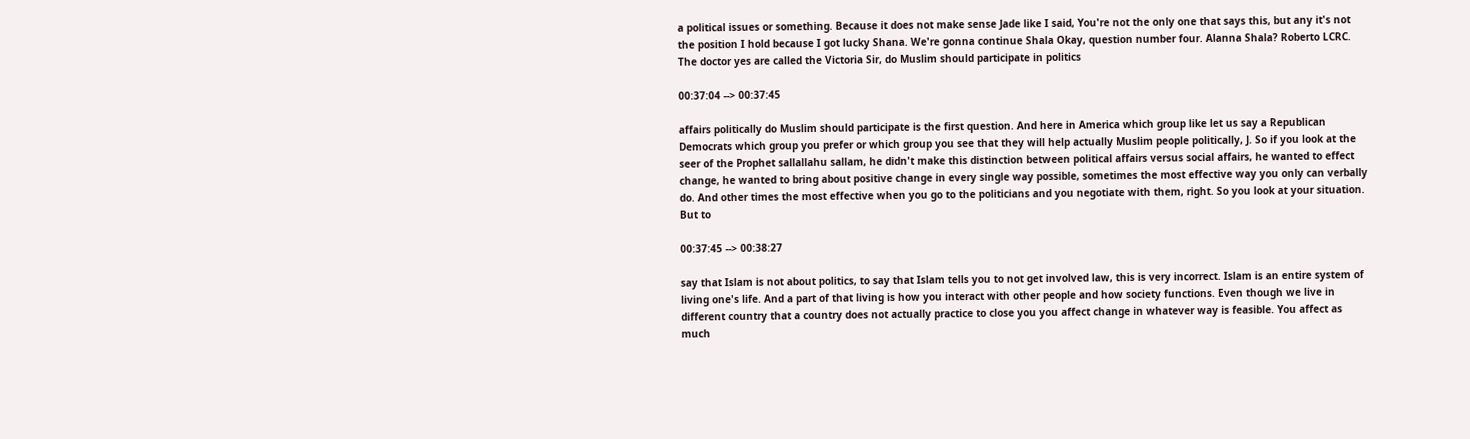a political issues or something. Because it does not make sense Jade like I said, You're not the only one that says this, but any it's not the position I hold because I got lucky Shana. We're gonna continue Shala Okay, question number four. Alanna Shala? Roberto LCRC. The doctor yes are called the Victoria Sir, do Muslim should participate in politics

00:37:04 --> 00:37:45

affairs politically do Muslim should participate is the first question. And here in America which group like let us say a Republican Democrats which group you prefer or which group you see that they will help actually Muslim people politically, J. So if you look at the seer of the Prophet sallallahu sallam, he didn't make this distinction between political affairs versus social affairs, he wanted to effect change, he wanted to bring about positive change in every single way possible, sometimes the most effective way you only can verbally do. And other times the most effective when you go to the politicians and you negotiate with them, right. So you look at your situation. But to

00:37:45 --> 00:38:27

say that Islam is not about politics, to say that Islam tells you to not get involved law, this is very incorrect. Islam is an entire system of living one's life. And a part of that living is how you interact with other people and how society functions. Even though we live in different country that a country does not actually practice to close you you affect change in whatever way is feasible. You affect as much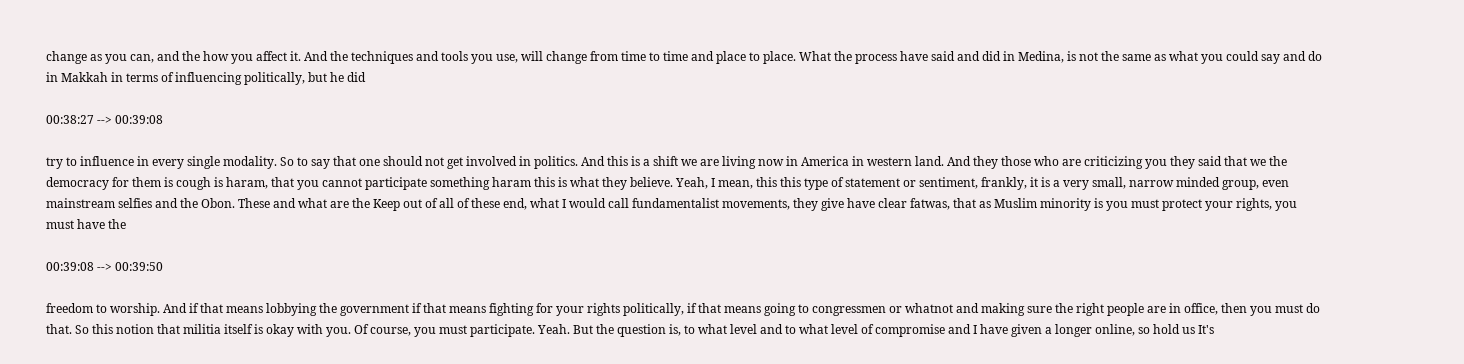change as you can, and the how you affect it. And the techniques and tools you use, will change from time to time and place to place. What the process have said and did in Medina, is not the same as what you could say and do in Makkah in terms of influencing politically, but he did

00:38:27 --> 00:39:08

try to influence in every single modality. So to say that one should not get involved in politics. And this is a shift we are living now in America in western land. And they those who are criticizing you they said that we the democracy for them is cough is haram, that you cannot participate something haram this is what they believe. Yeah, I mean, this this type of statement or sentiment, frankly, it is a very small, narrow minded group, even mainstream selfies and the Obon. These and what are the Keep out of all of these end, what I would call fundamentalist movements, they give have clear fatwas, that as Muslim minority is you must protect your rights, you must have the

00:39:08 --> 00:39:50

freedom to worship. And if that means lobbying the government if that means fighting for your rights politically, if that means going to congressmen or whatnot and making sure the right people are in office, then you must do that. So this notion that militia itself is okay with you. Of course, you must participate. Yeah. But the question is, to what level and to what level of compromise and I have given a longer online, so hold us It's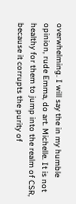overwhelming. I will say the in my humble opinion, rude Emma, do art. Michelle. It is not healthy for them to jump into the realm of CSR, because it corrupts the purity of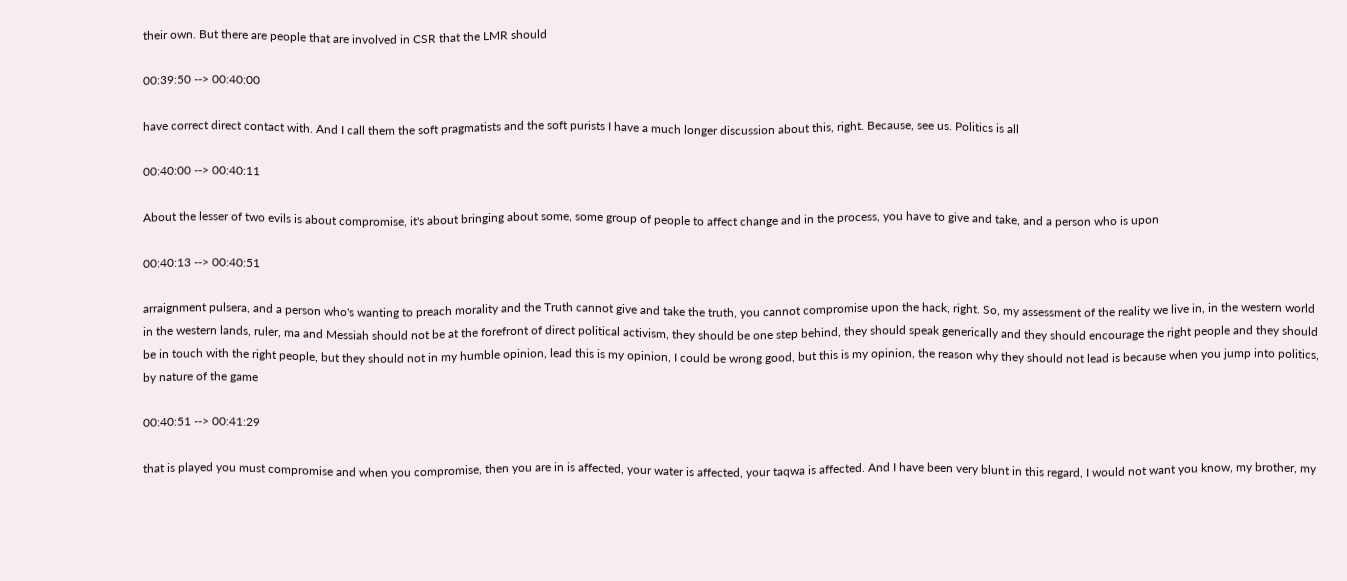their own. But there are people that are involved in CSR that the LMR should

00:39:50 --> 00:40:00

have correct direct contact with. And I call them the soft pragmatists and the soft purists I have a much longer discussion about this, right. Because, see us. Politics is all

00:40:00 --> 00:40:11

About the lesser of two evils is about compromise, it's about bringing about some, some group of people to affect change and in the process, you have to give and take, and a person who is upon

00:40:13 --> 00:40:51

arraignment pulsera, and a person who's wanting to preach morality and the Truth cannot give and take the truth, you cannot compromise upon the hack, right. So, my assessment of the reality we live in, in the western world in the western lands, ruler, ma and Messiah should not be at the forefront of direct political activism, they should be one step behind, they should speak generically and they should encourage the right people and they should be in touch with the right people, but they should not in my humble opinion, lead this is my opinion, I could be wrong good, but this is my opinion, the reason why they should not lead is because when you jump into politics, by nature of the game

00:40:51 --> 00:41:29

that is played you must compromise and when you compromise, then you are in is affected, your water is affected, your taqwa is affected. And I have been very blunt in this regard, I would not want you know, my brother, my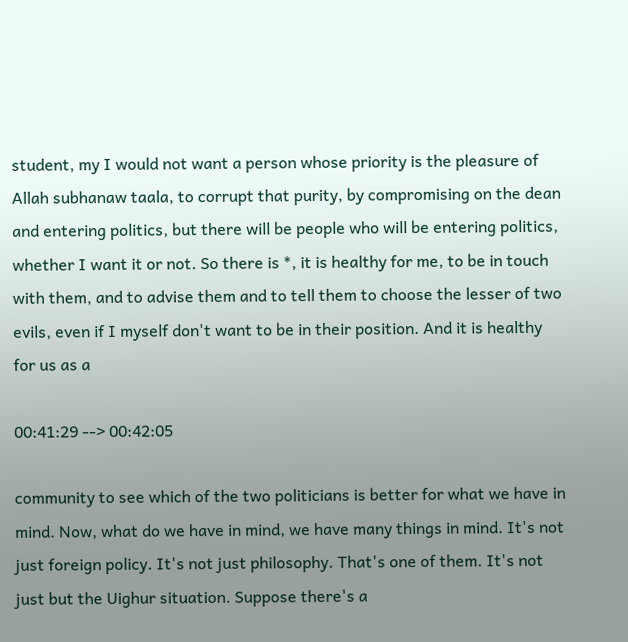student, my I would not want a person whose priority is the pleasure of Allah subhanaw taala, to corrupt that purity, by compromising on the dean and entering politics, but there will be people who will be entering politics, whether I want it or not. So there is *, it is healthy for me, to be in touch with them, and to advise them and to tell them to choose the lesser of two evils, even if I myself don't want to be in their position. And it is healthy for us as a

00:41:29 --> 00:42:05

community to see which of the two politicians is better for what we have in mind. Now, what do we have in mind, we have many things in mind. It's not just foreign policy. It's not just philosophy. That's one of them. It's not just but the Uighur situation. Suppose there's a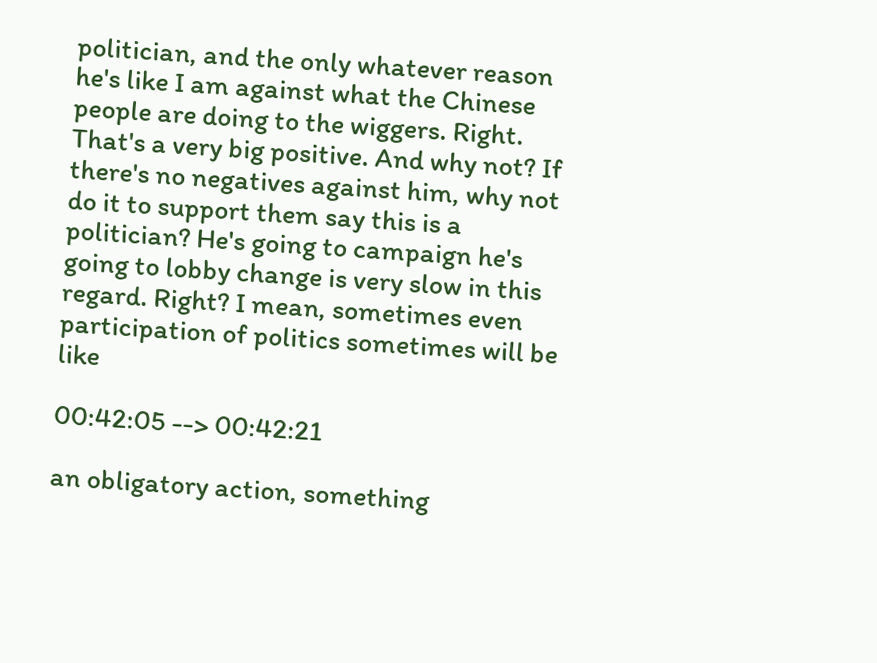politician, and the only whatever reason he's like I am against what the Chinese people are doing to the wiggers. Right. That's a very big positive. And why not? If there's no negatives against him, why not do it to support them say this is a politician? He's going to campaign he's going to lobby change is very slow in this regard. Right? I mean, sometimes even participation of politics sometimes will be like

00:42:05 --> 00:42:21

an obligatory action, something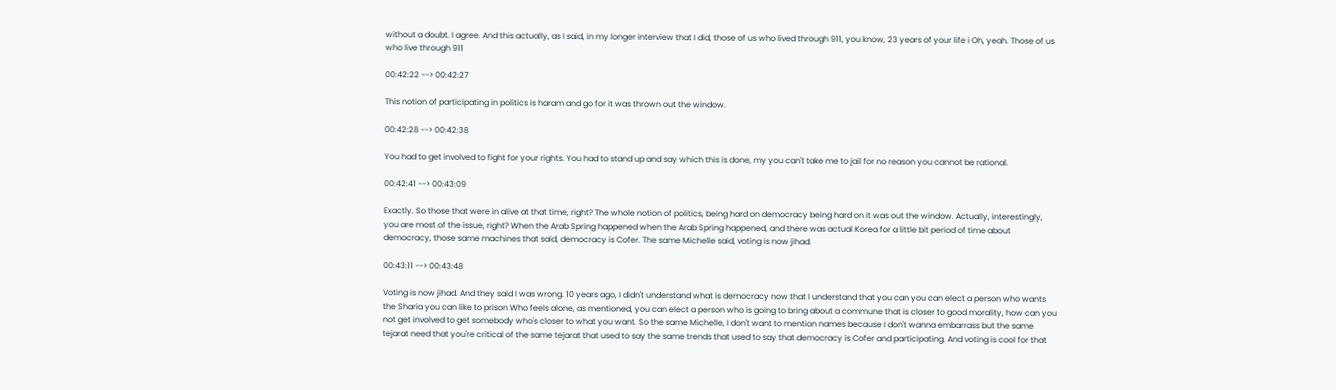without a doubt. I agree. And this actually, as I said, in my longer interview that I did, those of us who lived through 911, you know, 23 years of your life i Oh, yeah. Those of us who live through 911

00:42:22 --> 00:42:27

This notion of participating in politics is haram and go for it was thrown out the window.

00:42:28 --> 00:42:38

You had to get involved to fight for your rights. You had to stand up and say which this is done, my you can't take me to jail for no reason you cannot be rational.

00:42:41 --> 00:43:09

Exactly. So those that were in alive at that time, right? The whole notion of politics, being hard on democracy being hard on it was out the window. Actually, interestingly, you are most of the issue, right? When the Arab Spring happened when the Arab Spring happened, and there was actual Korea for a little bit period of time about democracy, those same machines that said, democracy is Cofer. The same Michelle said, voting is now jihad.

00:43:11 --> 00:43:48

Voting is now jihad. And they said I was wrong. 10 years ago, I didn't understand what is democracy now that I understand that you can you can elect a person who wants the Sharia you can like to prison Who feels alone, as mentioned, you can elect a person who is going to bring about a commune that is closer to good morality, how can you not get involved to get somebody who's closer to what you want. So the same Michelle, I don't want to mention names because I don't wanna embarrass but the same tejarat need that you're critical of the same tejarat that used to say the same trends that used to say that democracy is Cofer and participating. And voting is cool for that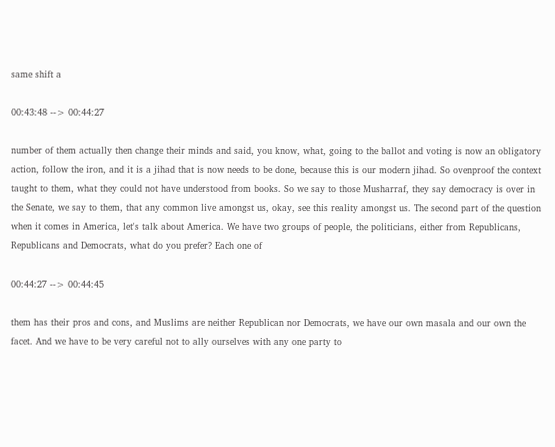same shift a

00:43:48 --> 00:44:27

number of them actually then change their minds and said, you know, what, going to the ballot and voting is now an obligatory action, follow the iron, and it is a jihad that is now needs to be done, because this is our modern jihad. So ovenproof the context taught to them, what they could not have understood from books. So we say to those Musharraf, they say democracy is over in the Senate, we say to them, that any common live amongst us, okay, see this reality amongst us. The second part of the question when it comes in America, let's talk about America. We have two groups of people, the politicians, either from Republicans, Republicans and Democrats, what do you prefer? Each one of

00:44:27 --> 00:44:45

them has their pros and cons, and Muslims are neither Republican nor Democrats, we have our own masala and our own the facet. And we have to be very careful not to ally ourselves with any one party to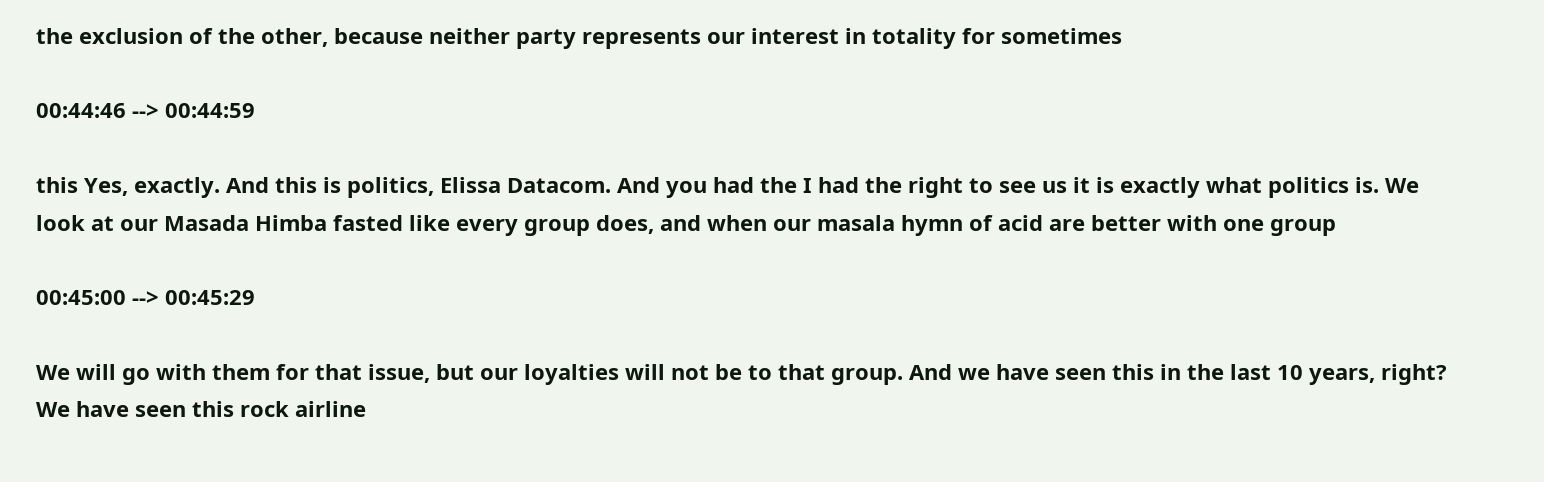the exclusion of the other, because neither party represents our interest in totality for sometimes

00:44:46 --> 00:44:59

this Yes, exactly. And this is politics, Elissa Datacom. And you had the I had the right to see us it is exactly what politics is. We look at our Masada Himba fasted like every group does, and when our masala hymn of acid are better with one group

00:45:00 --> 00:45:29

We will go with them for that issue, but our loyalties will not be to that group. And we have seen this in the last 10 years, right? We have seen this rock airline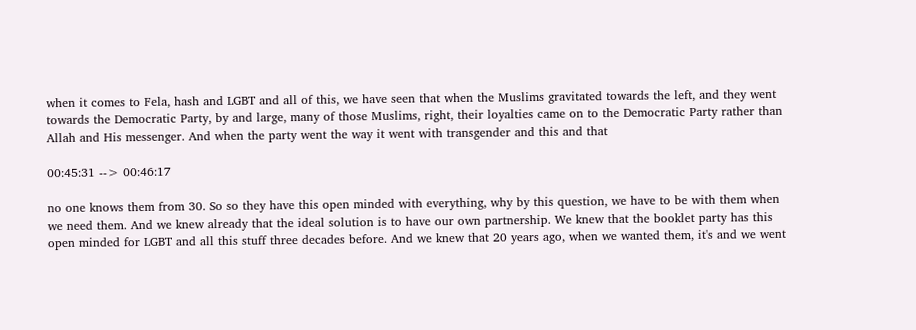when it comes to Fela, hash and LGBT and all of this, we have seen that when the Muslims gravitated towards the left, and they went towards the Democratic Party, by and large, many of those Muslims, right, their loyalties came on to the Democratic Party rather than Allah and His messenger. And when the party went the way it went with transgender and this and that

00:45:31 --> 00:46:17

no one knows them from 30. So so they have this open minded with everything, why by this question, we have to be with them when we need them. And we knew already that the ideal solution is to have our own partnership. We knew that the booklet party has this open minded for LGBT and all this stuff three decades before. And we knew that 20 years ago, when we wanted them, it's and we went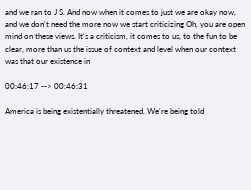and we ran to J S. And now when it comes to just we are okay now, and we don't need the more now we start criticizing Oh, you are open mind on these views. It's a criticism, it comes to us, to the fun to be clear, more than us the issue of context and level when our context was that our existence in

00:46:17 --> 00:46:31

America is being existentially threatened. We're being told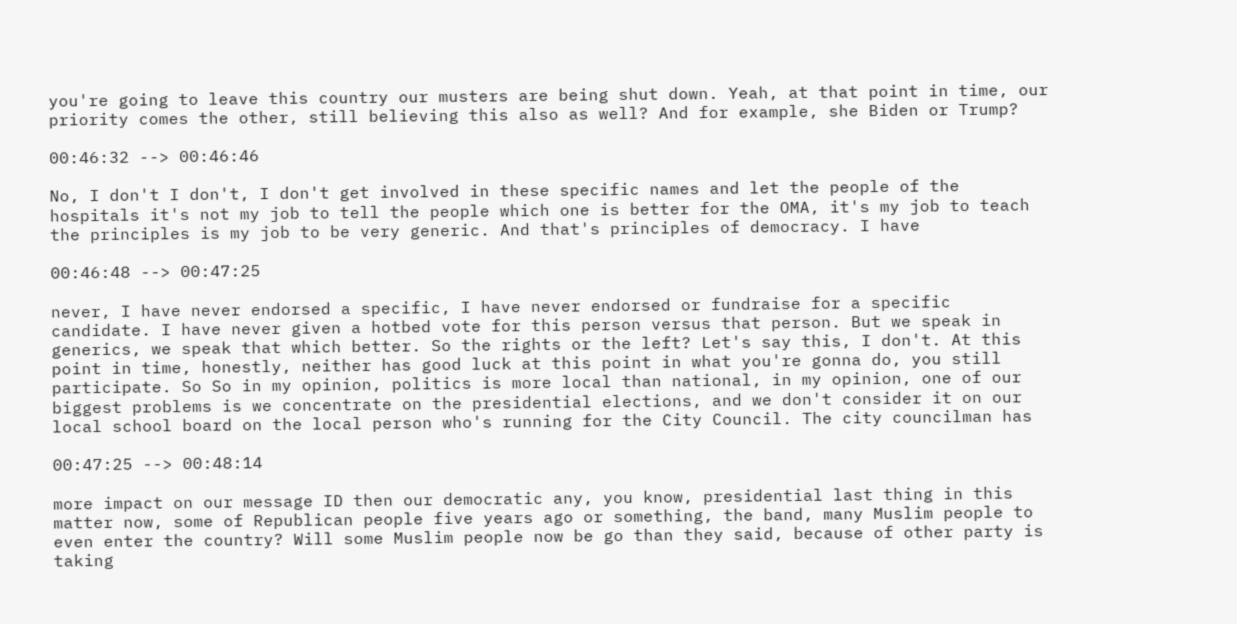you're going to leave this country our musters are being shut down. Yeah, at that point in time, our priority comes the other, still believing this also as well? And for example, she Biden or Trump?

00:46:32 --> 00:46:46

No, I don't I don't, I don't get involved in these specific names and let the people of the hospitals it's not my job to tell the people which one is better for the OMA, it's my job to teach the principles is my job to be very generic. And that's principles of democracy. I have

00:46:48 --> 00:47:25

never, I have never endorsed a specific, I have never endorsed or fundraise for a specific candidate. I have never given a hotbed vote for this person versus that person. But we speak in generics, we speak that which better. So the rights or the left? Let's say this, I don't. At this point in time, honestly, neither has good luck at this point in what you're gonna do, you still participate. So So in my opinion, politics is more local than national, in my opinion, one of our biggest problems is we concentrate on the presidential elections, and we don't consider it on our local school board on the local person who's running for the City Council. The city councilman has

00:47:25 --> 00:48:14

more impact on our message ID then our democratic any, you know, presidential last thing in this matter now, some of Republican people five years ago or something, the band, many Muslim people to even enter the country? Will some Muslim people now be go than they said, because of other party is taking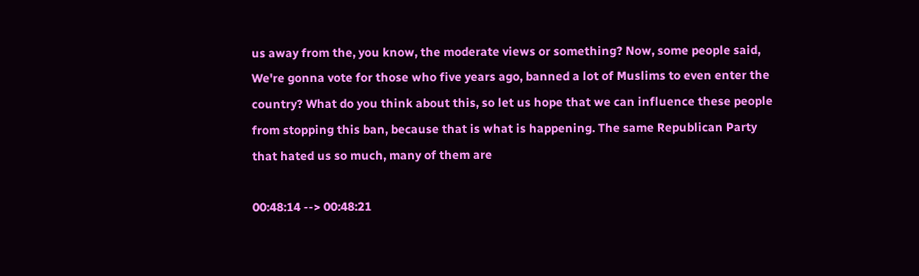us away from the, you know, the moderate views or something? Now, some people said, We're gonna vote for those who five years ago, banned a lot of Muslims to even enter the country? What do you think about this, so let us hope that we can influence these people from stopping this ban, because that is what is happening. The same Republican Party that hated us so much, many of them are

00:48:14 --> 00:48:21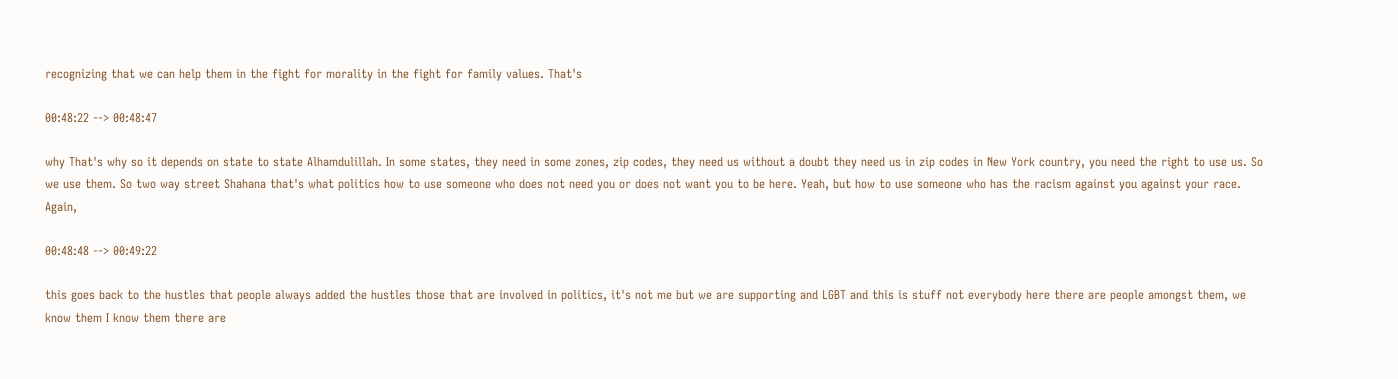recognizing that we can help them in the fight for morality in the fight for family values. That's

00:48:22 --> 00:48:47

why That's why so it depends on state to state Alhamdulillah. In some states, they need in some zones, zip codes, they need us without a doubt they need us in zip codes in New York country, you need the right to use us. So we use them. So two way street Shahana that's what politics how to use someone who does not need you or does not want you to be here. Yeah, but how to use someone who has the racism against you against your race. Again,

00:48:48 --> 00:49:22

this goes back to the hustles that people always added the hustles those that are involved in politics, it's not me but we are supporting and LGBT and this is stuff not everybody here there are people amongst them, we know them I know them there are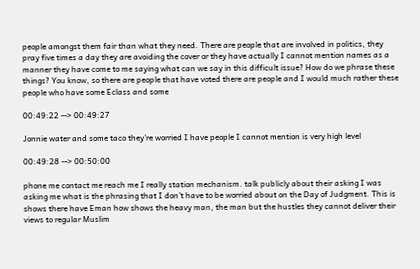people amongst them fair than what they need. There are people that are involved in politics, they pray five times a day they are avoiding the cover or they have actually I cannot mention names as a manner they have come to me saying what can we say in this difficult issue? How do we phrase these things? You know, so there are people that have voted there are people and I would much rather these people who have some Eclass and some

00:49:22 --> 00:49:27

Jonnie water and some taco they're worried I have people I cannot mention is very high level

00:49:28 --> 00:50:00

phone me contact me reach me I really station mechanism. talk publicly about their asking I was asking me what is the phrasing that I don't have to be worried about on the Day of Judgment. This is shows there have Eman how shows the heavy man, the man but the hustles they cannot deliver their views to regular Muslim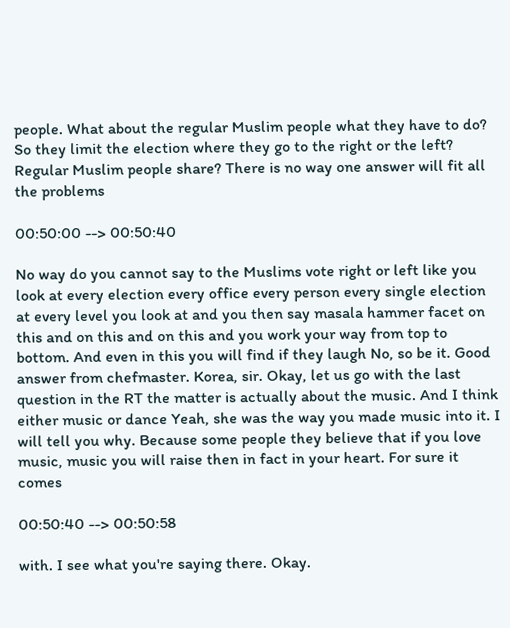people. What about the regular Muslim people what they have to do? So they limit the election where they go to the right or the left? Regular Muslim people share? There is no way one answer will fit all the problems

00:50:00 --> 00:50:40

No way do you cannot say to the Muslims vote right or left like you look at every election every office every person every single election at every level you look at and you then say masala hammer facet on this and on this and on this and you work your way from top to bottom. And even in this you will find if they laugh No, so be it. Good answer from chefmaster. Korea, sir. Okay, let us go with the last question in the RT the matter is actually about the music. And I think either music or dance Yeah, she was the way you made music into it. I will tell you why. Because some people they believe that if you love music, music you will raise then in fact in your heart. For sure it comes

00:50:40 --> 00:50:58

with. I see what you're saying there. Okay.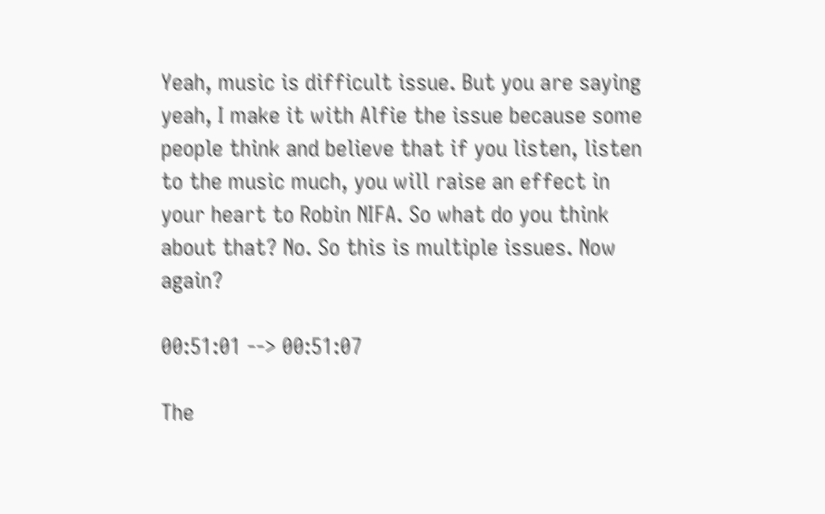Yeah, music is difficult issue. But you are saying yeah, I make it with Alfie the issue because some people think and believe that if you listen, listen to the music much, you will raise an effect in your heart to Robin NIFA. So what do you think about that? No. So this is multiple issues. Now again?

00:51:01 --> 00:51:07

The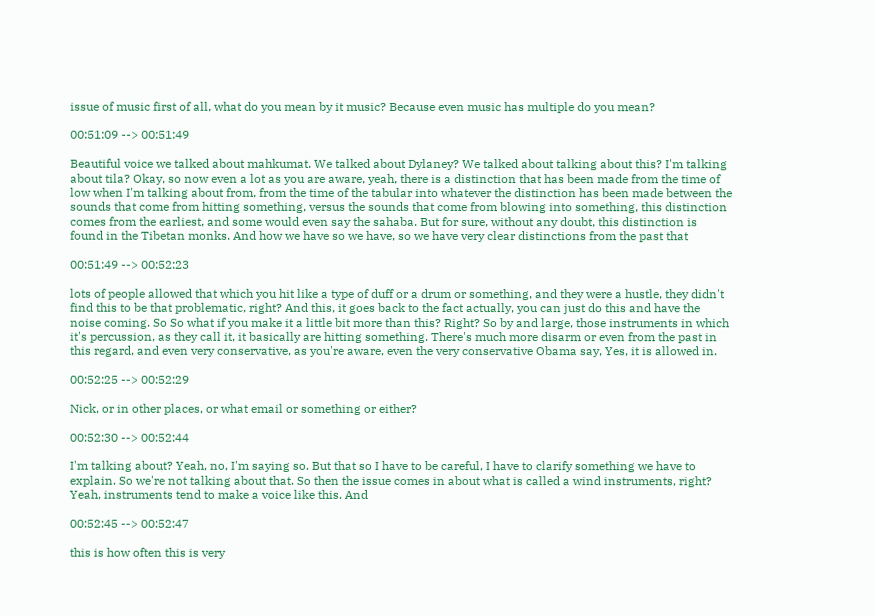issue of music first of all, what do you mean by it music? Because even music has multiple do you mean?

00:51:09 --> 00:51:49

Beautiful voice we talked about mahkumat. We talked about Dylaney? We talked about talking about this? I'm talking about tila? Okay, so now even a lot as you are aware, yeah, there is a distinction that has been made from the time of low when I'm talking about from, from the time of the tabular into whatever the distinction has been made between the sounds that come from hitting something, versus the sounds that come from blowing into something, this distinction comes from the earliest, and some would even say the sahaba. But for sure, without any doubt, this distinction is found in the Tibetan monks. And how we have so we have, so we have very clear distinctions from the past that

00:51:49 --> 00:52:23

lots of people allowed that which you hit like a type of duff or a drum or something, and they were a hustle, they didn't find this to be that problematic, right? And this, it goes back to the fact actually, you can just do this and have the noise coming. So So what if you make it a little bit more than this? Right? So by and large, those instruments in which it's percussion, as they call it, it basically are hitting something. There's much more disarm or even from the past in this regard, and even very conservative, as you're aware, even the very conservative Obama say, Yes, it is allowed in.

00:52:25 --> 00:52:29

Nick, or in other places, or what email or something or either?

00:52:30 --> 00:52:44

I'm talking about? Yeah, no, I'm saying so. But that so I have to be careful, I have to clarify something we have to explain. So we're not talking about that. So then the issue comes in about what is called a wind instruments, right? Yeah, instruments tend to make a voice like this. And

00:52:45 --> 00:52:47

this is how often this is very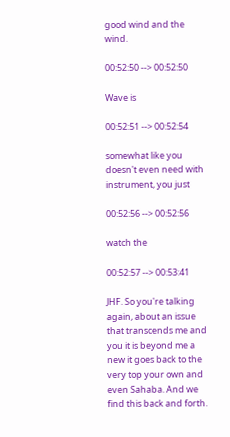good wind and the wind.

00:52:50 --> 00:52:50

Wave is

00:52:51 --> 00:52:54

somewhat like you doesn't even need with instrument, you just

00:52:56 --> 00:52:56

watch the

00:52:57 --> 00:53:41

JHF. So you're talking again, about an issue that transcends me and you it is beyond me a new it goes back to the very top your own and even Sahaba. And we find this back and forth.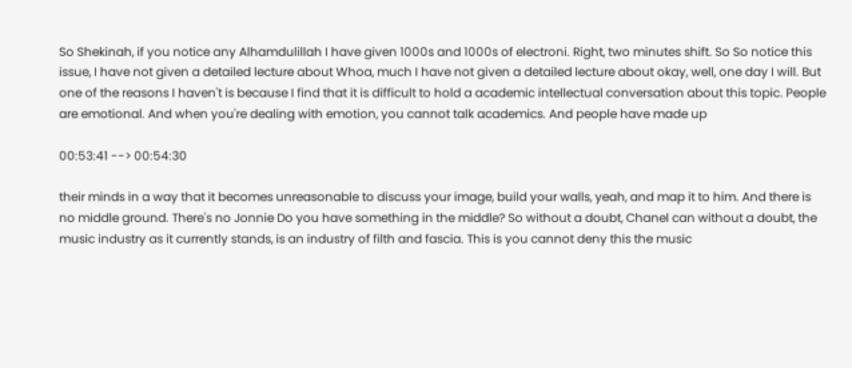So Shekinah, if you notice any Alhamdulillah I have given 1000s and 1000s of electroni. Right, two minutes shift. So So notice this issue, I have not given a detailed lecture about Whoa, much I have not given a detailed lecture about okay, well, one day I will. But one of the reasons I haven't is because I find that it is difficult to hold a academic intellectual conversation about this topic. People are emotional. And when you're dealing with emotion, you cannot talk academics. And people have made up

00:53:41 --> 00:54:30

their minds in a way that it becomes unreasonable to discuss your image, build your walls, yeah, and map it to him. And there is no middle ground. There's no Jonnie Do you have something in the middle? So without a doubt, Chanel can without a doubt, the music industry as it currently stands, is an industry of filth and fascia. This is you cannot deny this the music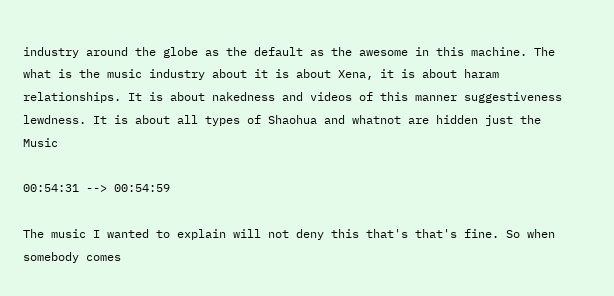industry around the globe as the default as the awesome in this machine. The what is the music industry about it is about Xena, it is about haram relationships. It is about nakedness and videos of this manner suggestiveness lewdness. It is about all types of Shaohua and whatnot are hidden just the Music

00:54:31 --> 00:54:59

The music I wanted to explain will not deny this that's that's fine. So when somebody comes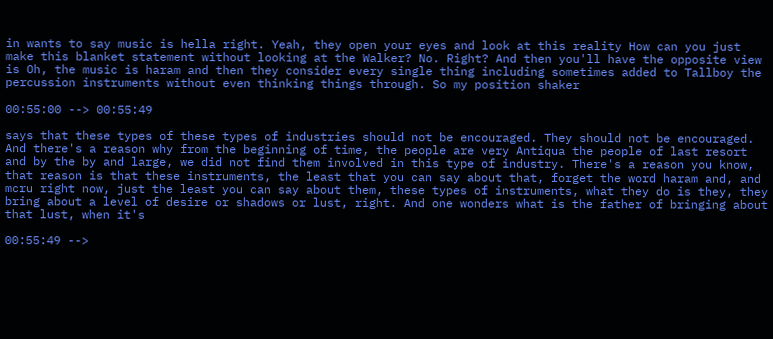in wants to say music is hella right. Yeah, they open your eyes and look at this reality How can you just make this blanket statement without looking at the Walker? No. Right? And then you'll have the opposite view is Oh, the music is haram and then they consider every single thing including sometimes added to Tallboy the percussion instruments without even thinking things through. So my position shaker

00:55:00 --> 00:55:49

says that these types of these types of industries should not be encouraged. They should not be encouraged. And there's a reason why from the beginning of time, the people are very Antiqua the people of last resort and by the by and large, we did not find them involved in this type of industry. There's a reason you know, that reason is that these instruments, the least that you can say about that, forget the word haram and, and mcru right now, just the least you can say about them, these types of instruments, what they do is they, they bring about a level of desire or shadows or lust, right. And one wonders what is the father of bringing about that lust, when it's

00:55:49 -->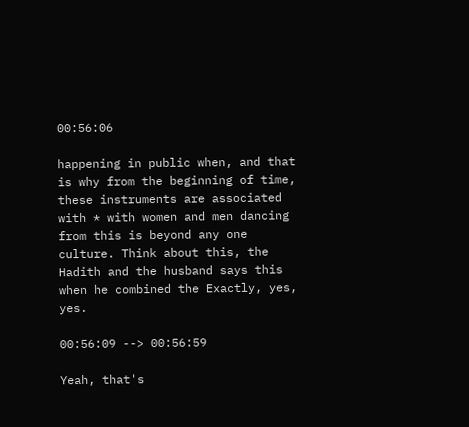00:56:06

happening in public when, and that is why from the beginning of time, these instruments are associated with * with women and men dancing from this is beyond any one culture. Think about this, the Hadith and the husband says this when he combined the Exactly, yes, yes.

00:56:09 --> 00:56:59

Yeah, that's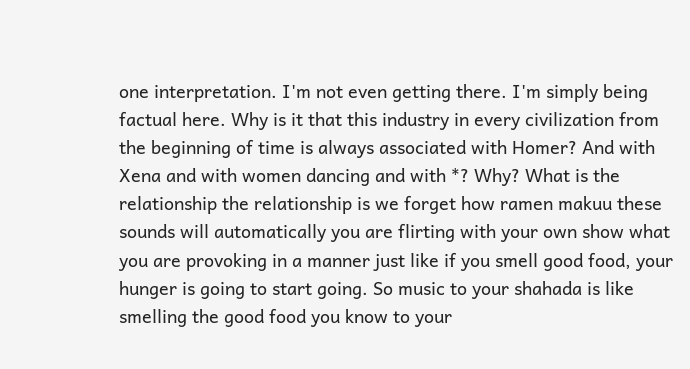one interpretation. I'm not even getting there. I'm simply being factual here. Why is it that this industry in every civilization from the beginning of time is always associated with Homer? And with Xena and with women dancing and with *? Why? What is the relationship the relationship is we forget how ramen makuu these sounds will automatically you are flirting with your own show what you are provoking in a manner just like if you smell good food, your hunger is going to start going. So music to your shahada is like smelling the good food you know to your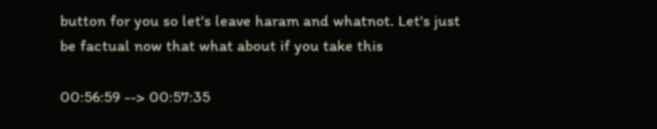button for you so let's leave haram and whatnot. Let's just be factual now that what about if you take this

00:56:59 --> 00:57:35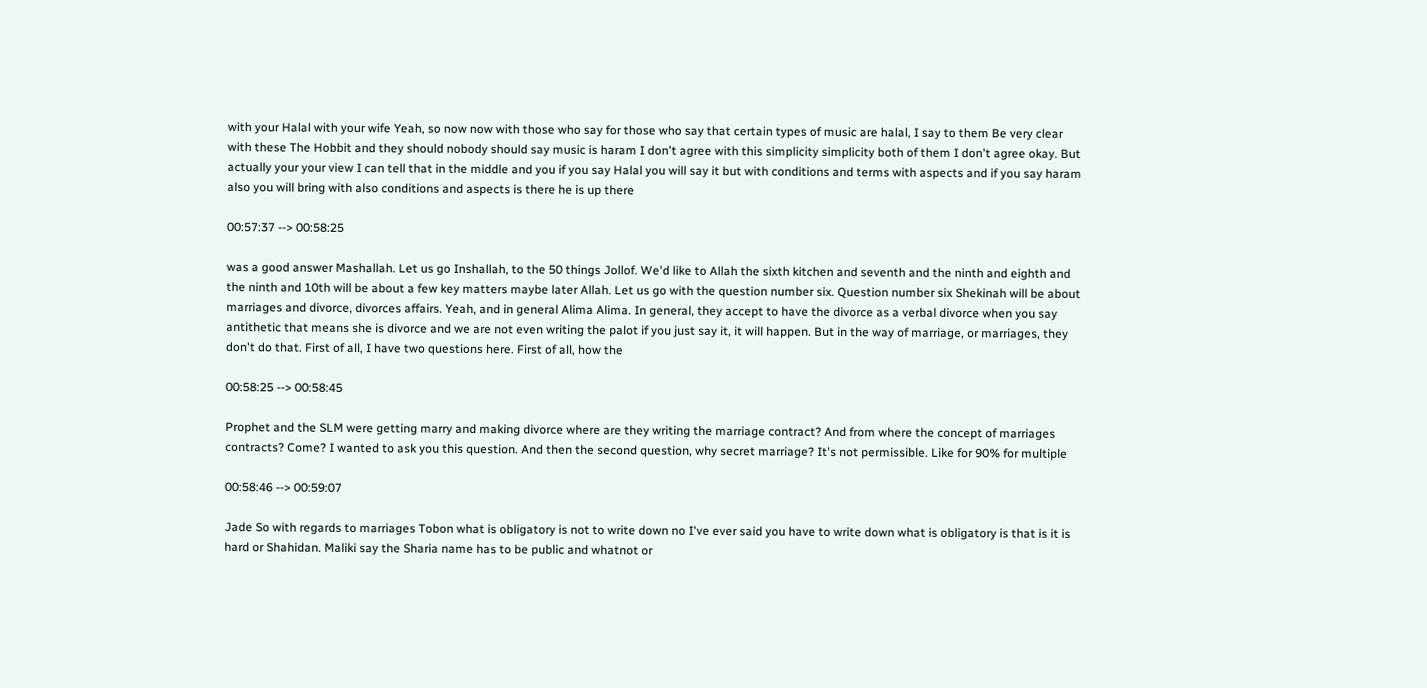with your Halal with your wife Yeah, so now now with those who say for those who say that certain types of music are halal, I say to them Be very clear with these The Hobbit and they should nobody should say music is haram I don't agree with this simplicity simplicity both of them I don't agree okay. But actually your your view I can tell that in the middle and you if you say Halal you will say it but with conditions and terms with aspects and if you say haram also you will bring with also conditions and aspects is there he is up there

00:57:37 --> 00:58:25

was a good answer Mashallah. Let us go Inshallah, to the 50 things Jollof. We'd like to Allah the sixth kitchen and seventh and the ninth and eighth and the ninth and 10th will be about a few key matters maybe later Allah. Let us go with the question number six. Question number six Shekinah will be about marriages and divorce, divorces affairs. Yeah, and in general Alima Alima. In general, they accept to have the divorce as a verbal divorce when you say antithetic that means she is divorce and we are not even writing the palot if you just say it, it will happen. But in the way of marriage, or marriages, they don't do that. First of all, I have two questions here. First of all, how the

00:58:25 --> 00:58:45

Prophet and the SLM were getting marry and making divorce where are they writing the marriage contract? And from where the concept of marriages contracts? Come? I wanted to ask you this question. And then the second question, why secret marriage? It's not permissible. Like for 90% for multiple

00:58:46 --> 00:59:07

Jade So with regards to marriages Tobon what is obligatory is not to write down no I've ever said you have to write down what is obligatory is that is it is hard or Shahidan. Maliki say the Sharia name has to be public and whatnot or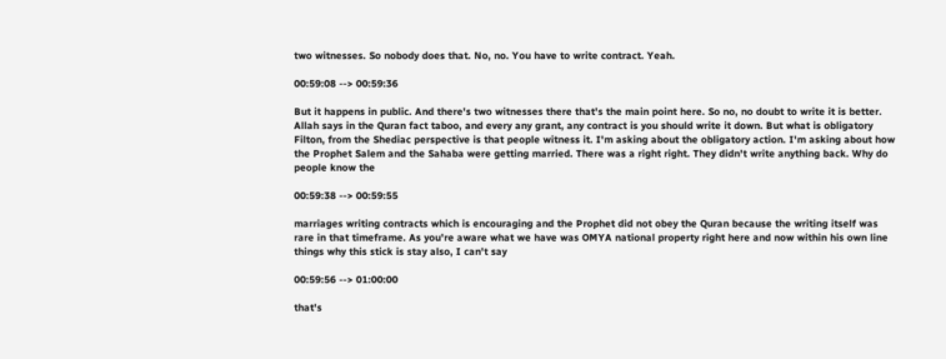two witnesses. So nobody does that. No, no. You have to write contract. Yeah.

00:59:08 --> 00:59:36

But it happens in public. And there's two witnesses there that's the main point here. So no, no doubt to write it is better. Allah says in the Quran fact taboo, and every any grant, any contract is you should write it down. But what is obligatory Filton, from the Shediac perspective is that people witness it. I'm asking about the obligatory action. I'm asking about how the Prophet Salem and the Sahaba were getting married. There was a right right. They didn't write anything back. Why do people know the

00:59:38 --> 00:59:55

marriages writing contracts which is encouraging and the Prophet did not obey the Quran because the writing itself was rare in that timeframe. As you're aware what we have was OMYA national property right here and now within his own line things why this stick is stay also, I can't say

00:59:56 --> 01:00:00

that's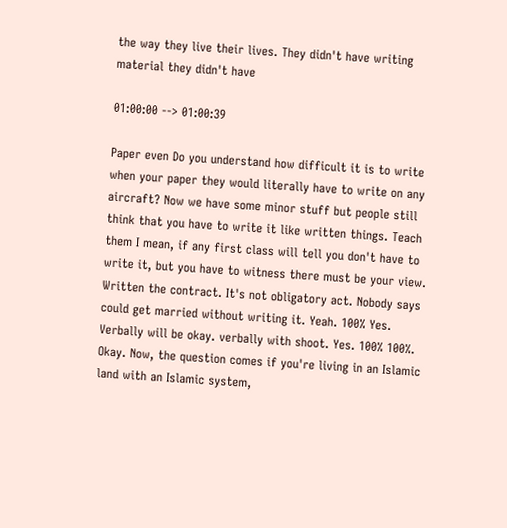the way they live their lives. They didn't have writing material they didn't have

01:00:00 --> 01:00:39

Paper even Do you understand how difficult it is to write when your paper they would literally have to write on any aircraft? Now we have some minor stuff but people still think that you have to write it like written things. Teach them I mean, if any first class will tell you don't have to write it, but you have to witness there must be your view. Written the contract. It's not obligatory act. Nobody says could get married without writing it. Yeah. 100% Yes. Verbally will be okay. verbally with shoot. Yes. 100% 100%. Okay. Now, the question comes if you're living in an Islamic land with an Islamic system,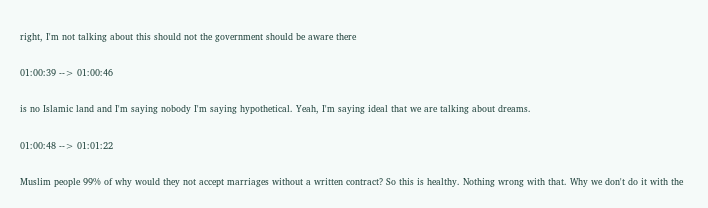right, I'm not talking about this should not the government should be aware there

01:00:39 --> 01:00:46

is no Islamic land and I'm saying nobody I'm saying hypothetical. Yeah, I'm saying ideal that we are talking about dreams.

01:00:48 --> 01:01:22

Muslim people 99% of why would they not accept marriages without a written contract? So this is healthy. Nothing wrong with that. Why we don't do it with the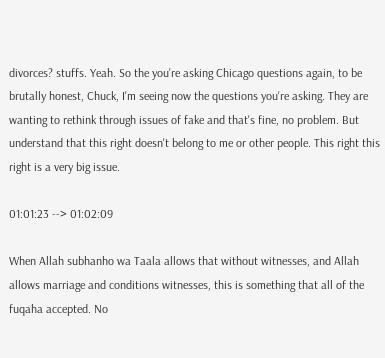divorces? stuffs. Yeah. So the you're asking Chicago questions again, to be brutally honest, Chuck, I'm seeing now the questions you're asking. They are wanting to rethink through issues of fake and that's fine, no problem. But understand that this right doesn't belong to me or other people. This right this right is a very big issue.

01:01:23 --> 01:02:09

When Allah subhanho wa Taala allows that without witnesses, and Allah allows marriage and conditions witnesses, this is something that all of the fuqaha accepted. No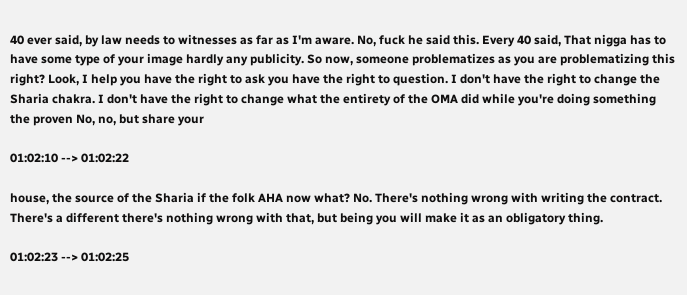40 ever said, by law needs to witnesses as far as I'm aware. No, fuck he said this. Every 40 said, That nigga has to have some type of your image hardly any publicity. So now, someone problematizes as you are problematizing this right? Look, I help you have the right to ask you have the right to question. I don't have the right to change the Sharia chakra. I don't have the right to change what the entirety of the OMA did while you're doing something the proven No, no, but share your

01:02:10 --> 01:02:22

house, the source of the Sharia if the folk AHA now what? No. There's nothing wrong with writing the contract. There's a different there's nothing wrong with that, but being you will make it as an obligatory thing.

01:02:23 --> 01:02:25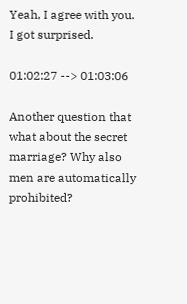Yeah, I agree with you. I got surprised.

01:02:27 --> 01:03:06

Another question that what about the secret marriage? Why also men are automatically prohibited?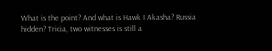What is the point? And what is Hawk I Akasha? Russia hidden? Tricia, two witnesses is still a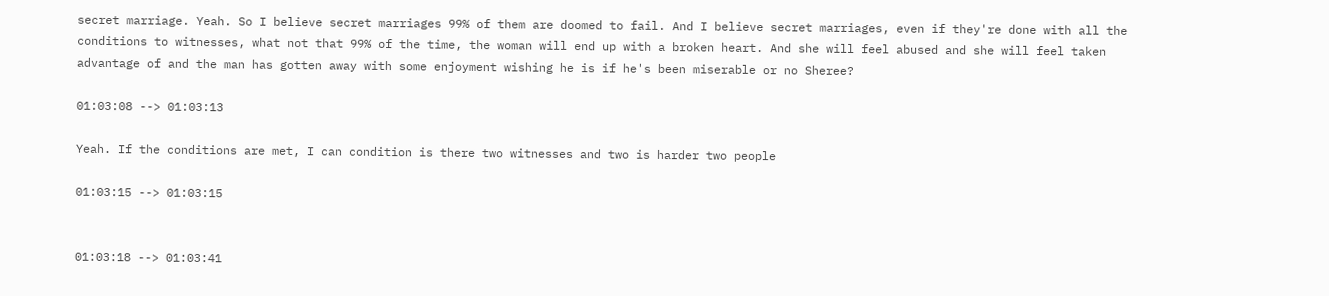secret marriage. Yeah. So I believe secret marriages 99% of them are doomed to fail. And I believe secret marriages, even if they're done with all the conditions to witnesses, what not that 99% of the time, the woman will end up with a broken heart. And she will feel abused and she will feel taken advantage of and the man has gotten away with some enjoyment wishing he is if he's been miserable or no Sheree?

01:03:08 --> 01:03:13

Yeah. If the conditions are met, I can condition is there two witnesses and two is harder two people

01:03:15 --> 01:03:15


01:03:18 --> 01:03:41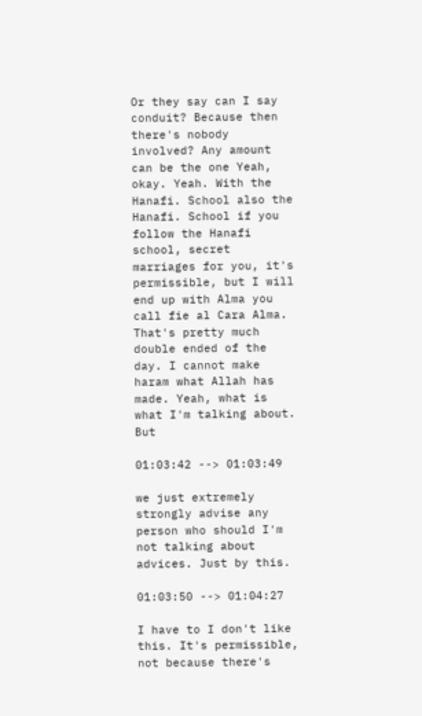Or they say can I say conduit? Because then there's nobody involved? Any amount can be the one Yeah, okay. Yeah. With the Hanafi. School also the Hanafi. School if you follow the Hanafi school, secret marriages for you, it's permissible, but I will end up with Alma you call fie al Cara Alma. That's pretty much double ended of the day. I cannot make haram what Allah has made. Yeah, what is what I'm talking about. But

01:03:42 --> 01:03:49

we just extremely strongly advise any person who should I'm not talking about advices. Just by this.

01:03:50 --> 01:04:27

I have to I don't like this. It's permissible, not because there's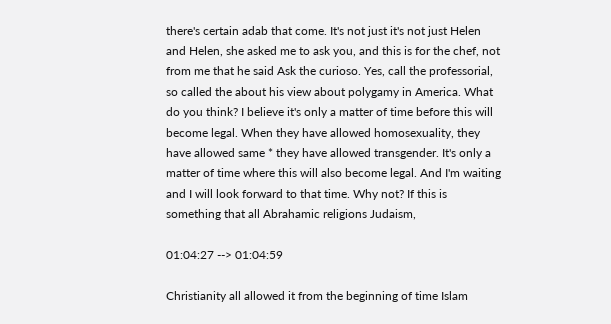there's certain adab that come. It's not just it's not just Helen and Helen, she asked me to ask you, and this is for the chef, not from me that he said Ask the curioso. Yes, call the professorial, so called the about his view about polygamy in America. What do you think? I believe it's only a matter of time before this will become legal. When they have allowed homosexuality, they have allowed same * they have allowed transgender. It's only a matter of time where this will also become legal. And I'm waiting and I will look forward to that time. Why not? If this is something that all Abrahamic religions Judaism,

01:04:27 --> 01:04:59

Christianity all allowed it from the beginning of time Islam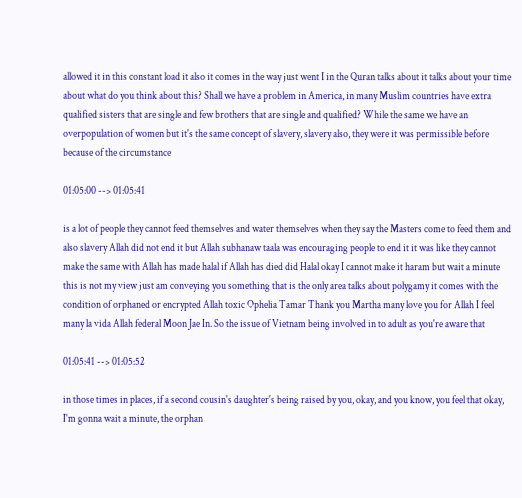allowed it in this constant load it also it comes in the way just went I in the Quran talks about it talks about your time about what do you think about this? Shall we have a problem in America, in many Muslim countries have extra qualified sisters that are single and few brothers that are single and qualified? While the same we have an overpopulation of women but it's the same concept of slavery, slavery also, they were it was permissible before because of the circumstance

01:05:00 --> 01:05:41

is a lot of people they cannot feed themselves and water themselves when they say the Masters come to feed them and also slavery Allah did not end it but Allah subhanaw taala was encouraging people to end it it was like they cannot make the same with Allah has made halal if Allah has died did Halal okay I cannot make it haram but wait a minute this is not my view just am conveying you something that is the only area talks about polygamy it comes with the condition of orphaned or encrypted Allah toxic Ophelia Tamar Thank you Martha many love you for Allah I feel many la vida Allah federal Moon Jae In. So the issue of Vietnam being involved in to adult as you're aware that

01:05:41 --> 01:05:52

in those times in places, if a second cousin's daughter's being raised by you, okay, and you know, you feel that okay, I'm gonna wait a minute, the orphan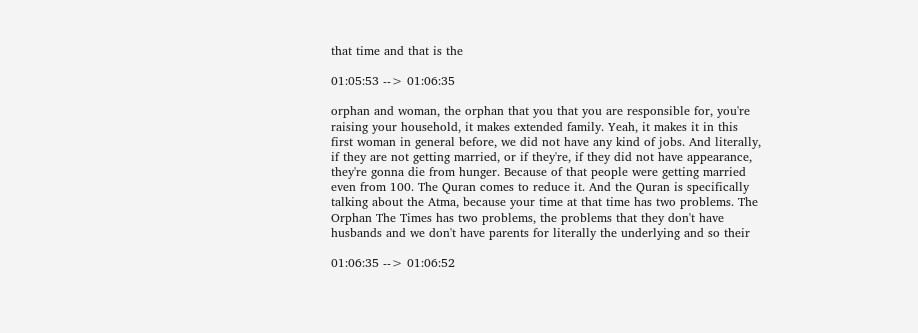that time and that is the

01:05:53 --> 01:06:35

orphan and woman, the orphan that you that you are responsible for, you're raising your household, it makes extended family. Yeah, it makes it in this first woman in general before, we did not have any kind of jobs. And literally, if they are not getting married, or if they're, if they did not have appearance, they're gonna die from hunger. Because of that people were getting married even from 100. The Quran comes to reduce it. And the Quran is specifically talking about the Atma, because your time at that time has two problems. The Orphan The Times has two problems, the problems that they don't have husbands and we don't have parents for literally the underlying and so their

01:06:35 --> 01:06:52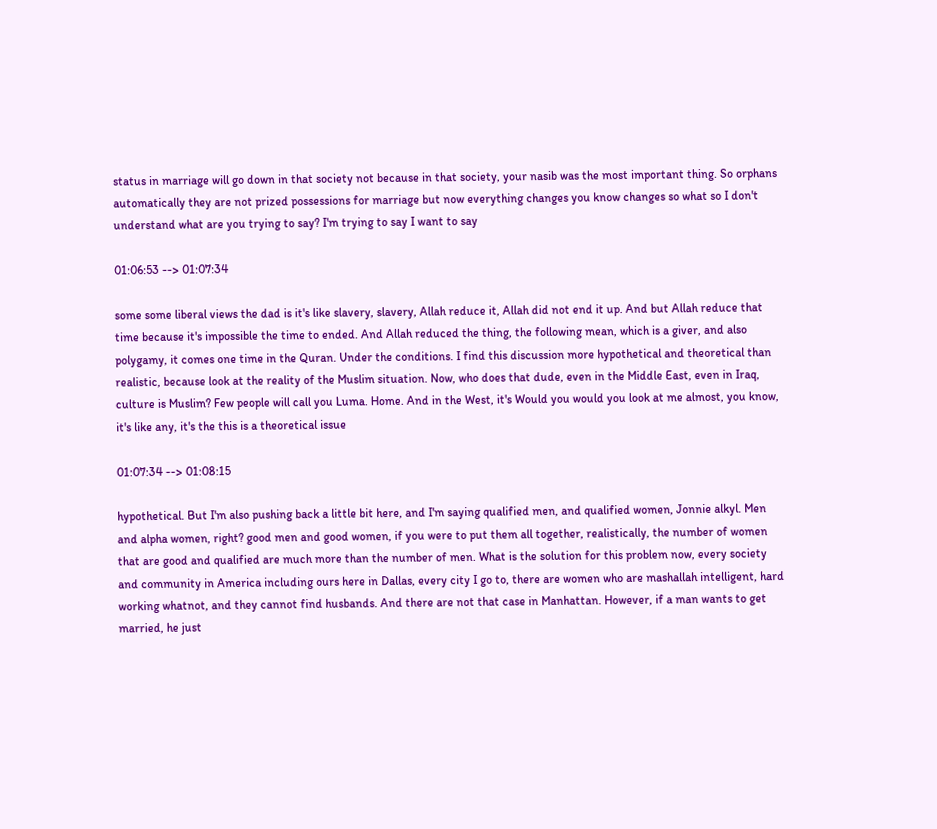status in marriage will go down in that society not because in that society, your nasib was the most important thing. So orphans automatically they are not prized possessions for marriage but now everything changes you know changes so what so I don't understand what are you trying to say? I'm trying to say I want to say

01:06:53 --> 01:07:34

some some liberal views the dad is it's like slavery, slavery, Allah reduce it, Allah did not end it up. And but Allah reduce that time because it's impossible the time to ended. And Allah reduced the thing, the following mean, which is a giver, and also polygamy, it comes one time in the Quran. Under the conditions. I find this discussion more hypothetical and theoretical than realistic, because look at the reality of the Muslim situation. Now, who does that dude, even in the Middle East, even in Iraq, culture is Muslim? Few people will call you Luma. Home. And in the West, it's Would you would you look at me almost, you know, it's like any, it's the this is a theoretical issue

01:07:34 --> 01:08:15

hypothetical. But I'm also pushing back a little bit here, and I'm saying qualified men, and qualified women, Jonnie alkyl. Men and alpha women, right? good men and good women, if you were to put them all together, realistically, the number of women that are good and qualified are much more than the number of men. What is the solution for this problem now, every society and community in America including ours here in Dallas, every city I go to, there are women who are mashallah intelligent, hard working whatnot, and they cannot find husbands. And there are not that case in Manhattan. However, if a man wants to get married, he just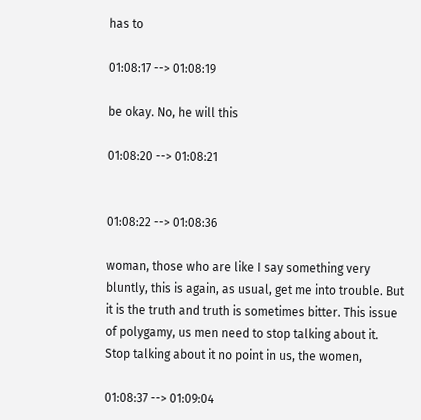has to

01:08:17 --> 01:08:19

be okay. No, he will this

01:08:20 --> 01:08:21


01:08:22 --> 01:08:36

woman, those who are like I say something very bluntly, this is again, as usual, get me into trouble. But it is the truth and truth is sometimes bitter. This issue of polygamy, us men need to stop talking about it. Stop talking about it no point in us, the women,

01:08:37 --> 01:09:04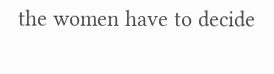the women have to decide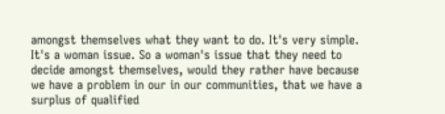amongst themselves what they want to do. It's very simple. It's a woman issue. So a woman's issue that they need to decide amongst themselves, would they rather have because we have a problem in our in our communities, that we have a surplus of qualified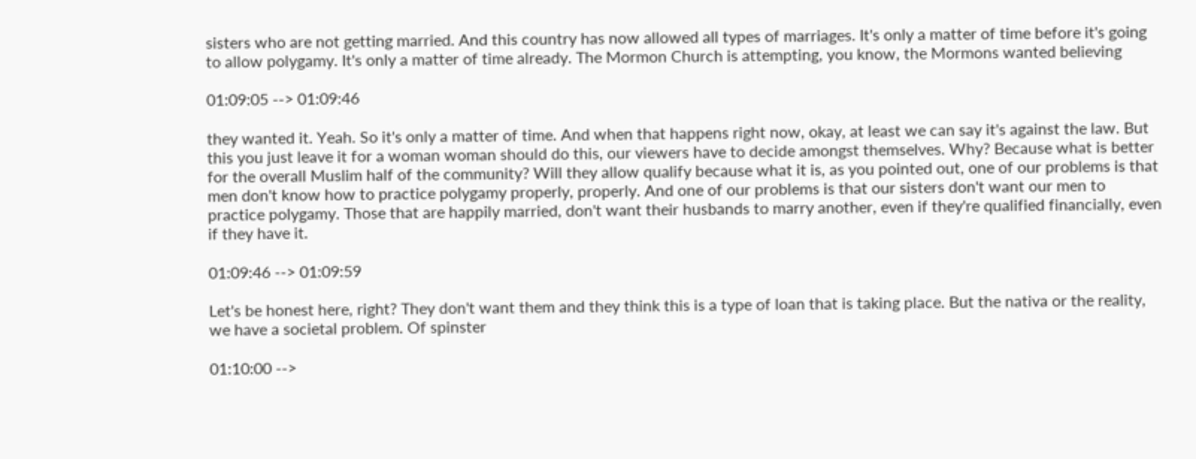sisters who are not getting married. And this country has now allowed all types of marriages. It's only a matter of time before it's going to allow polygamy. It's only a matter of time already. The Mormon Church is attempting, you know, the Mormons wanted believing

01:09:05 --> 01:09:46

they wanted it. Yeah. So it's only a matter of time. And when that happens right now, okay, at least we can say it's against the law. But this you just leave it for a woman woman should do this, our viewers have to decide amongst themselves. Why? Because what is better for the overall Muslim half of the community? Will they allow qualify because what it is, as you pointed out, one of our problems is that men don't know how to practice polygamy properly, properly. And one of our problems is that our sisters don't want our men to practice polygamy. Those that are happily married, don't want their husbands to marry another, even if they're qualified financially, even if they have it.

01:09:46 --> 01:09:59

Let's be honest here, right? They don't want them and they think this is a type of loan that is taking place. But the nativa or the reality, we have a societal problem. Of spinster

01:10:00 -->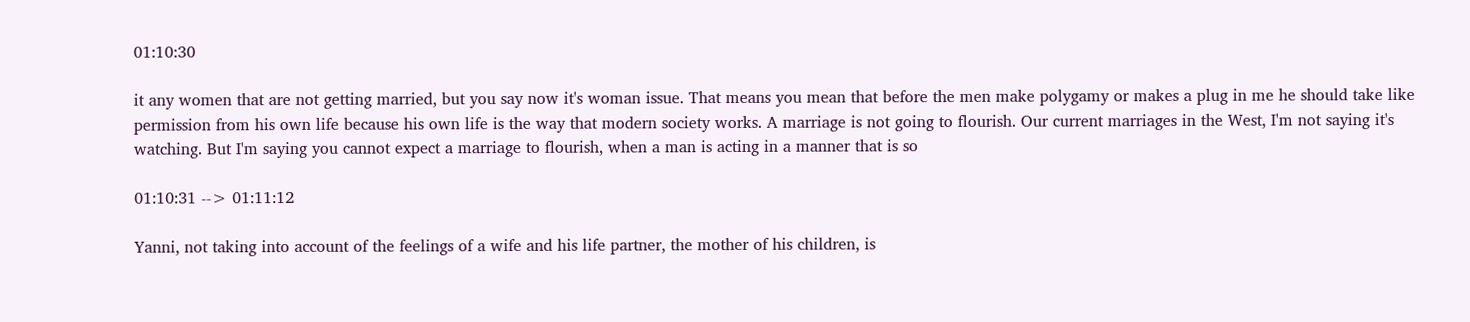01:10:30

it any women that are not getting married, but you say now it's woman issue. That means you mean that before the men make polygamy or makes a plug in me he should take like permission from his own life because his own life is the way that modern society works. A marriage is not going to flourish. Our current marriages in the West, I'm not saying it's watching. But I'm saying you cannot expect a marriage to flourish, when a man is acting in a manner that is so

01:10:31 --> 01:11:12

Yanni, not taking into account of the feelings of a wife and his life partner, the mother of his children, is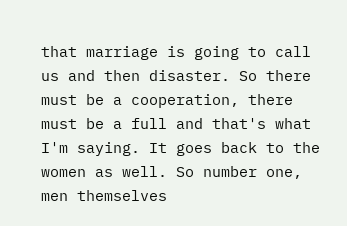that marriage is going to call us and then disaster. So there must be a cooperation, there must be a full and that's what I'm saying. It goes back to the women as well. So number one, men themselves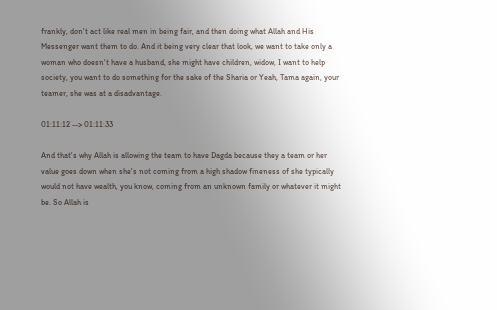frankly, don't act like real men in being fair, and then doing what Allah and His Messenger want them to do. And it being very clear that look, we want to take only a woman who doesn't have a husband, she might have children, widow, I want to help society, you want to do something for the sake of the Sharia or Yeah, Tama again, your teamer, she was at a disadvantage.

01:11:12 --> 01:11:33

And that's why Allah is allowing the team to have Dagda because they a team or her value goes down when she's not coming from a high shadow fineness of she typically would not have wealth, you know, coming from an unknown family or whatever it might be. So Allah is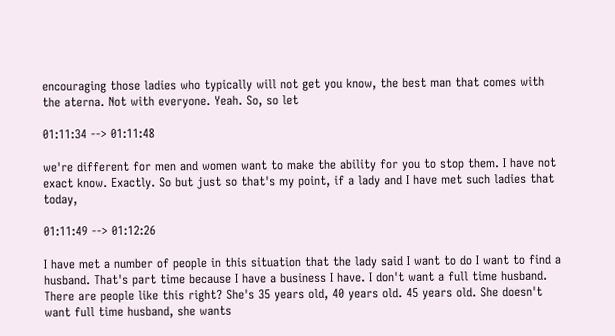encouraging those ladies who typically will not get you know, the best man that comes with the aterna. Not with everyone. Yeah. So, so let

01:11:34 --> 01:11:48

we're different for men and women want to make the ability for you to stop them. I have not exact know. Exactly. So but just so that's my point, if a lady and I have met such ladies that today,

01:11:49 --> 01:12:26

I have met a number of people in this situation that the lady said I want to do I want to find a husband. That's part time because I have a business I have. I don't want a full time husband. There are people like this right? She's 35 years old, 40 years old. 45 years old. She doesn't want full time husband, she wants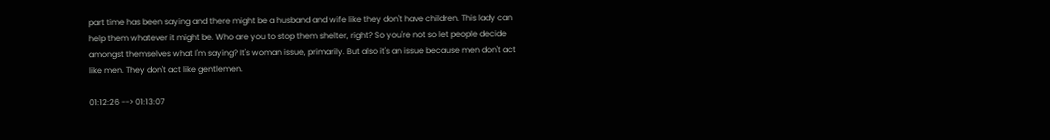part time has been saying and there might be a husband and wife like they don't have children. This lady can help them whatever it might be. Who are you to stop them shelter, right? So you're not so let people decide amongst themselves what I'm saying? It's woman issue, primarily. But also it's an issue because men don't act like men. They don't act like gentlemen.

01:12:26 --> 01:13:07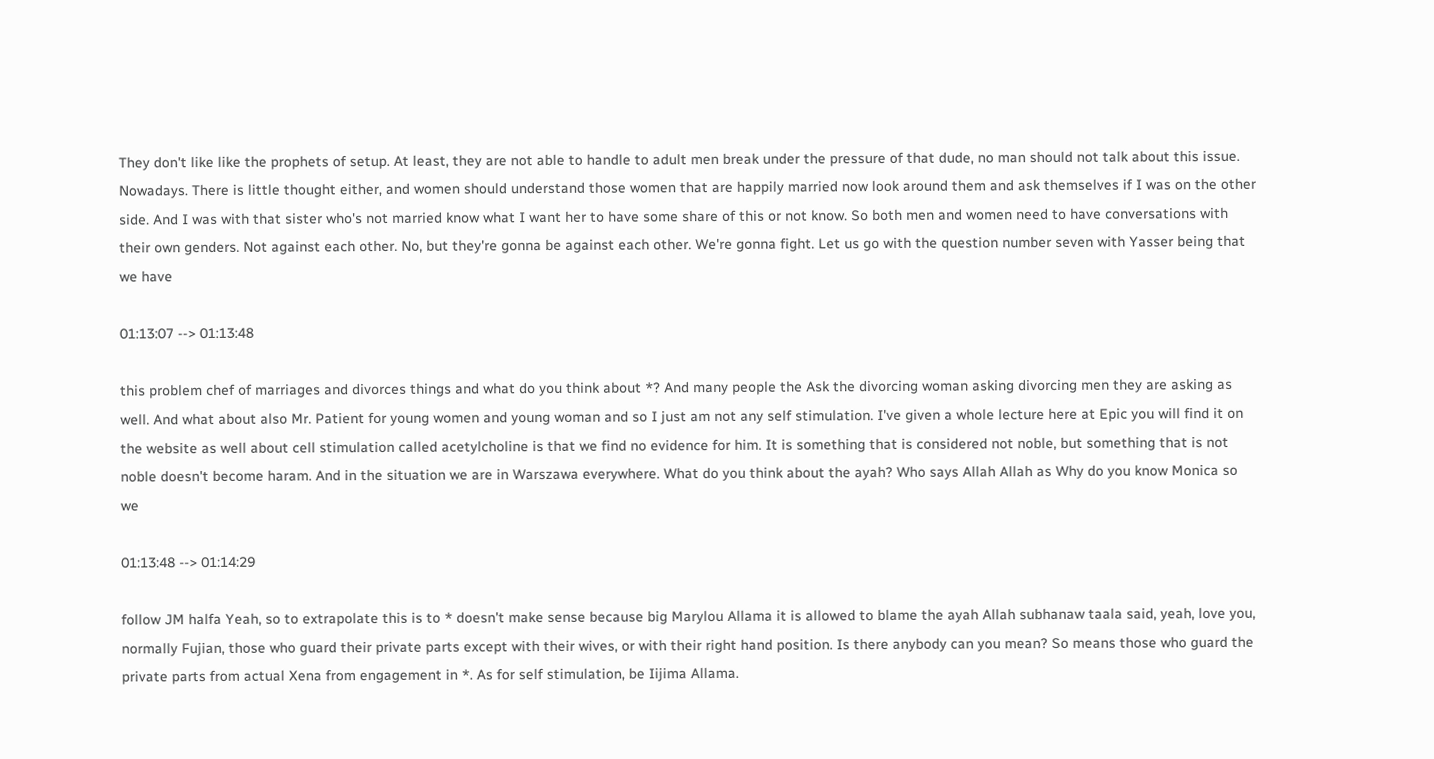They don't like like the prophets of setup. At least, they are not able to handle to adult men break under the pressure of that dude, no man should not talk about this issue. Nowadays. There is little thought either, and women should understand those women that are happily married now look around them and ask themselves if I was on the other side. And I was with that sister who's not married know what I want her to have some share of this or not know. So both men and women need to have conversations with their own genders. Not against each other. No, but they're gonna be against each other. We're gonna fight. Let us go with the question number seven with Yasser being that we have

01:13:07 --> 01:13:48

this problem chef of marriages and divorces things and what do you think about *? And many people the Ask the divorcing woman asking divorcing men they are asking as well. And what about also Mr. Patient for young women and young woman and so I just am not any self stimulation. I've given a whole lecture here at Epic you will find it on the website as well about cell stimulation called acetylcholine is that we find no evidence for him. It is something that is considered not noble, but something that is not noble doesn't become haram. And in the situation we are in Warszawa everywhere. What do you think about the ayah? Who says Allah Allah as Why do you know Monica so we

01:13:48 --> 01:14:29

follow JM halfa Yeah, so to extrapolate this is to * doesn't make sense because big Marylou Allama it is allowed to blame the ayah Allah subhanaw taala said, yeah, love you, normally Fujian, those who guard their private parts except with their wives, or with their right hand position. Is there anybody can you mean? So means those who guard the private parts from actual Xena from engagement in *. As for self stimulation, be Iijima Allama.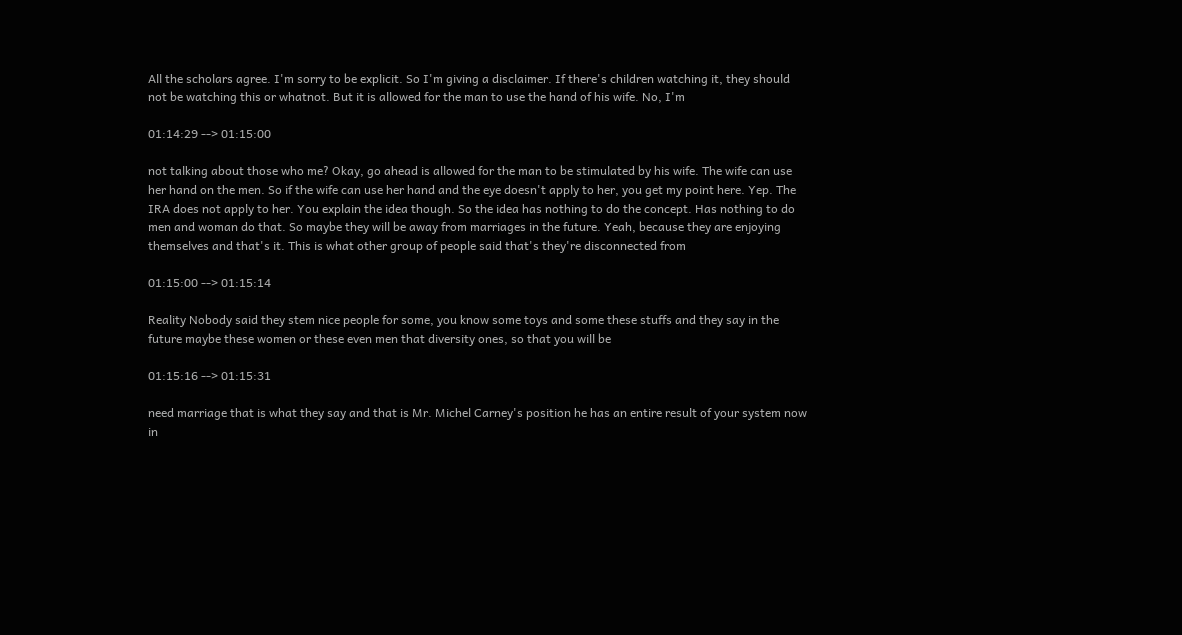All the scholars agree. I'm sorry to be explicit. So I'm giving a disclaimer. If there's children watching it, they should not be watching this or whatnot. But it is allowed for the man to use the hand of his wife. No, I'm

01:14:29 --> 01:15:00

not talking about those who me? Okay, go ahead is allowed for the man to be stimulated by his wife. The wife can use her hand on the men. So if the wife can use her hand and the eye doesn't apply to her, you get my point here. Yep. The IRA does not apply to her. You explain the idea though. So the idea has nothing to do the concept. Has nothing to do men and woman do that. So maybe they will be away from marriages in the future. Yeah, because they are enjoying themselves and that's it. This is what other group of people said that's they're disconnected from

01:15:00 --> 01:15:14

Reality Nobody said they stem nice people for some, you know some toys and some these stuffs and they say in the future maybe these women or these even men that diversity ones, so that you will be

01:15:16 --> 01:15:31

need marriage that is what they say and that is Mr. Michel Carney's position he has an entire result of your system now in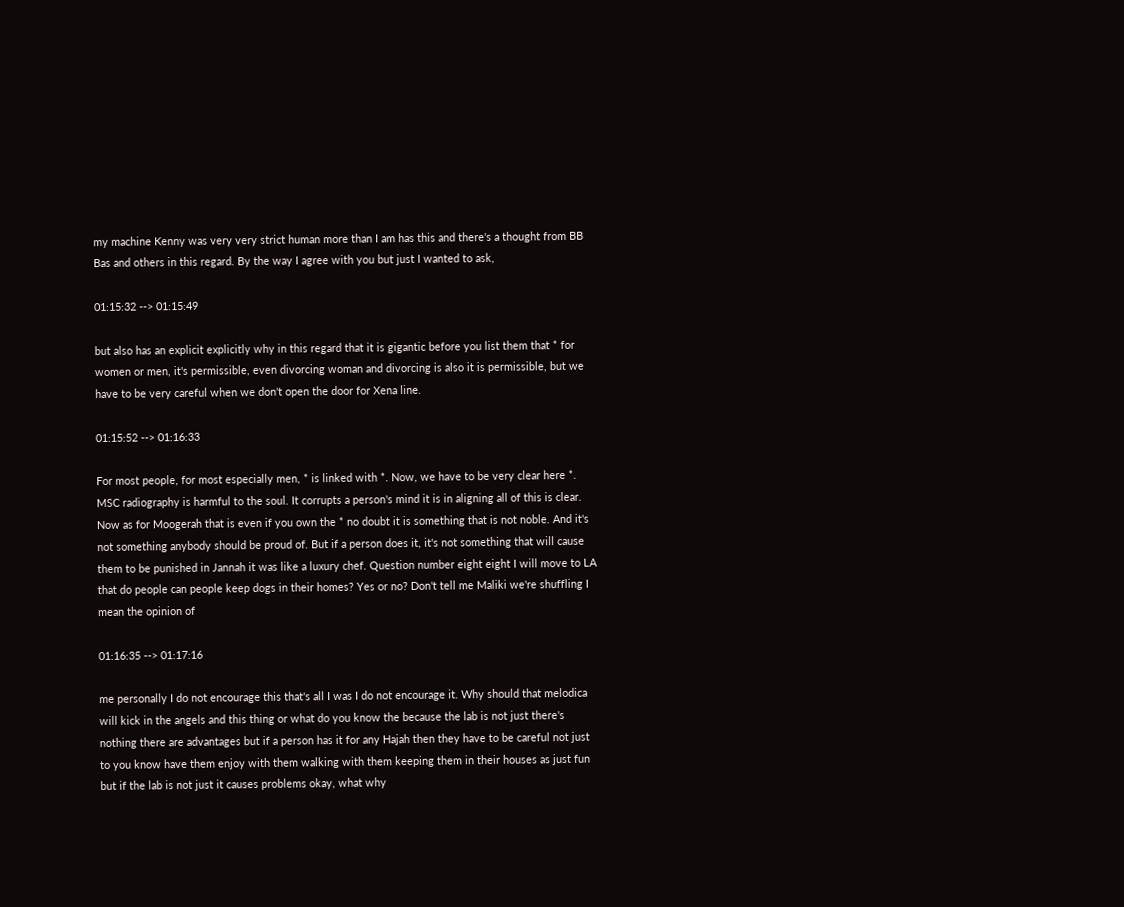my machine Kenny was very very strict human more than I am has this and there's a thought from BB Bas and others in this regard. By the way I agree with you but just I wanted to ask,

01:15:32 --> 01:15:49

but also has an explicit explicitly why in this regard that it is gigantic before you list them that * for women or men, it's permissible, even divorcing woman and divorcing is also it is permissible, but we have to be very careful when we don't open the door for Xena line.

01:15:52 --> 01:16:33

For most people, for most especially men, * is linked with *. Now, we have to be very clear here *. MSC radiography is harmful to the soul. It corrupts a person's mind it is in aligning all of this is clear. Now as for Moogerah that is even if you own the * no doubt it is something that is not noble. And it's not something anybody should be proud of. But if a person does it, it's not something that will cause them to be punished in Jannah it was like a luxury chef. Question number eight eight I will move to LA that do people can people keep dogs in their homes? Yes or no? Don't tell me Maliki we're shuffling I mean the opinion of

01:16:35 --> 01:17:16

me personally I do not encourage this that's all I was I do not encourage it. Why should that melodica will kick in the angels and this thing or what do you know the because the lab is not just there's nothing there are advantages but if a person has it for any Hajah then they have to be careful not just to you know have them enjoy with them walking with them keeping them in their houses as just fun but if the lab is not just it causes problems okay, what why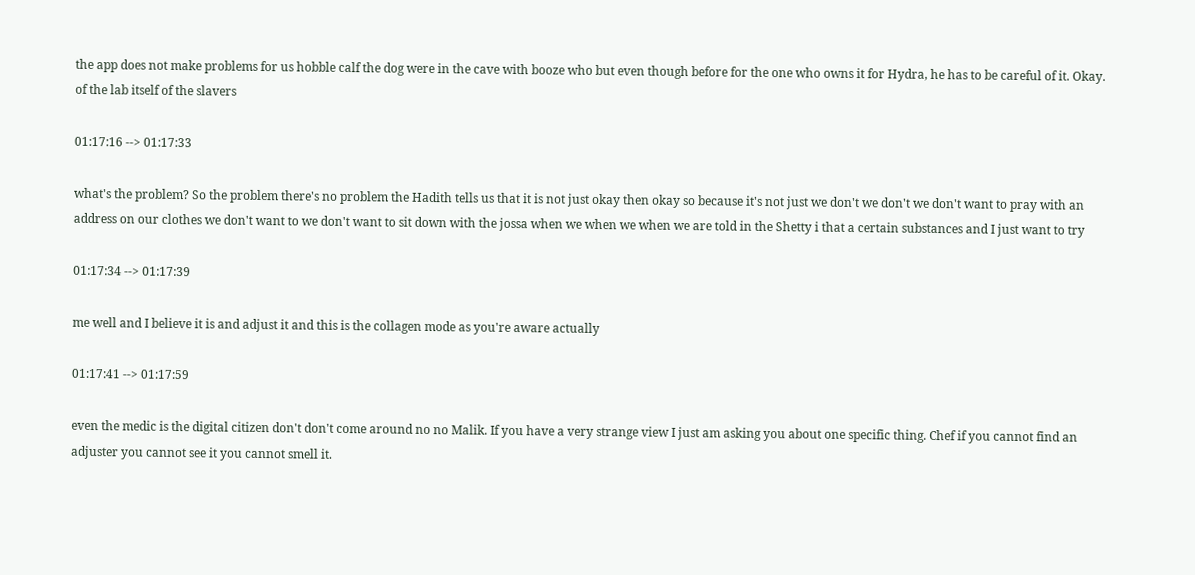the app does not make problems for us hobble calf the dog were in the cave with booze who but even though before for the one who owns it for Hydra, he has to be careful of it. Okay. of the lab itself of the slavers

01:17:16 --> 01:17:33

what's the problem? So the problem there's no problem the Hadith tells us that it is not just okay then okay so because it's not just we don't we don't we don't want to pray with an address on our clothes we don't want to we don't want to sit down with the jossa when we when we when we are told in the Shetty i that a certain substances and I just want to try

01:17:34 --> 01:17:39

me well and I believe it is and adjust it and this is the collagen mode as you're aware actually

01:17:41 --> 01:17:59

even the medic is the digital citizen don't don't come around no no Malik. If you have a very strange view I just am asking you about one specific thing. Chef if you cannot find an adjuster you cannot see it you cannot smell it.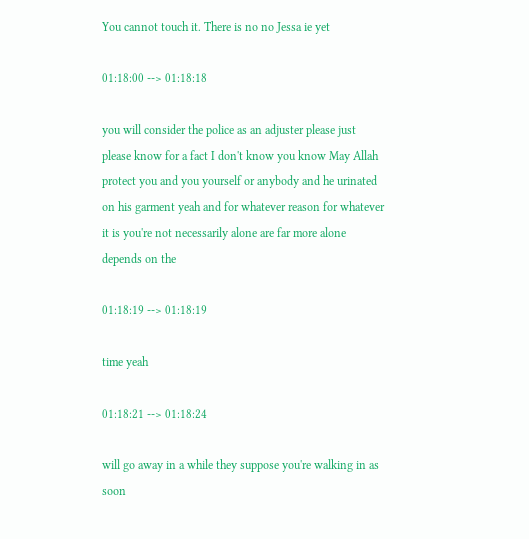You cannot touch it. There is no no Jessa ie yet

01:18:00 --> 01:18:18

you will consider the police as an adjuster please just please know for a fact I don't know you know May Allah protect you and you yourself or anybody and he urinated on his garment yeah and for whatever reason for whatever it is you're not necessarily alone are far more alone depends on the

01:18:19 --> 01:18:19

time yeah

01:18:21 --> 01:18:24

will go away in a while they suppose you're walking in as soon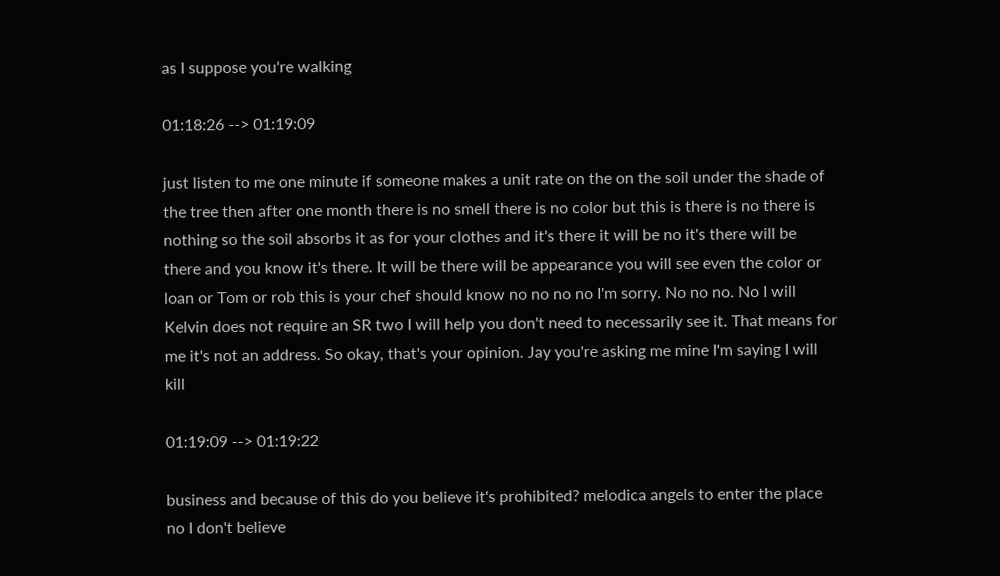as I suppose you're walking

01:18:26 --> 01:19:09

just listen to me one minute if someone makes a unit rate on the on the soil under the shade of the tree then after one month there is no smell there is no color but this is there is no there is nothing so the soil absorbs it as for your clothes and it's there it will be no it's there will be there and you know it's there. It will be there will be appearance you will see even the color or loan or Tom or rob this is your chef should know no no no no I'm sorry. No no no. No I will Kelvin does not require an SR two I will help you don't need to necessarily see it. That means for me it's not an address. So okay, that's your opinion. Jay you're asking me mine I'm saying I will kill

01:19:09 --> 01:19:22

business and because of this do you believe it's prohibited? melodica angels to enter the place no I don't believe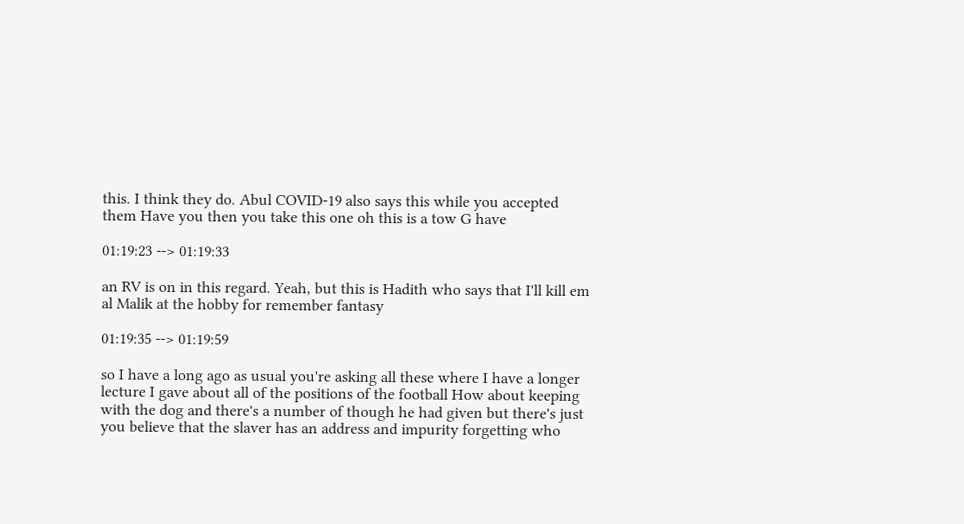this. I think they do. Abul COVID-19 also says this while you accepted them Have you then you take this one oh this is a tow G have

01:19:23 --> 01:19:33

an RV is on in this regard. Yeah, but this is Hadith who says that I'll kill em al Malik at the hobby for remember fantasy

01:19:35 --> 01:19:59

so I have a long ago as usual you're asking all these where I have a longer lecture I gave about all of the positions of the football How about keeping with the dog and there's a number of though he had given but there's just you believe that the slaver has an address and impurity forgetting who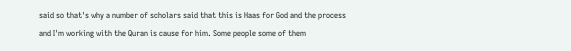said so that's why a number of scholars said that this is Haas for God and the process and I'm working with the Quran is cause for him. Some people some of them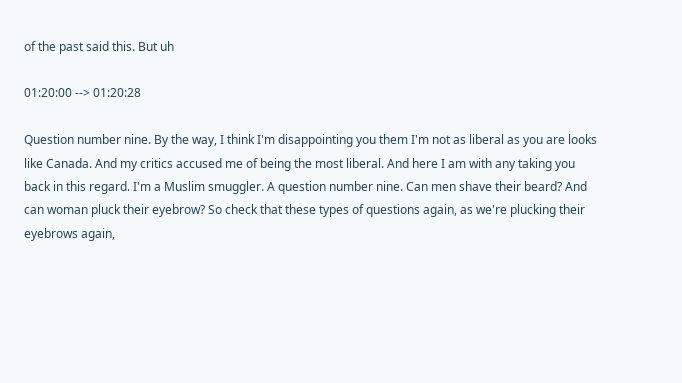of the past said this. But uh

01:20:00 --> 01:20:28

Question number nine. By the way, I think I'm disappointing you them I'm not as liberal as you are looks like Canada. And my critics accused me of being the most liberal. And here I am with any taking you back in this regard. I'm a Muslim smuggler. A question number nine. Can men shave their beard? And can woman pluck their eyebrow? So check that these types of questions again, as we're plucking their eyebrows again,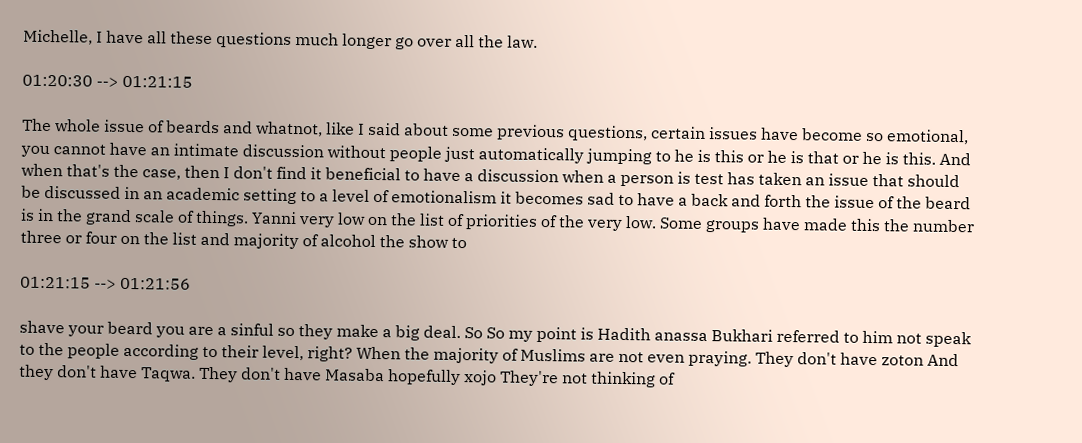Michelle, I have all these questions much longer go over all the law.

01:20:30 --> 01:21:15

The whole issue of beards and whatnot, like I said about some previous questions, certain issues have become so emotional, you cannot have an intimate discussion without people just automatically jumping to he is this or he is that or he is this. And when that's the case, then I don't find it beneficial to have a discussion when a person is test has taken an issue that should be discussed in an academic setting to a level of emotionalism it becomes sad to have a back and forth the issue of the beard is in the grand scale of things. Yanni very low on the list of priorities of the very low. Some groups have made this the number three or four on the list and majority of alcohol the show to

01:21:15 --> 01:21:56

shave your beard you are a sinful so they make a big deal. So So my point is Hadith anassa Bukhari referred to him not speak to the people according to their level, right? When the majority of Muslims are not even praying. They don't have zoton And they don't have Taqwa. They don't have Masaba hopefully xojo They're not thinking of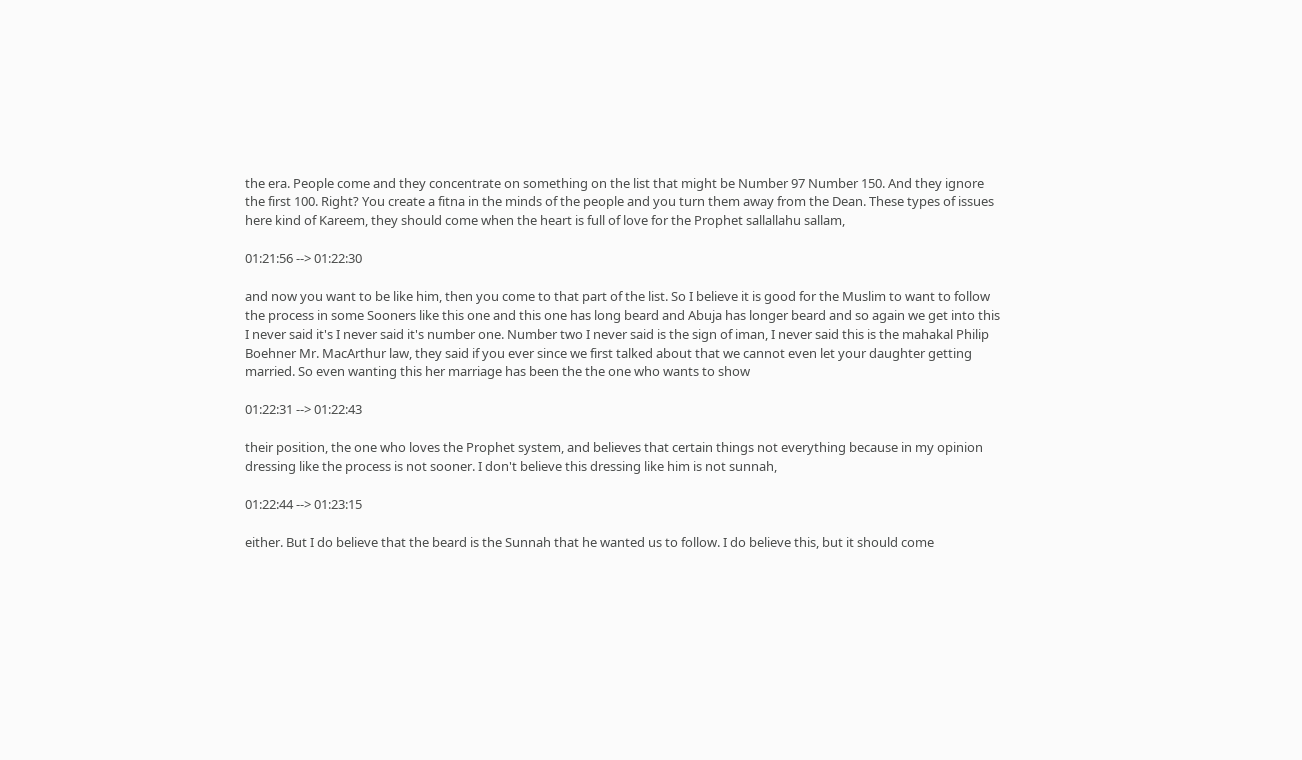the era. People come and they concentrate on something on the list that might be Number 97 Number 150. And they ignore the first 100. Right? You create a fitna in the minds of the people and you turn them away from the Dean. These types of issues here kind of Kareem, they should come when the heart is full of love for the Prophet sallallahu sallam,

01:21:56 --> 01:22:30

and now you want to be like him, then you come to that part of the list. So I believe it is good for the Muslim to want to follow the process in some Sooners like this one and this one has long beard and Abuja has longer beard and so again we get into this I never said it's I never said it's number one. Number two I never said is the sign of iman, I never said this is the mahakal Philip Boehner Mr. MacArthur law, they said if you ever since we first talked about that we cannot even let your daughter getting married. So even wanting this her marriage has been the the one who wants to show

01:22:31 --> 01:22:43

their position, the one who loves the Prophet system, and believes that certain things not everything because in my opinion dressing like the process is not sooner. I don't believe this dressing like him is not sunnah,

01:22:44 --> 01:23:15

either. But I do believe that the beard is the Sunnah that he wanted us to follow. I do believe this, but it should come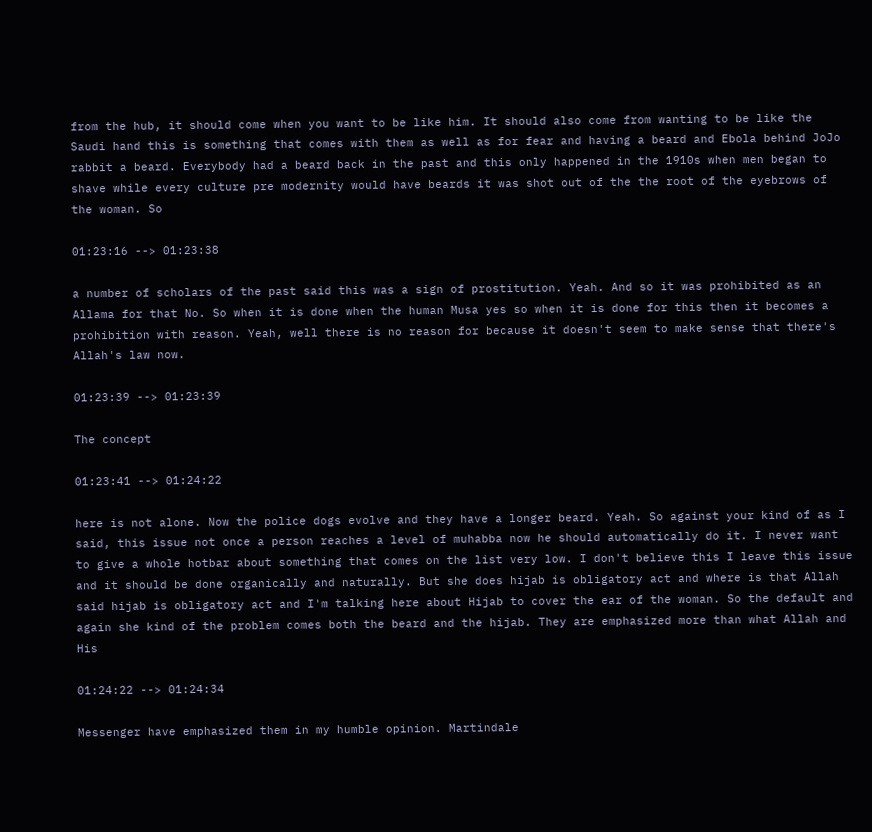from the hub, it should come when you want to be like him. It should also come from wanting to be like the Saudi hand this is something that comes with them as well as for fear and having a beard and Ebola behind JoJo rabbit a beard. Everybody had a beard back in the past and this only happened in the 1910s when men began to shave while every culture pre modernity would have beards it was shot out of the the root of the eyebrows of the woman. So

01:23:16 --> 01:23:38

a number of scholars of the past said this was a sign of prostitution. Yeah. And so it was prohibited as an Allama for that No. So when it is done when the human Musa yes so when it is done for this then it becomes a prohibition with reason. Yeah, well there is no reason for because it doesn't seem to make sense that there's Allah's law now.

01:23:39 --> 01:23:39

The concept

01:23:41 --> 01:24:22

here is not alone. Now the police dogs evolve and they have a longer beard. Yeah. So against your kind of as I said, this issue not once a person reaches a level of muhabba now he should automatically do it. I never want to give a whole hotbar about something that comes on the list very low. I don't believe this I leave this issue and it should be done organically and naturally. But she does hijab is obligatory act and where is that Allah said hijab is obligatory act and I'm talking here about Hijab to cover the ear of the woman. So the default and again she kind of the problem comes both the beard and the hijab. They are emphasized more than what Allah and His

01:24:22 --> 01:24:34

Messenger have emphasized them in my humble opinion. Martindale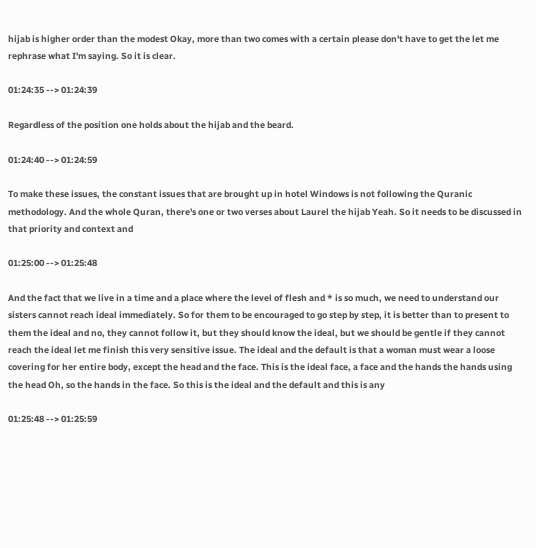hijab is higher order than the modest Okay, more than two comes with a certain please don't have to get the let me rephrase what I'm saying. So it is clear.

01:24:35 --> 01:24:39

Regardless of the position one holds about the hijab and the beard.

01:24:40 --> 01:24:59

To make these issues, the constant issues that are brought up in hotel Windows is not following the Quranic methodology. And the whole Quran, there's one or two verses about Laurel the hijab Yeah. So it needs to be discussed in that priority and context and

01:25:00 --> 01:25:48

And the fact that we live in a time and a place where the level of flesh and * is so much, we need to understand our sisters cannot reach ideal immediately. So for them to be encouraged to go step by step, it is better than to present to them the ideal and no, they cannot follow it, but they should know the ideal, but we should be gentle if they cannot reach the ideal let me finish this very sensitive issue. The ideal and the default is that a woman must wear a loose covering for her entire body, except the head and the face. This is the ideal face, a face and the hands the hands using the head Oh, so the hands in the face. So this is the ideal and the default and this is any

01:25:48 --> 01:25:59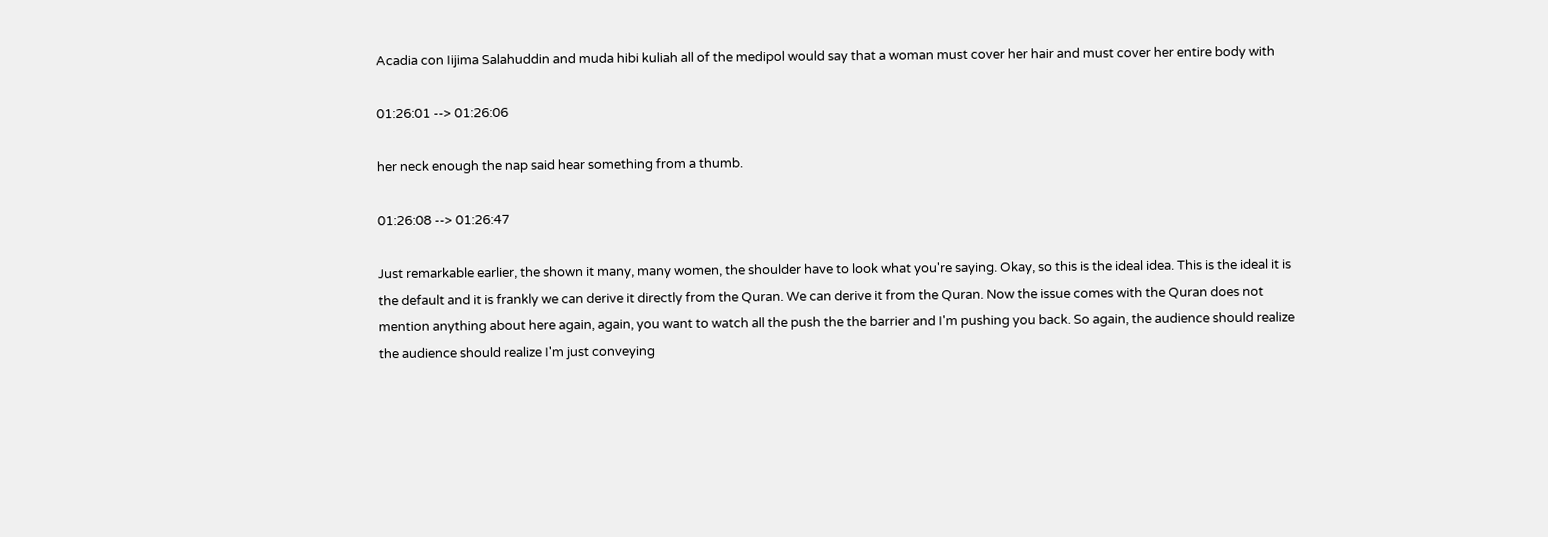Acadia con Iijima Salahuddin and muda hibi kuliah all of the medipol would say that a woman must cover her hair and must cover her entire body with

01:26:01 --> 01:26:06

her neck enough the nap said hear something from a thumb.

01:26:08 --> 01:26:47

Just remarkable earlier, the shown it many, many women, the shoulder have to look what you're saying. Okay, so this is the ideal idea. This is the ideal it is the default and it is frankly we can derive it directly from the Quran. We can derive it from the Quran. Now the issue comes with the Quran does not mention anything about here again, again, you want to watch all the push the the barrier and I'm pushing you back. So again, the audience should realize the audience should realize I'm just conveying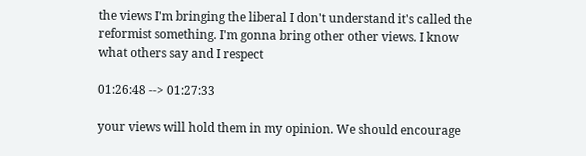the views I'm bringing the liberal I don't understand it's called the reformist something. I'm gonna bring other other views. I know what others say and I respect

01:26:48 --> 01:27:33

your views will hold them in my opinion. We should encourage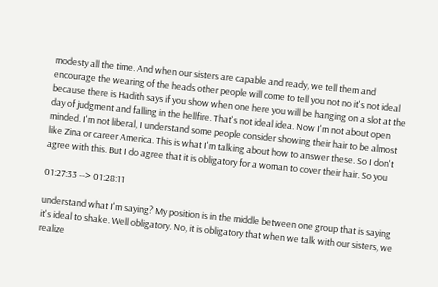modesty all the time. And when our sisters are capable and ready, we tell them and encourage the wearing of the heads other people will come to tell you not no it's not ideal because there is Hadith says if you show when one here you will be hanging on a slot at the day of judgment and falling in the hellfire. That's not ideal idea. Now I'm not about open minded. I'm not liberal, I understand some people consider showing their hair to be almost like Zina or career America. This is what I'm talking about how to answer these. So I don't agree with this. But I do agree that it is obligatory for a woman to cover their hair. So you

01:27:33 --> 01:28:11

understand what I'm saying? My position is in the middle between one group that is saying it's ideal to shake. Well obligatory. No, it is obligatory that when we talk with our sisters, we realize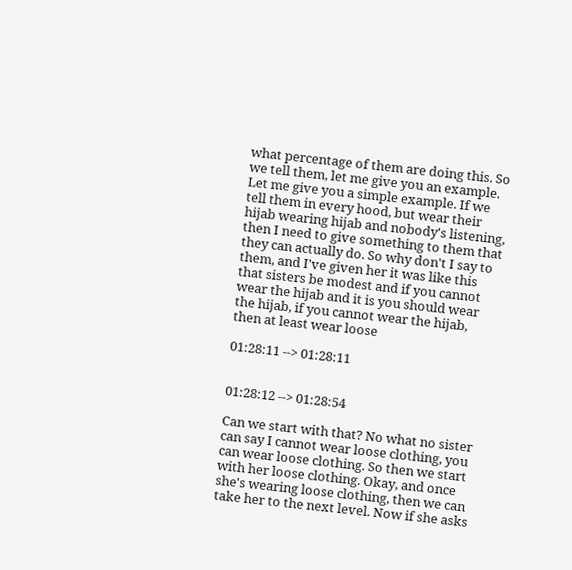what percentage of them are doing this. So we tell them, let me give you an example. Let me give you a simple example. If we tell them in every hood, but wear their hijab wearing hijab and nobody's listening, then I need to give something to them that they can actually do. So why don't I say to them, and I've given her it was like this that sisters be modest and if you cannot wear the hijab and it is you should wear the hijab, if you cannot wear the hijab, then at least wear loose

01:28:11 --> 01:28:11


01:28:12 --> 01:28:54

Can we start with that? No what no sister can say I cannot wear loose clothing, you can wear loose clothing. So then we start with her loose clothing. Okay, and once she's wearing loose clothing, then we can take her to the next level. Now if she asks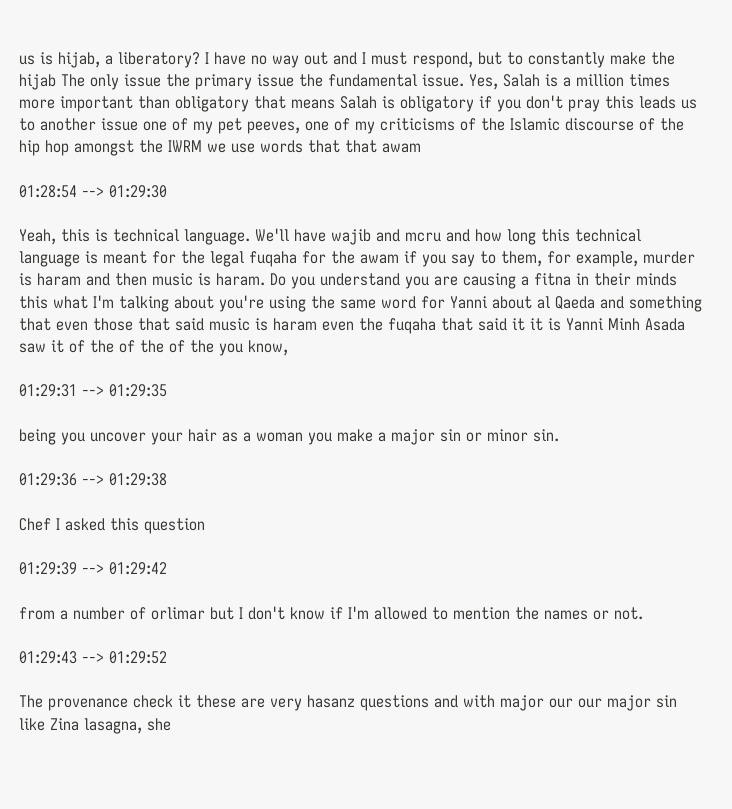us is hijab, a liberatory? I have no way out and I must respond, but to constantly make the hijab The only issue the primary issue the fundamental issue. Yes, Salah is a million times more important than obligatory that means Salah is obligatory if you don't pray this leads us to another issue one of my pet peeves, one of my criticisms of the Islamic discourse of the hip hop amongst the IWRM we use words that that awam

01:28:54 --> 01:29:30

Yeah, this is technical language. We'll have wajib and mcru and how long this technical language is meant for the legal fuqaha for the awam if you say to them, for example, murder is haram and then music is haram. Do you understand you are causing a fitna in their minds this what I'm talking about you're using the same word for Yanni about al Qaeda and something that even those that said music is haram even the fuqaha that said it it is Yanni Minh Asada saw it of the of the of the you know,

01:29:31 --> 01:29:35

being you uncover your hair as a woman you make a major sin or minor sin.

01:29:36 --> 01:29:38

Chef I asked this question

01:29:39 --> 01:29:42

from a number of orlimar but I don't know if I'm allowed to mention the names or not.

01:29:43 --> 01:29:52

The provenance check it these are very hasanz questions and with major our our major sin like Zina lasagna, she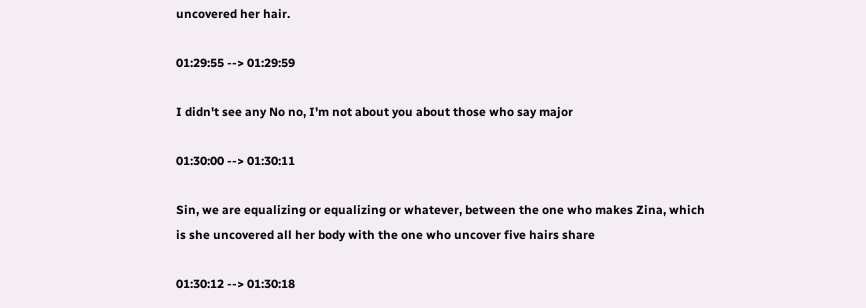uncovered her hair.

01:29:55 --> 01:29:59

I didn't see any No no, I'm not about you about those who say major

01:30:00 --> 01:30:11

Sin, we are equalizing or equalizing or whatever, between the one who makes Zina, which is she uncovered all her body with the one who uncover five hairs share

01:30:12 --> 01:30:18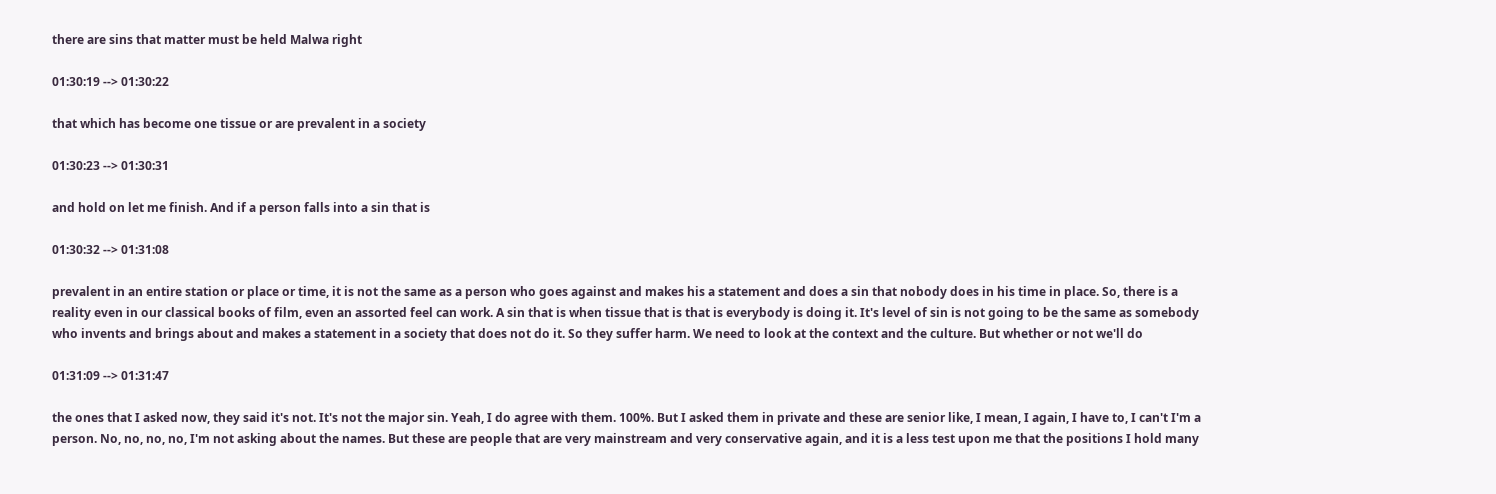there are sins that matter must be held Malwa right

01:30:19 --> 01:30:22

that which has become one tissue or are prevalent in a society

01:30:23 --> 01:30:31

and hold on let me finish. And if a person falls into a sin that is

01:30:32 --> 01:31:08

prevalent in an entire station or place or time, it is not the same as a person who goes against and makes his a statement and does a sin that nobody does in his time in place. So, there is a reality even in our classical books of film, even an assorted feel can work. A sin that is when tissue that is that is everybody is doing it. It's level of sin is not going to be the same as somebody who invents and brings about and makes a statement in a society that does not do it. So they suffer harm. We need to look at the context and the culture. But whether or not we'll do

01:31:09 --> 01:31:47

the ones that I asked now, they said it's not. It's not the major sin. Yeah, I do agree with them. 100%. But I asked them in private and these are senior like, I mean, I again, I have to, I can't I'm a person. No, no, no, no, I'm not asking about the names. But these are people that are very mainstream and very conservative again, and it is a less test upon me that the positions I hold many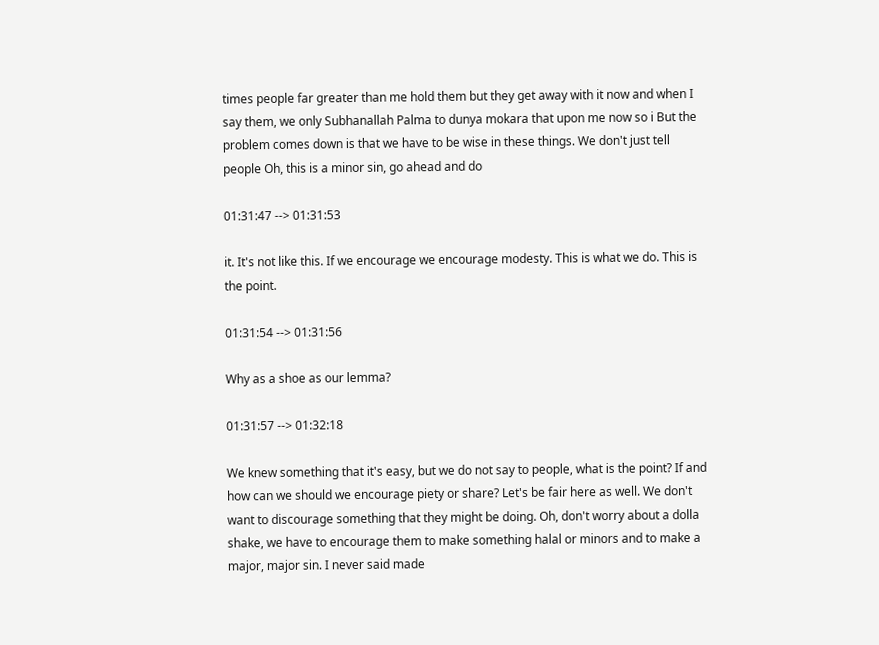times people far greater than me hold them but they get away with it now and when I say them, we only Subhanallah Palma to dunya mokara that upon me now so i But the problem comes down is that we have to be wise in these things. We don't just tell people Oh, this is a minor sin, go ahead and do

01:31:47 --> 01:31:53

it. It's not like this. If we encourage we encourage modesty. This is what we do. This is the point.

01:31:54 --> 01:31:56

Why as a shoe as our lemma?

01:31:57 --> 01:32:18

We knew something that it's easy, but we do not say to people, what is the point? If and how can we should we encourage piety or share? Let's be fair here as well. We don't want to discourage something that they might be doing. Oh, don't worry about a dolla shake, we have to encourage them to make something halal or minors and to make a major, major sin. I never said made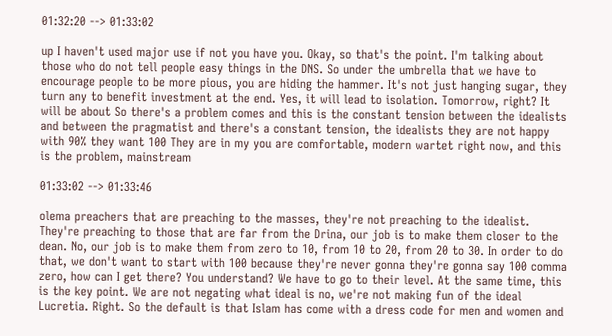01:32:20 --> 01:33:02

up I haven't used major use if not you have you. Okay, so that's the point. I'm talking about those who do not tell people easy things in the DNS. So under the umbrella that we have to encourage people to be more pious, you are hiding the hammer. It's not just hanging sugar, they turn any to benefit investment at the end. Yes, it will lead to isolation. Tomorrow, right? It will be about So there's a problem comes and this is the constant tension between the idealists and between the pragmatist and there's a constant tension, the idealists they are not happy with 90% they want 100 They are in my you are comfortable, modern wartet right now, and this is the problem, mainstream

01:33:02 --> 01:33:46

olema preachers that are preaching to the masses, they're not preaching to the idealist. They're preaching to those that are far from the Drina, our job is to make them closer to the dean. No, our job is to make them from zero to 10, from 10 to 20, from 20 to 30. In order to do that, we don't want to start with 100 because they're never gonna they're gonna say 100 comma zero, how can I get there? You understand? We have to go to their level. At the same time, this is the key point. We are not negating what ideal is no, we're not making fun of the ideal Lucretia. Right. So the default is that Islam has come with a dress code for men and women and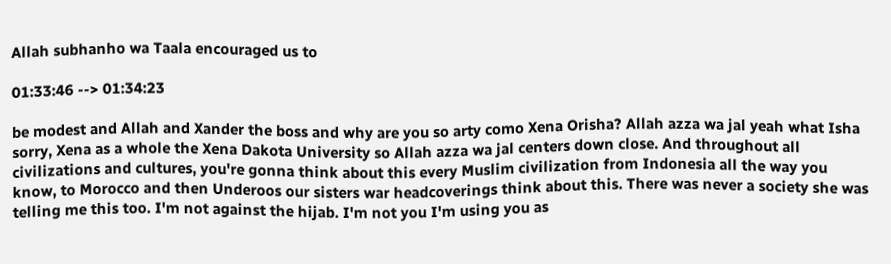Allah subhanho wa Taala encouraged us to

01:33:46 --> 01:34:23

be modest and Allah and Xander the boss and why are you so arty como Xena Orisha? Allah azza wa jal yeah what Isha sorry, Xena as a whole the Xena Dakota University so Allah azza wa jal centers down close. And throughout all civilizations and cultures, you're gonna think about this every Muslim civilization from Indonesia all the way you know, to Morocco and then Underoos our sisters war headcoverings think about this. There was never a society she was telling me this too. I'm not against the hijab. I'm not you I'm using you as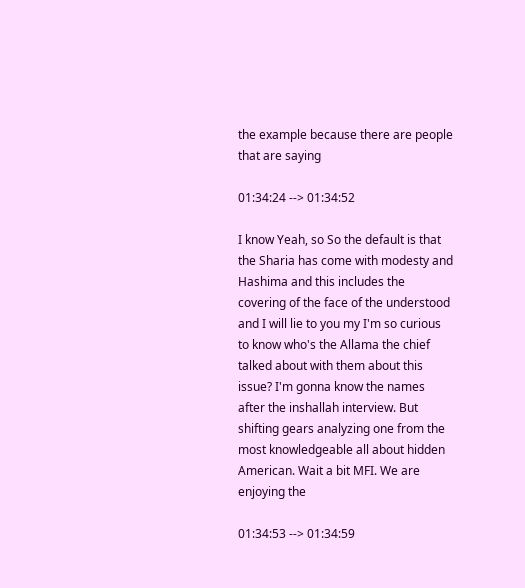the example because there are people that are saying

01:34:24 --> 01:34:52

I know Yeah, so So the default is that the Sharia has come with modesty and Hashima and this includes the covering of the face of the understood and I will lie to you my I'm so curious to know who's the Allama the chief talked about with them about this issue? I'm gonna know the names after the inshallah interview. But shifting gears analyzing one from the most knowledgeable all about hidden American. Wait a bit MFI. We are enjoying the

01:34:53 --> 01:34:59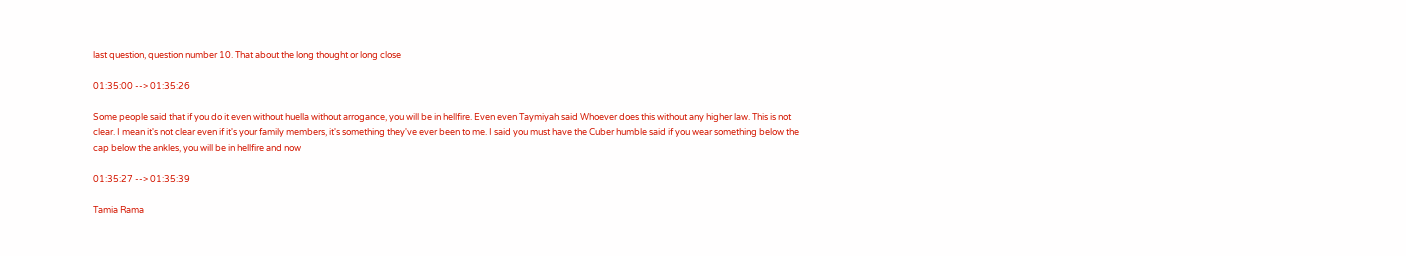last question, question number 10. That about the long thought or long close

01:35:00 --> 01:35:26

Some people said that if you do it even without huella without arrogance, you will be in hellfire. Even even Taymiyah said Whoever does this without any higher law. This is not clear. I mean it's not clear even if it's your family members, it's something they've ever been to me. I said you must have the Cuber humble said if you wear something below the cap below the ankles, you will be in hellfire and now

01:35:27 --> 01:35:39

Tamia Rama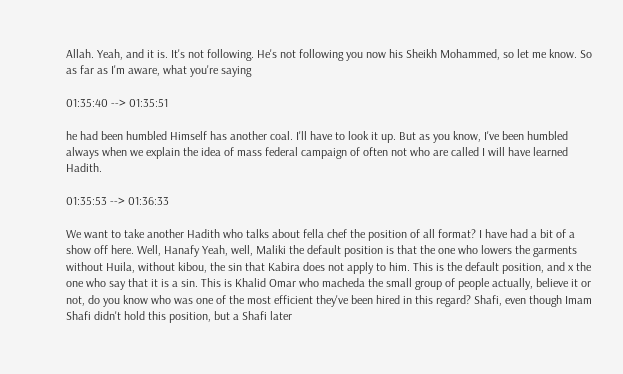Allah. Yeah, and it is. It's not following. He's not following you now his Sheikh Mohammed, so let me know. So as far as I'm aware, what you're saying

01:35:40 --> 01:35:51

he had been humbled Himself has another coal. I'll have to look it up. But as you know, I've been humbled always when we explain the idea of mass federal campaign of often not who are called I will have learned Hadith.

01:35:53 --> 01:36:33

We want to take another Hadith who talks about fella chef the position of all format? I have had a bit of a show off here. Well, Hanafy Yeah, well, Maliki the default position is that the one who lowers the garments without Huila, without kibou, the sin that Kabira does not apply to him. This is the default position, and x the one who say that it is a sin. This is Khalid Omar who macheda the small group of people actually, believe it or not, do you know who was one of the most efficient they've been hired in this regard? Shafi, even though Imam Shafi didn't hold this position, but a Shafi later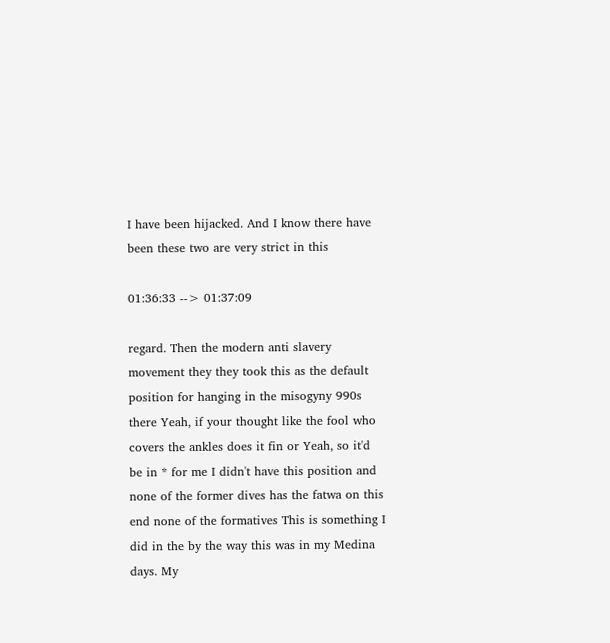I have been hijacked. And I know there have been these two are very strict in this

01:36:33 --> 01:37:09

regard. Then the modern anti slavery movement they they took this as the default position for hanging in the misogyny 990s there Yeah, if your thought like the fool who covers the ankles does it fin or Yeah, so it'd be in * for me I didn't have this position and none of the former dives has the fatwa on this end none of the formatives This is something I did in the by the way this was in my Medina days. My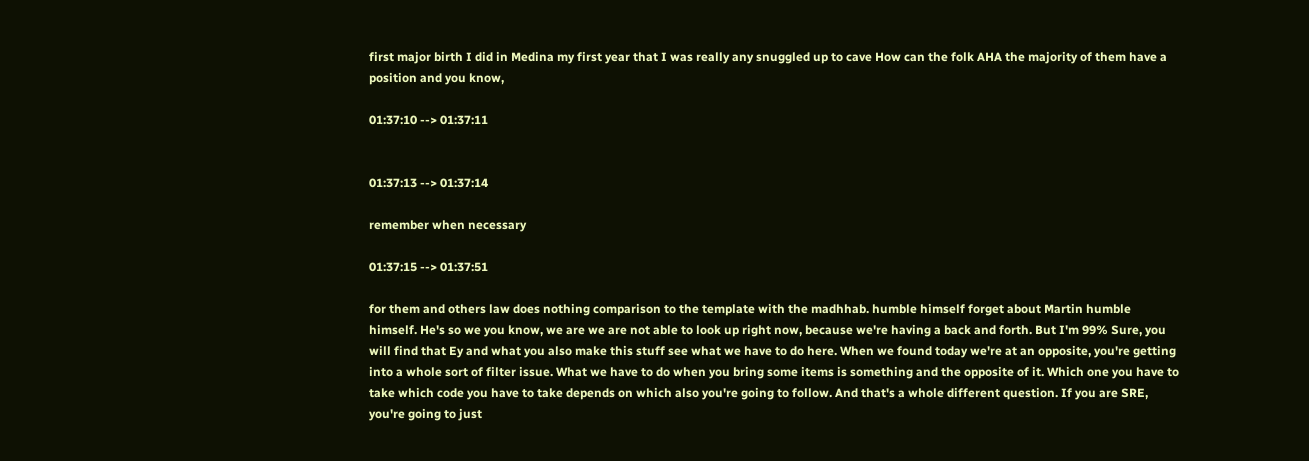first major birth I did in Medina my first year that I was really any snuggled up to cave How can the folk AHA the majority of them have a position and you know,

01:37:10 --> 01:37:11


01:37:13 --> 01:37:14

remember when necessary

01:37:15 --> 01:37:51

for them and others law does nothing comparison to the template with the madhhab. humble himself forget about Martin humble himself. He's so we you know, we are we are not able to look up right now, because we're having a back and forth. But I'm 99% Sure, you will find that Ey and what you also make this stuff see what we have to do here. When we found today we're at an opposite, you're getting into a whole sort of filter issue. What we have to do when you bring some items is something and the opposite of it. Which one you have to take which code you have to take depends on which also you're going to follow. And that's a whole different question. If you are SRE, you're going to just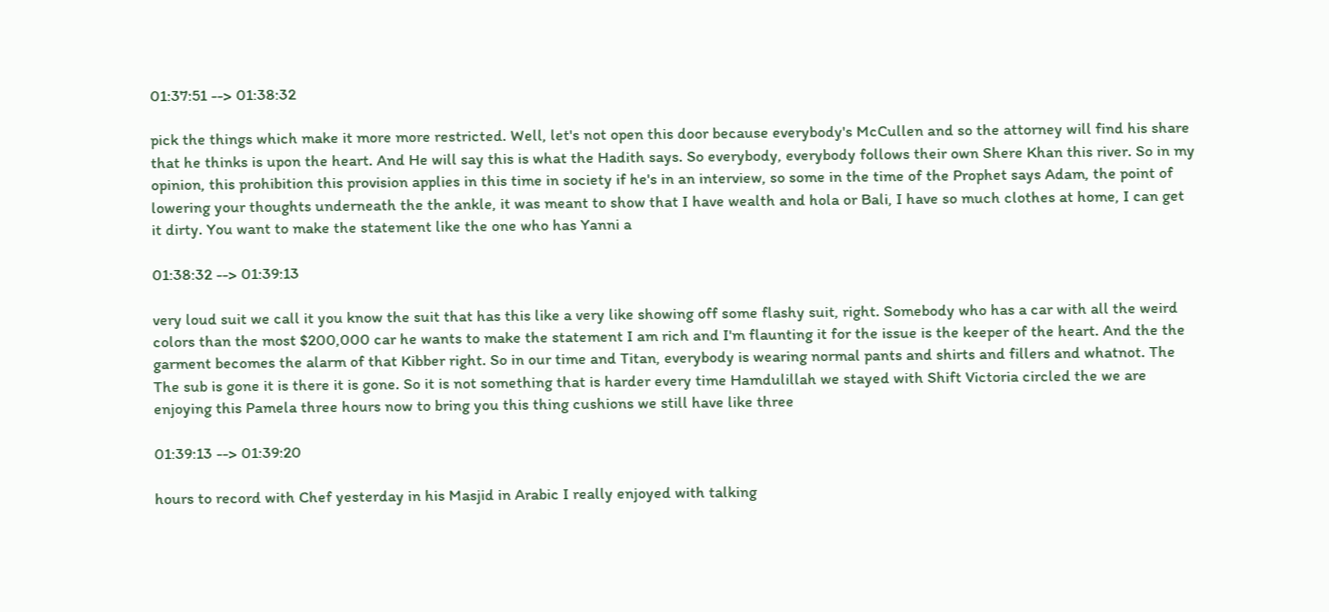01:37:51 --> 01:38:32

pick the things which make it more more restricted. Well, let's not open this door because everybody's McCullen and so the attorney will find his share that he thinks is upon the heart. And He will say this is what the Hadith says. So everybody, everybody follows their own Shere Khan this river. So in my opinion, this prohibition this provision applies in this time in society if he's in an interview, so some in the time of the Prophet says Adam, the point of lowering your thoughts underneath the the ankle, it was meant to show that I have wealth and hola or Bali, I have so much clothes at home, I can get it dirty. You want to make the statement like the one who has Yanni a

01:38:32 --> 01:39:13

very loud suit we call it you know the suit that has this like a very like showing off some flashy suit, right. Somebody who has a car with all the weird colors than the most $200,000 car he wants to make the statement I am rich and I'm flaunting it for the issue is the keeper of the heart. And the the garment becomes the alarm of that Kibber right. So in our time and Titan, everybody is wearing normal pants and shirts and fillers and whatnot. The The sub is gone it is there it is gone. So it is not something that is harder every time Hamdulillah we stayed with Shift Victoria circled the we are enjoying this Pamela three hours now to bring you this thing cushions we still have like three

01:39:13 --> 01:39:20

hours to record with Chef yesterday in his Masjid in Arabic I really enjoyed with talking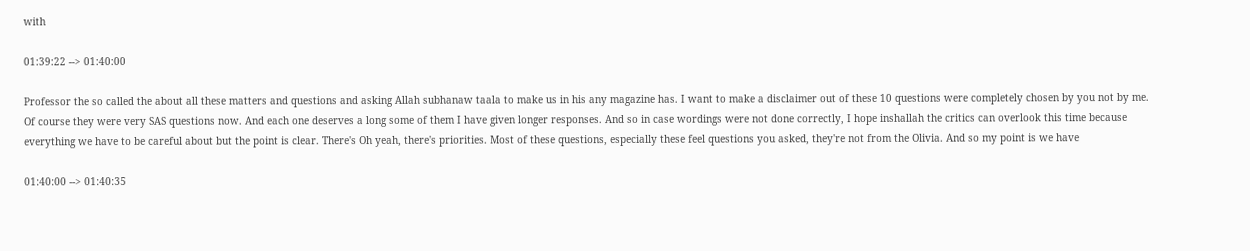with

01:39:22 --> 01:40:00

Professor the so called the about all these matters and questions and asking Allah subhanaw taala to make us in his any magazine has. I want to make a disclaimer out of these 10 questions were completely chosen by you not by me. Of course they were very SAS questions now. And each one deserves a long some of them I have given longer responses. And so in case wordings were not done correctly, I hope inshallah the critics can overlook this time because everything we have to be careful about but the point is clear. There's Oh yeah, there's priorities. Most of these questions, especially these feel questions you asked, they're not from the Olivia. And so my point is we have

01:40:00 --> 01:40:35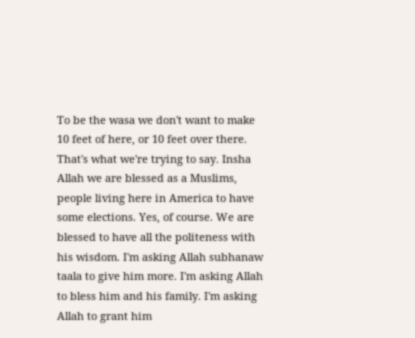To be the wasa we don't want to make 10 feet of here, or 10 feet over there. That's what we're trying to say. Insha Allah we are blessed as a Muslims, people living here in America to have some elections. Yes, of course. We are blessed to have all the politeness with his wisdom. I'm asking Allah subhanaw taala to give him more. I'm asking Allah to bless him and his family. I'm asking Allah to grant him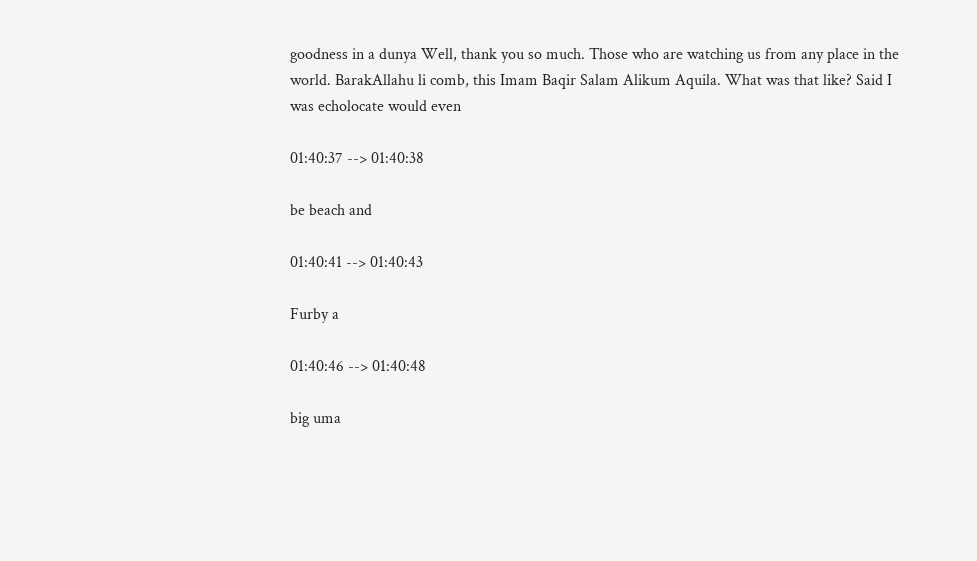goodness in a dunya Well, thank you so much. Those who are watching us from any place in the world. BarakAllahu li comb, this Imam Baqir Salam Alikum Aquila. What was that like? Said I was echolocate would even

01:40:37 --> 01:40:38

be beach and

01:40:41 --> 01:40:43

Furby a

01:40:46 --> 01:40:48

big uma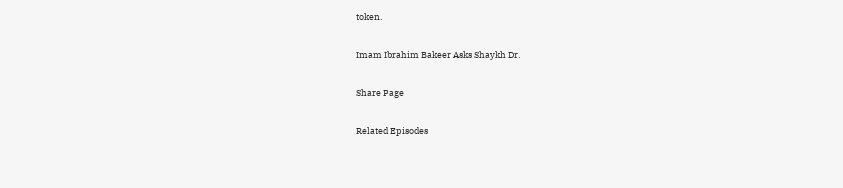token.

Imam Ibrahim Bakeer Asks Shaykh Dr.

Share Page

Related Episodes